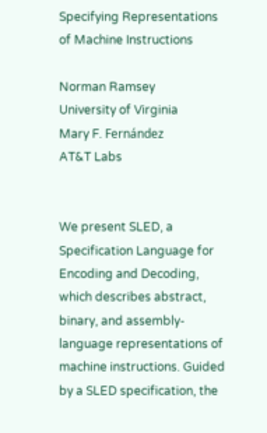Specifying Representations of Machine Instructions

Norman Ramsey
University of Virginia
Mary F. Fernández
AT&T Labs


We present SLED, a Specification Language for Encoding and Decoding, which describes abstract, binary, and assembly-language representations of machine instructions. Guided by a SLED specification, the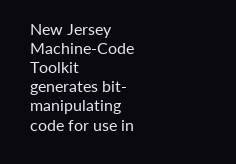New Jersey Machine-Code Toolkit generates bit-manipulating code for use in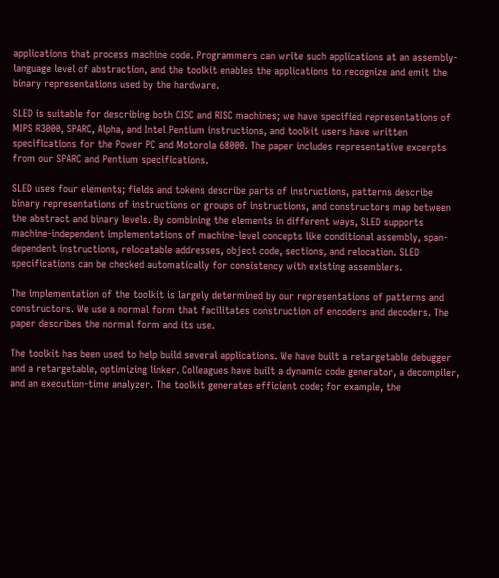applications that process machine code. Programmers can write such applications at an assembly-language level of abstraction, and the toolkit enables the applications to recognize and emit the binary representations used by the hardware.

SLED is suitable for describing both CISC and RISC machines; we have specified representations of MIPS R3000, SPARC, Alpha, and Intel Pentium instructions, and toolkit users have written specifications for the Power PC and Motorola 68000. The paper includes representative excerpts from our SPARC and Pentium specifications.

SLED uses four elements; fields and tokens describe parts of instructions, patterns describe binary representations of instructions or groups of instructions, and constructors map between the abstract and binary levels. By combining the elements in different ways, SLED supports machine-independent implementations of machine-level concepts like conditional assembly, span-dependent instructions, relocatable addresses, object code, sections, and relocation. SLED specifications can be checked automatically for consistency with existing assemblers.

The implementation of the toolkit is largely determined by our representations of patterns and constructors. We use a normal form that facilitates construction of encoders and decoders. The paper describes the normal form and its use.

The toolkit has been used to help build several applications. We have built a retargetable debugger and a retargetable, optimizing linker. Colleagues have built a dynamic code generator, a decompiler, and an execution-time analyzer. The toolkit generates efficient code; for example, the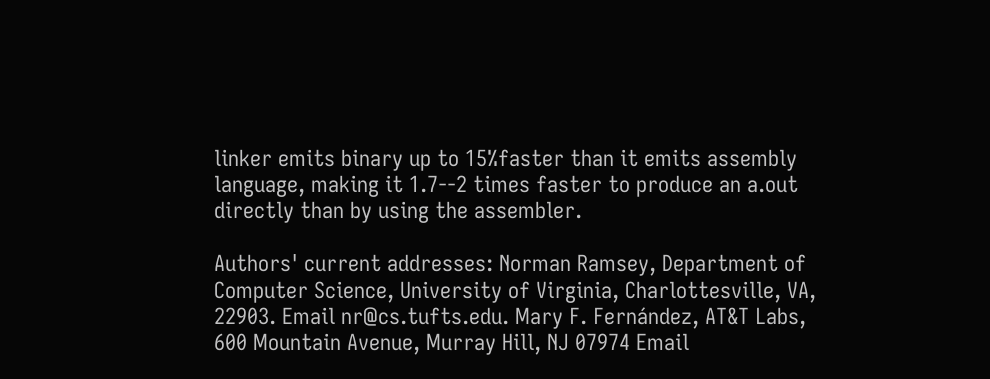linker emits binary up to 15%faster than it emits assembly language, making it 1.7--2 times faster to produce an a.out directly than by using the assembler.

Authors' current addresses: Norman Ramsey, Department of Computer Science, University of Virginia, Charlottesville, VA, 22903. Email nr@cs.tufts.edu. Mary F. Fernández, AT&T Labs, 600 Mountain Avenue, Murray Hill, NJ 07974 Email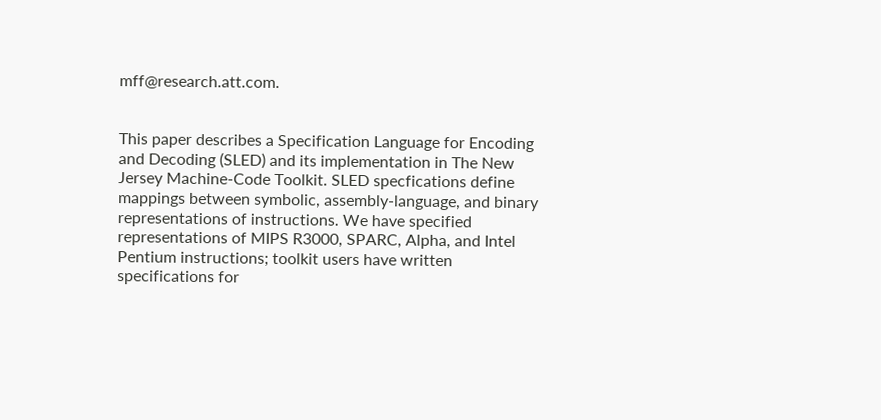mff@research.att.com.


This paper describes a Specification Language for Encoding and Decoding (SLED) and its implementation in The New Jersey Machine-Code Toolkit. SLED specfications define mappings between symbolic, assembly-language, and binary representations of instructions. We have specified representations of MIPS R3000, SPARC, Alpha, and Intel Pentium instructions; toolkit users have written specifications for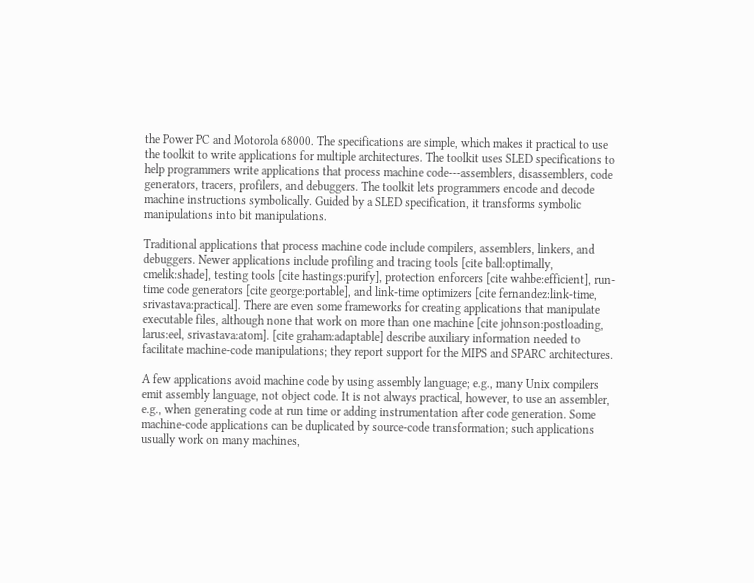the Power PC and Motorola 68000. The specifications are simple, which makes it practical to use the toolkit to write applications for multiple architectures. The toolkit uses SLED specifications to help programmers write applications that process machine code---assemblers, disassemblers, code generators, tracers, profilers, and debuggers. The toolkit lets programmers encode and decode machine instructions symbolically. Guided by a SLED specification, it transforms symbolic manipulations into bit manipulations.

Traditional applications that process machine code include compilers, assemblers, linkers, and debuggers. Newer applications include profiling and tracing tools [cite ball:optimally, cmelik:shade], testing tools [cite hastings:purify], protection enforcers [cite wahbe:efficient], run-time code generators [cite george:portable], and link-time optimizers [cite fernandez:link-time, srivastava:practical]. There are even some frameworks for creating applications that manipulate executable files, although none that work on more than one machine [cite johnson:postloading, larus:eel, srivastava:atom]. [cite graham:adaptable] describe auxiliary information needed to facilitate machine-code manipulations; they report support for the MIPS and SPARC architectures.

A few applications avoid machine code by using assembly language; e.g., many Unix compilers emit assembly language, not object code. It is not always practical, however, to use an assembler, e.g., when generating code at run time or adding instrumentation after code generation. Some machine-code applications can be duplicated by source-code transformation; such applications usually work on many machines,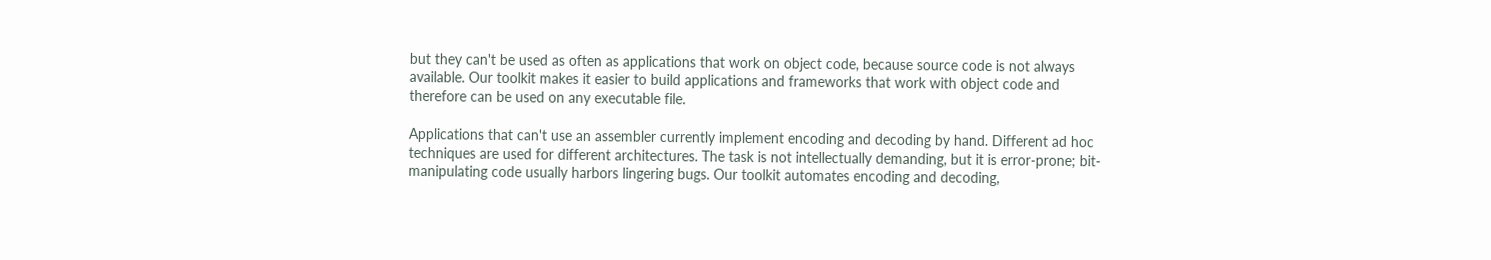but they can't be used as often as applications that work on object code, because source code is not always available. Our toolkit makes it easier to build applications and frameworks that work with object code and therefore can be used on any executable file.

Applications that can't use an assembler currently implement encoding and decoding by hand. Different ad hoc techniques are used for different architectures. The task is not intellectually demanding, but it is error-prone; bit-manipulating code usually harbors lingering bugs. Our toolkit automates encoding and decoding,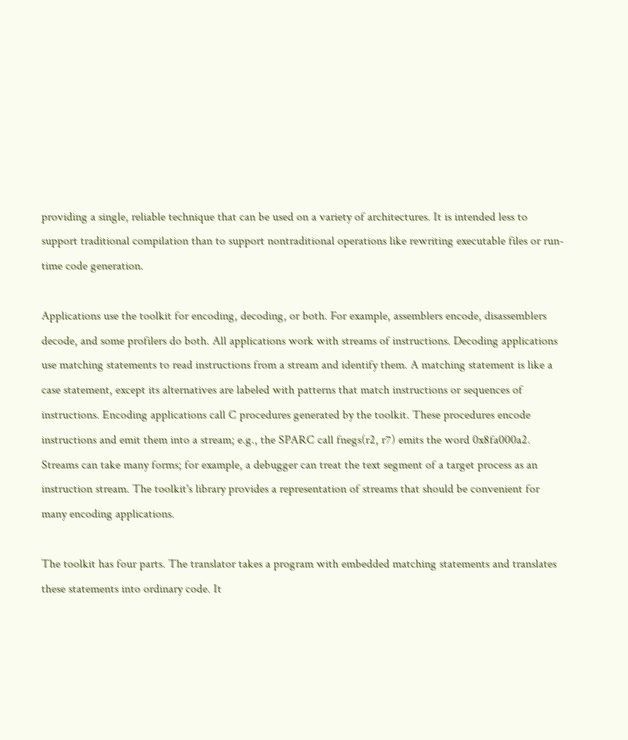providing a single, reliable technique that can be used on a variety of architectures. It is intended less to support traditional compilation than to support nontraditional operations like rewriting executable files or run-time code generation.

Applications use the toolkit for encoding, decoding, or both. For example, assemblers encode, disassemblers decode, and some profilers do both. All applications work with streams of instructions. Decoding applications use matching statements to read instructions from a stream and identify them. A matching statement is like a case statement, except its alternatives are labeled with patterns that match instructions or sequences of instructions. Encoding applications call C procedures generated by the toolkit. These procedures encode instructions and emit them into a stream; e.g., the SPARC call fnegs(r2, r7) emits the word 0x8fa000a2. Streams can take many forms; for example, a debugger can treat the text segment of a target process as an instruction stream. The toolkit's library provides a representation of streams that should be convenient for many encoding applications.

The toolkit has four parts. The translator takes a program with embedded matching statements and translates these statements into ordinary code. It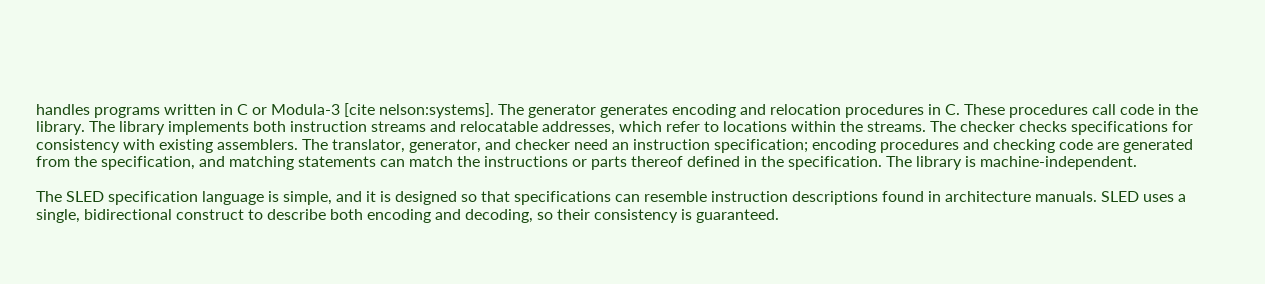handles programs written in C or Modula-3 [cite nelson:systems]. The generator generates encoding and relocation procedures in C. These procedures call code in the library. The library implements both instruction streams and relocatable addresses, which refer to locations within the streams. The checker checks specifications for consistency with existing assemblers. The translator, generator, and checker need an instruction specification; encoding procedures and checking code are generated from the specification, and matching statements can match the instructions or parts thereof defined in the specification. The library is machine-independent.

The SLED specification language is simple, and it is designed so that specifications can resemble instruction descriptions found in architecture manuals. SLED uses a single, bidirectional construct to describe both encoding and decoding, so their consistency is guaranteed.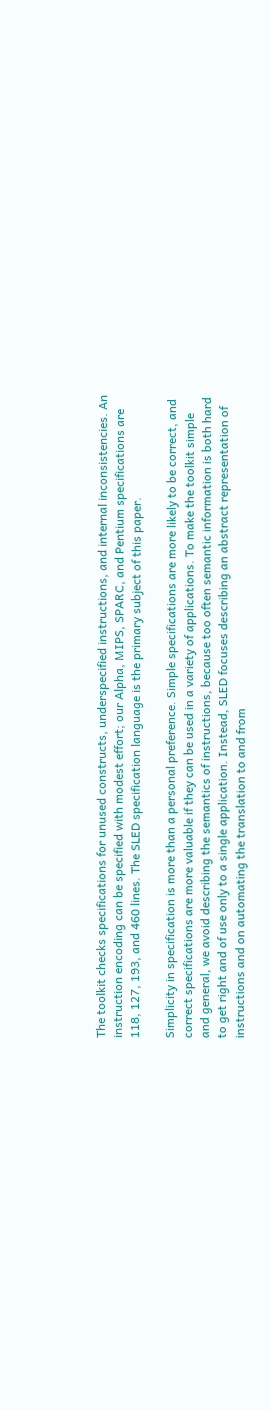The toolkit checks specifications for unused constructs, underspecified instructions, and internal inconsistencies. An instruction encoding can be specified with modest effort; our Alpha, MIPS, SPARC, and Pentium specifications are 118, 127, 193, and 460 lines. The SLED specification language is the primary subject of this paper.

Simplicity in specification is more than a personal preference. Simple specifications are more likely to be correct, and correct specifications are more valuable if they can be used in a variety of applications. To make the toolkit simple and general, we avoid describing the semantics of instructions, because too often semantic information is both hard to get right and of use only to a single application. Instead, SLED focuses describing an abstract representation of instructions and on automating the translation to and from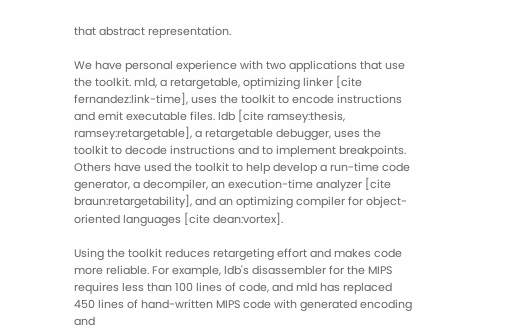that abstract representation.

We have personal experience with two applications that use the toolkit. mld, a retargetable, optimizing linker [cite fernandez:link-time], uses the toolkit to encode instructions and emit executable files. ldb [cite ramsey:thesis, ramsey:retargetable], a retargetable debugger, uses the toolkit to decode instructions and to implement breakpoints. Others have used the toolkit to help develop a run-time code generator, a decompiler, an execution-time analyzer [cite braun:retargetability], and an optimizing compiler for object-oriented languages [cite dean:vortex].

Using the toolkit reduces retargeting effort and makes code more reliable. For example, ldb's disassembler for the MIPS requires less than 100 lines of code, and mld has replaced 450 lines of hand-written MIPS code with generated encoding and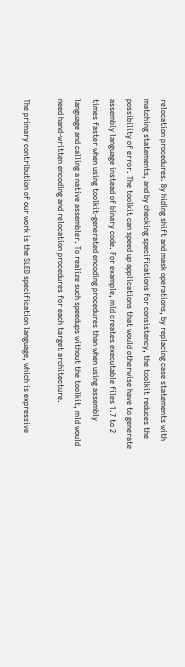relocation procedures. By hiding shift and mask operations, by replacing case statements with matching statements, and by checking specifications for consistency, the toolkit reduces the possibility of error. The toolkit can speed up applications that would otherwise have to generate assembly language instead of binary code. For example, mld creates executable files 1.7 to 2 times faster when using toolkit-generated encoding procedures than when using assembly language and calling a native assembler. To realize such speedups without the toolkit, mld would need hand-written encoding and relocation procedures for each target architecture.

The primary contribution of our work is the SLED specification language, which is expressive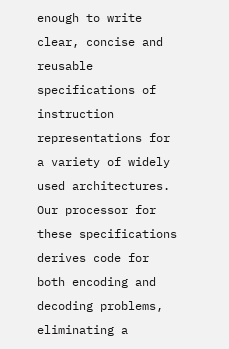enough to write clear, concise and reusable specifications of instruction representations for a variety of widely used architectures. Our processor for these specifications derives code for both encoding and decoding problems, eliminating a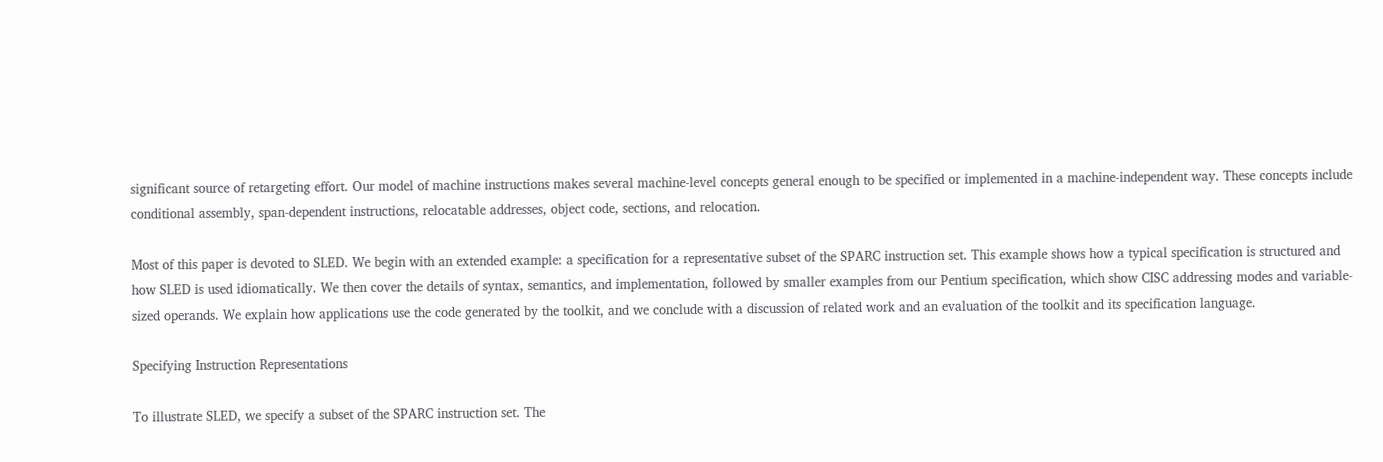significant source of retargeting effort. Our model of machine instructions makes several machine-level concepts general enough to be specified or implemented in a machine-independent way. These concepts include conditional assembly, span-dependent instructions, relocatable addresses, object code, sections, and relocation.

Most of this paper is devoted to SLED. We begin with an extended example: a specification for a representative subset of the SPARC instruction set. This example shows how a typical specification is structured and how SLED is used idiomatically. We then cover the details of syntax, semantics, and implementation, followed by smaller examples from our Pentium specification, which show CISC addressing modes and variable-sized operands. We explain how applications use the code generated by the toolkit, and we conclude with a discussion of related work and an evaluation of the toolkit and its specification language.

Specifying Instruction Representations

To illustrate SLED, we specify a subset of the SPARC instruction set. The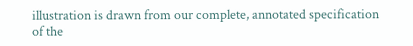illustration is drawn from our complete, annotated specification of the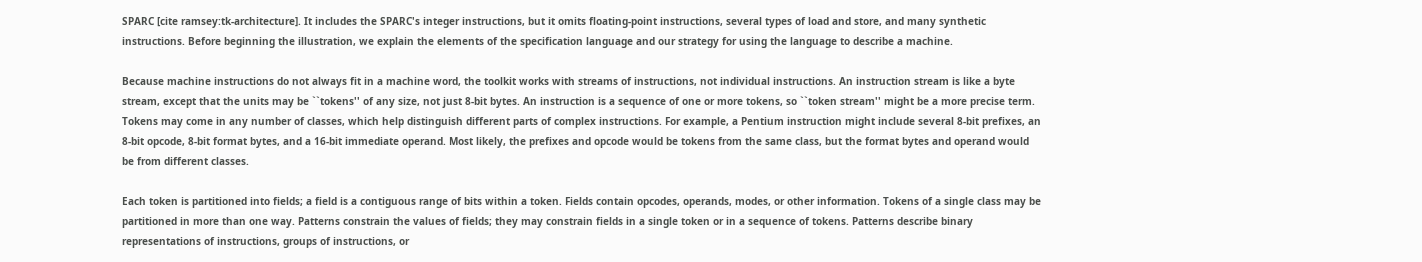SPARC [cite ramsey:tk-architecture]. It includes the SPARC's integer instructions, but it omits floating-point instructions, several types of load and store, and many synthetic instructions. Before beginning the illustration, we explain the elements of the specification language and our strategy for using the language to describe a machine.

Because machine instructions do not always fit in a machine word, the toolkit works with streams of instructions, not individual instructions. An instruction stream is like a byte stream, except that the units may be ``tokens'' of any size, not just 8-bit bytes. An instruction is a sequence of one or more tokens, so ``token stream'' might be a more precise term. Tokens may come in any number of classes, which help distinguish different parts of complex instructions. For example, a Pentium instruction might include several 8-bit prefixes, an 8-bit opcode, 8-bit format bytes, and a 16-bit immediate operand. Most likely, the prefixes and opcode would be tokens from the same class, but the format bytes and operand would be from different classes.

Each token is partitioned into fields; a field is a contiguous range of bits within a token. Fields contain opcodes, operands, modes, or other information. Tokens of a single class may be partitioned in more than one way. Patterns constrain the values of fields; they may constrain fields in a single token or in a sequence of tokens. Patterns describe binary representations of instructions, groups of instructions, or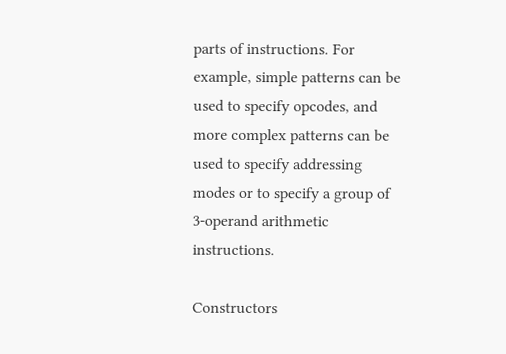parts of instructions. For example, simple patterns can be used to specify opcodes, and more complex patterns can be used to specify addressing modes or to specify a group of 3-operand arithmetic instructions.

Constructors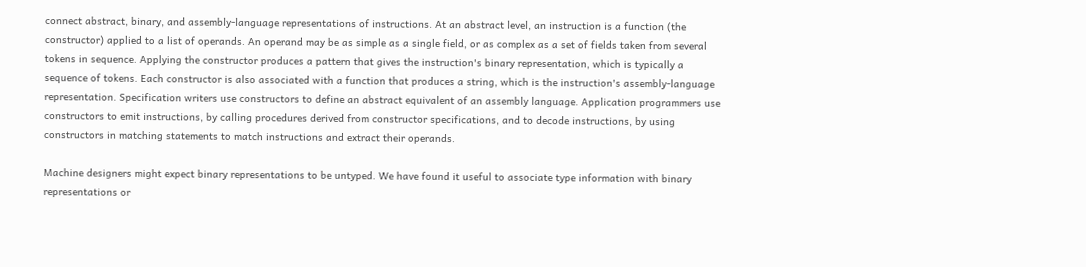connect abstract, binary, and assembly-language representations of instructions. At an abstract level, an instruction is a function (the constructor) applied to a list of operands. An operand may be as simple as a single field, or as complex as a set of fields taken from several tokens in sequence. Applying the constructor produces a pattern that gives the instruction's binary representation, which is typically a sequence of tokens. Each constructor is also associated with a function that produces a string, which is the instruction's assembly-language representation. Specification writers use constructors to define an abstract equivalent of an assembly language. Application programmers use constructors to emit instructions, by calling procedures derived from constructor specifications, and to decode instructions, by using constructors in matching statements to match instructions and extract their operands.

Machine designers might expect binary representations to be untyped. We have found it useful to associate type information with binary representations or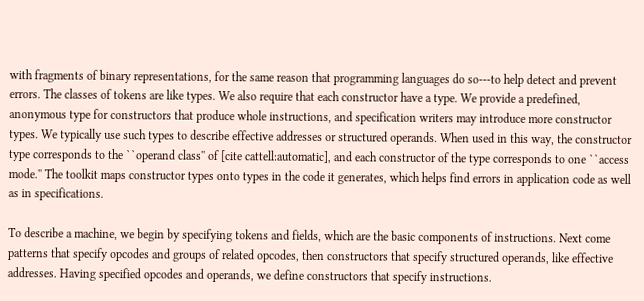with fragments of binary representations, for the same reason that programming languages do so---to help detect and prevent errors. The classes of tokens are like types. We also require that each constructor have a type. We provide a predefined, anonymous type for constructors that produce whole instructions, and specification writers may introduce more constructor types. We typically use such types to describe effective addresses or structured operands. When used in this way, the constructor type corresponds to the ``operand class'' of [cite cattell:automatic], and each constructor of the type corresponds to one ``access mode.'' The toolkit maps constructor types onto types in the code it generates, which helps find errors in application code as well as in specifications.

To describe a machine, we begin by specifying tokens and fields, which are the basic components of instructions. Next come patterns that specify opcodes and groups of related opcodes, then constructors that specify structured operands, like effective addresses. Having specified opcodes and operands, we define constructors that specify instructions.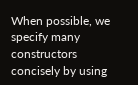When possible, we specify many constructors concisely by using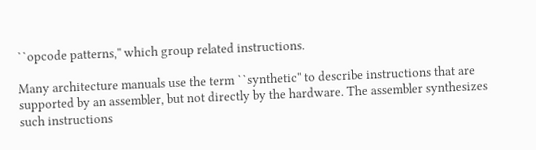``opcode patterns,'' which group related instructions.

Many architecture manuals use the term ``synthetic'' to describe instructions that are supported by an assembler, but not directly by the hardware. The assembler synthesizes such instructions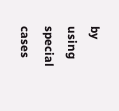by using special cases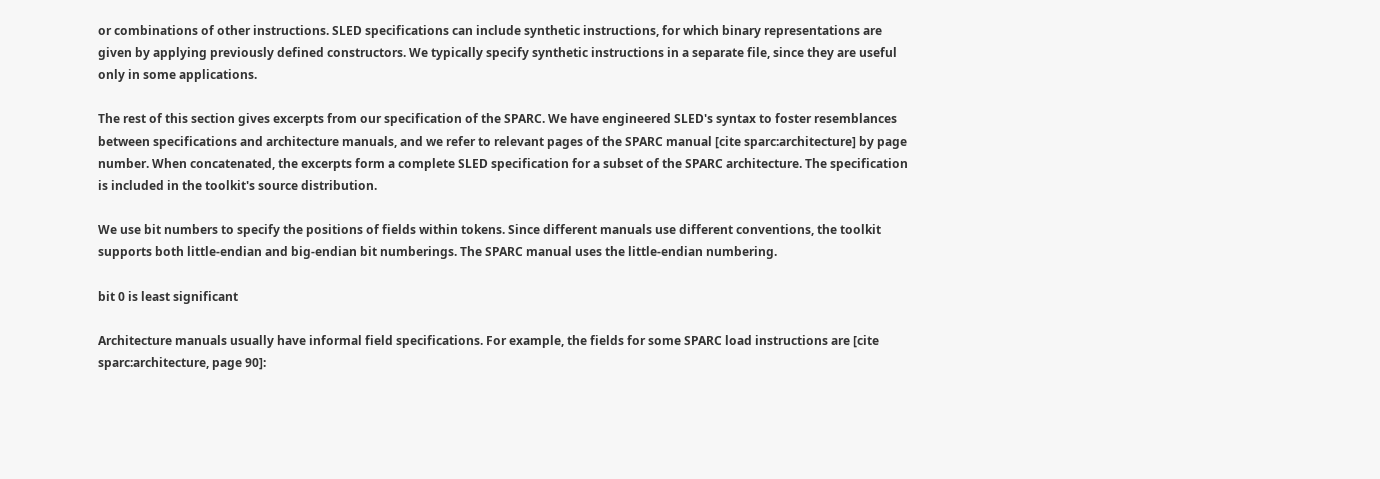or combinations of other instructions. SLED specifications can include synthetic instructions, for which binary representations are given by applying previously defined constructors. We typically specify synthetic instructions in a separate file, since they are useful only in some applications.

The rest of this section gives excerpts from our specification of the SPARC. We have engineered SLED's syntax to foster resemblances between specifications and architecture manuals, and we refer to relevant pages of the SPARC manual [cite sparc:architecture] by page number. When concatenated, the excerpts form a complete SLED specification for a subset of the SPARC architecture. The specification is included in the toolkit's source distribution.

We use bit numbers to specify the positions of fields within tokens. Since different manuals use different conventions, the toolkit supports both little-endian and big-endian bit numberings. The SPARC manual uses the little-endian numbering.

bit 0 is least significant

Architecture manuals usually have informal field specifications. For example, the fields for some SPARC load instructions are [cite sparc:architecture, page 90]: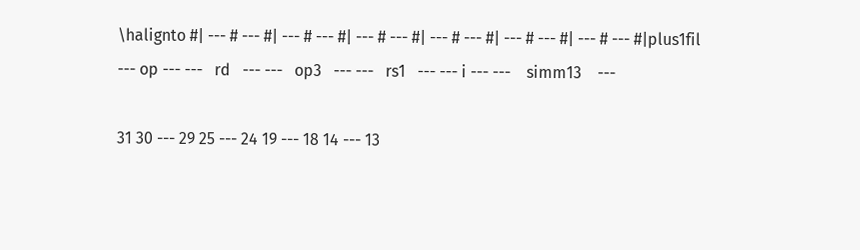\halignto #| --- # --- #| --- # --- #| --- # --- #| --- # --- #| --- # --- #| --- # --- #|plus1fil
--- op --- ---   rd   --- ---   op3   --- ---   rs1   --- --- i --- ---    simm13    ---

31 30 --- 29 25 --- 24 19 --- 18 14 --- 13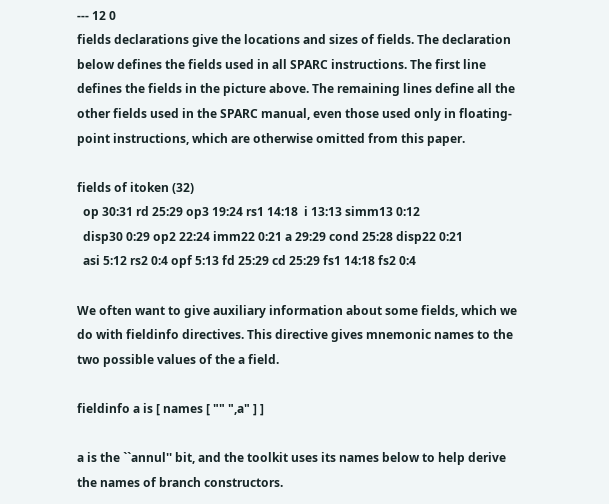--- 12 0
fields declarations give the locations and sizes of fields. The declaration below defines the fields used in all SPARC instructions. The first line defines the fields in the picture above. The remaining lines define all the other fields used in the SPARC manual, even those used only in floating-point instructions, which are otherwise omitted from this paper.

fields of itoken (32)
  op 30:31 rd 25:29 op3 19:24 rs1 14:18  i 13:13 simm13 0:12
  disp30 0:29 op2 22:24 imm22 0:21 a 29:29 cond 25:28 disp22 0:21
  asi 5:12 rs2 0:4 opf 5:13 fd 25:29 cd 25:29 fs1 14:18 fs2 0:4

We often want to give auxiliary information about some fields, which we do with fieldinfo directives. This directive gives mnemonic names to the two possible values of the a field.

fieldinfo a is [ names [ "" ",a" ] ]

a is the ``annul'' bit, and the toolkit uses its names below to help derive the names of branch constructors.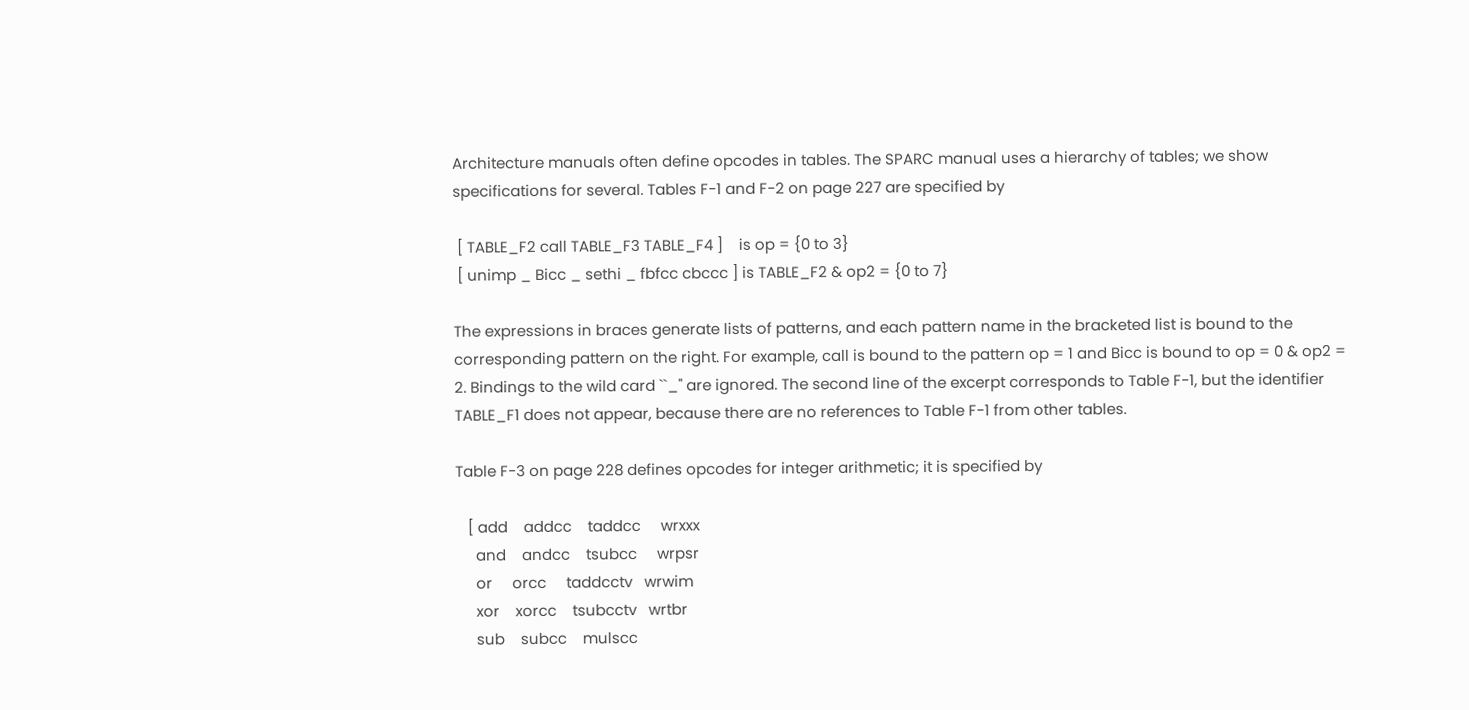Architecture manuals often define opcodes in tables. The SPARC manual uses a hierarchy of tables; we show specifications for several. Tables F-1 and F-2 on page 227 are specified by

 [ TABLE_F2 call TABLE_F3 TABLE_F4 ]    is op = {0 to 3}
 [ unimp _ Bicc _ sethi _ fbfcc cbccc ] is TABLE_F2 & op2 = {0 to 7}

The expressions in braces generate lists of patterns, and each pattern name in the bracketed list is bound to the corresponding pattern on the right. For example, call is bound to the pattern op = 1 and Bicc is bound to op = 0 & op2 = 2. Bindings to the wild card ``_'' are ignored. The second line of the excerpt corresponds to Table F-1, but the identifier TABLE_F1 does not appear, because there are no references to Table F-1 from other tables.

Table F-3 on page 228 defines opcodes for integer arithmetic; it is specified by

   [ add    addcc    taddcc     wrxxx
     and    andcc    tsubcc     wrpsr
     or     orcc     taddcctv   wrwim
     xor    xorcc    tsubcctv   wrtbr
     sub    subcc    mulscc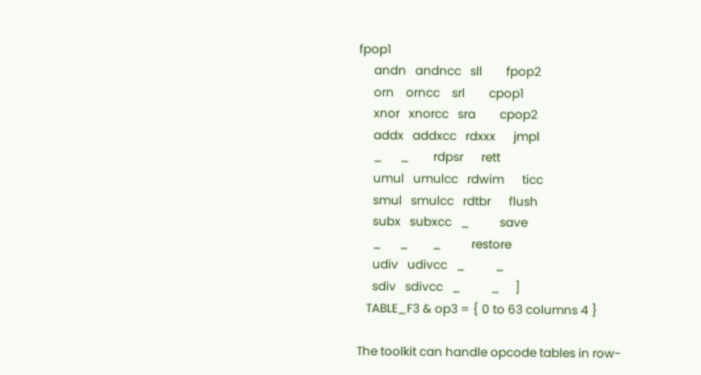fpop1
     andn   andncc   sll        fpop2
     orn    orncc    srl        cpop1
     xnor   xnorcc   sra        cpop2
     addx   addxcc   rdxxx      jmpl
     _      _        rdpsr      rett
     umul   umulcc   rdwim      ticc
     smul   smulcc   rdtbr      flush
     subx   subxcc   _          save
     _      _        _          restore
     udiv   udivcc   _          _
     sdiv   sdivcc   _          _     ]
   TABLE_F3 & op3 = { 0 to 63 columns 4 }

The toolkit can handle opcode tables in row-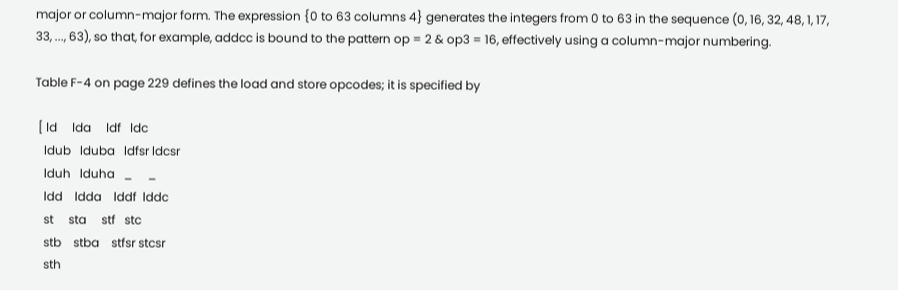major or column-major form. The expression {0 to 63 columns 4} generates the integers from 0 to 63 in the sequence (0, 16, 32, 48, 1, 17, 33, ..., 63), so that, for example, addcc is bound to the pattern op = 2 & op3 = 16, effectively using a column-major numbering.

Table F-4 on page 229 defines the load and store opcodes; it is specified by

 [ ld     lda     ldf   ldc
   ldub   lduba   ldfsr ldcsr
   lduh   lduha   _     _
   ldd    ldda    lddf  lddc
   st     sta     stf   stc
   stb    stba    stfsr stcsr
   sth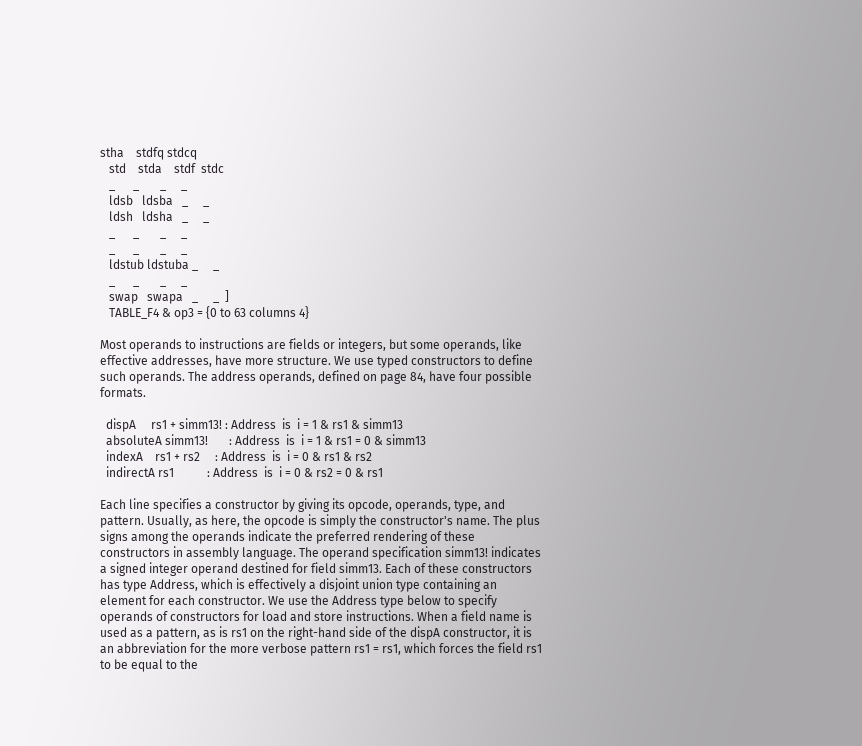stha    stdfq stdcq
   std    stda    stdf  stdc
   _      _       _     _
   ldsb   ldsba   _     _
   ldsh   ldsha   _     _
   _      _       _     _
   _      _       _     _
   ldstub ldstuba _     _
   _      _       _     _
   swap   swapa   _     _  ]
   TABLE_F4 & op3 = {0 to 63 columns 4}

Most operands to instructions are fields or integers, but some operands, like effective addresses, have more structure. We use typed constructors to define such operands. The address operands, defined on page 84, have four possible formats.

  dispA     rs1 + simm13! : Address  is  i = 1 & rs1 & simm13
  absoluteA simm13!       : Address  is  i = 1 & rs1 = 0 & simm13
  indexA    rs1 + rs2     : Address  is  i = 0 & rs1 & rs2
  indirectA rs1           : Address  is  i = 0 & rs2 = 0 & rs1

Each line specifies a constructor by giving its opcode, operands, type, and pattern. Usually, as here, the opcode is simply the constructor's name. The plus signs among the operands indicate the preferred rendering of these constructors in assembly language. The operand specification simm13! indicates a signed integer operand destined for field simm13. Each of these constructors has type Address, which is effectively a disjoint union type containing an element for each constructor. We use the Address type below to specify operands of constructors for load and store instructions. When a field name is used as a pattern, as is rs1 on the right-hand side of the dispA constructor, it is an abbreviation for the more verbose pattern rs1 = rs1, which forces the field rs1 to be equal to the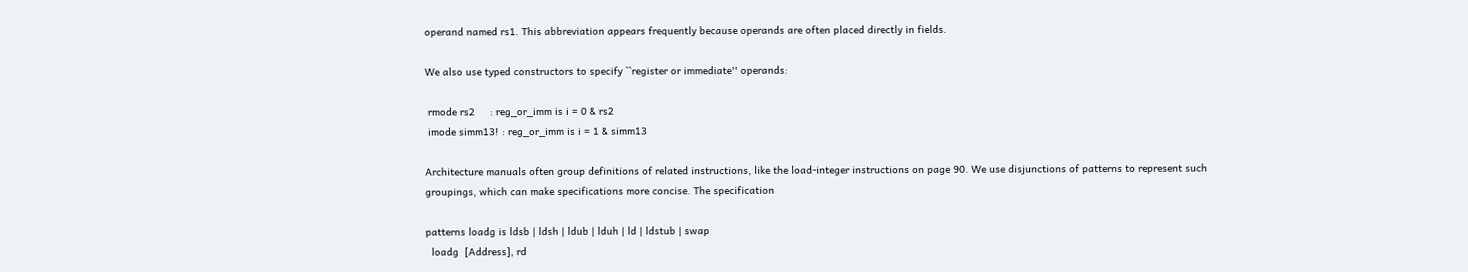operand named rs1. This abbreviation appears frequently because operands are often placed directly in fields.

We also use typed constructors to specify ``register or immediate'' operands:

 rmode rs2     : reg_or_imm is i = 0 & rs2
 imode simm13! : reg_or_imm is i = 1 & simm13

Architecture manuals often group definitions of related instructions, like the load-integer instructions on page 90. We use disjunctions of patterns to represent such groupings, which can make specifications more concise. The specification

patterns loadg is ldsb | ldsh | ldub | lduh | ld | ldstub | swap
  loadg  [Address], rd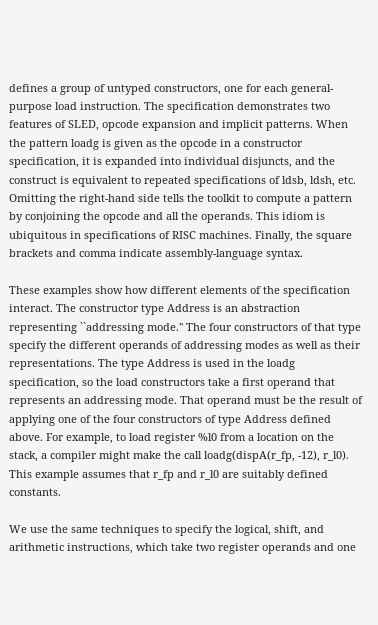defines a group of untyped constructors, one for each general-purpose load instruction. The specification demonstrates two features of SLED, opcode expansion and implicit patterns. When the pattern loadg is given as the opcode in a constructor specification, it is expanded into individual disjuncts, and the construct is equivalent to repeated specifications of ldsb, ldsh, etc. Omitting the right-hand side tells the toolkit to compute a pattern by conjoining the opcode and all the operands. This idiom is ubiquitous in specifications of RISC machines. Finally, the square brackets and comma indicate assembly-language syntax.

These examples show how different elements of the specification interact. The constructor type Address is an abstraction representing ``addressing mode.'' The four constructors of that type specify the different operands of addressing modes as well as their representations. The type Address is used in the loadg specification, so the load constructors take a first operand that represents an addressing mode. That operand must be the result of applying one of the four constructors of type Address defined above. For example, to load register %l0 from a location on the stack, a compiler might make the call loadg(dispA(r_fp, -12), r_l0). This example assumes that r_fp and r_l0 are suitably defined constants.

We use the same techniques to specify the logical, shift, and arithmetic instructions, which take two register operands and one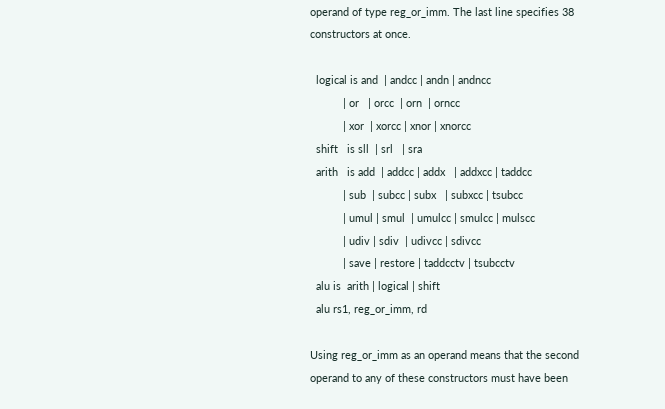operand of type reg_or_imm. The last line specifies 38 constructors at once.

  logical is and  | andcc | andn | andncc
           | or   | orcc  | orn  | orncc
           | xor  | xorcc | xnor | xnorcc
  shift   is sll  | srl   | sra
  arith   is add  | addcc | addx   | addxcc | taddcc
           | sub  | subcc | subx   | subxcc | tsubcc
           | umul | smul  | umulcc | smulcc | mulscc
           | udiv | sdiv  | udivcc | sdivcc
           | save | restore | taddcctv | tsubcctv
  alu is  arith | logical | shift
  alu rs1, reg_or_imm, rd

Using reg_or_imm as an operand means that the second operand to any of these constructors must have been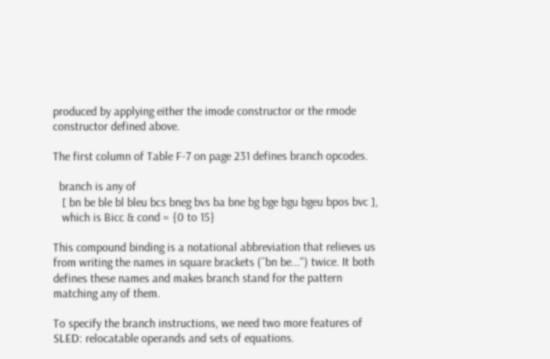produced by applying either the imode constructor or the rmode constructor defined above.

The first column of Table F-7 on page 231 defines branch opcodes.

  branch is any of
   [ bn be ble bl bleu bcs bneg bvs ba bne bg bge bgu bgeu bpos bvc ],
   which is Bicc & cond = {0 to 15}

This compound binding is a notational abbreviation that relieves us from writing the names in square brackets (``bn be...'') twice. It both defines these names and makes branch stand for the pattern matching any of them.

To specify the branch instructions, we need two more features of SLED: relocatable operands and sets of equations.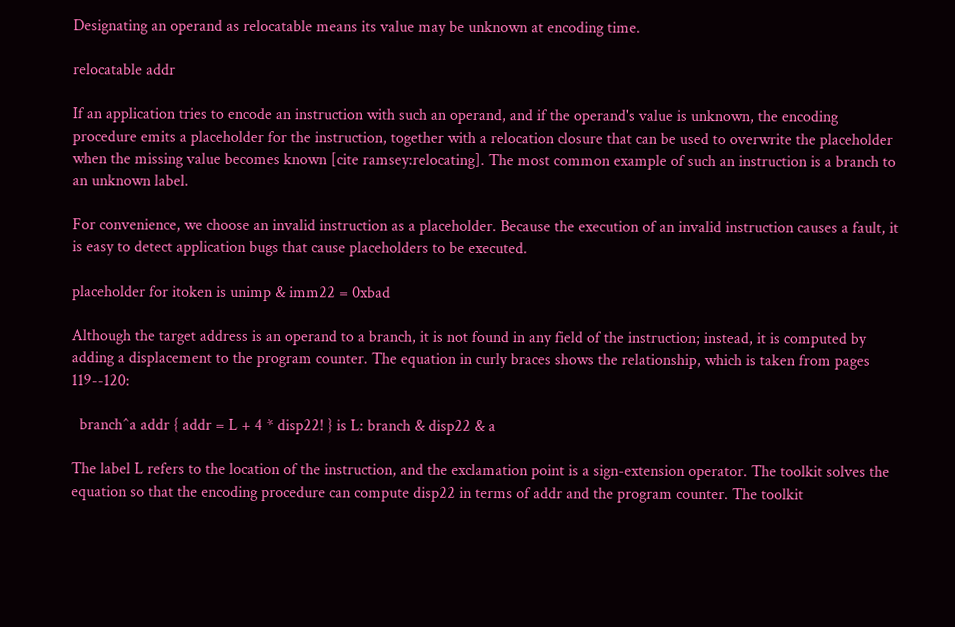Designating an operand as relocatable means its value may be unknown at encoding time.

relocatable addr

If an application tries to encode an instruction with such an operand, and if the operand's value is unknown, the encoding procedure emits a placeholder for the instruction, together with a relocation closure that can be used to overwrite the placeholder when the missing value becomes known [cite ramsey:relocating]. The most common example of such an instruction is a branch to an unknown label.

For convenience, we choose an invalid instruction as a placeholder. Because the execution of an invalid instruction causes a fault, it is easy to detect application bugs that cause placeholders to be executed.

placeholder for itoken is unimp & imm22 = 0xbad

Although the target address is an operand to a branch, it is not found in any field of the instruction; instead, it is computed by adding a displacement to the program counter. The equation in curly braces shows the relationship, which is taken from pages 119--120:

  branch^a addr { addr = L + 4 * disp22! } is L: branch & disp22 & a

The label L refers to the location of the instruction, and the exclamation point is a sign-extension operator. The toolkit solves the equation so that the encoding procedure can compute disp22 in terms of addr and the program counter. The toolkit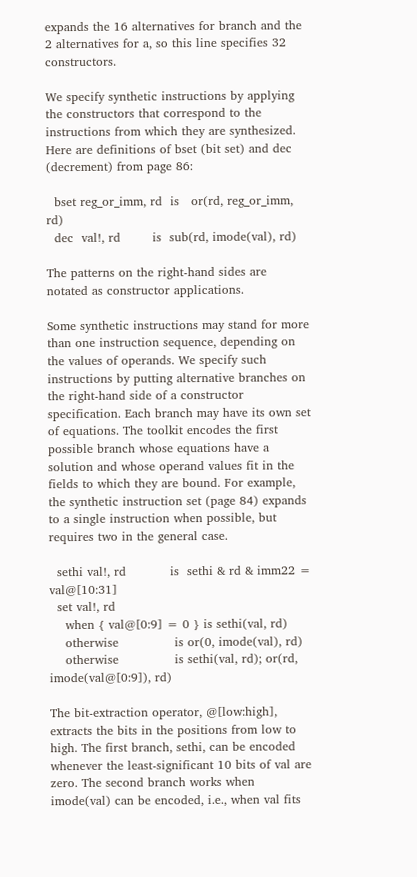expands the 16 alternatives for branch and the 2 alternatives for a, so this line specifies 32 constructors.

We specify synthetic instructions by applying the constructors that correspond to the instructions from which they are synthesized. Here are definitions of bset (bit set) and dec (decrement) from page 86:

  bset reg_or_imm, rd  is   or(rd, reg_or_imm, rd)
  dec  val!, rd        is  sub(rd, imode(val), rd)

The patterns on the right-hand sides are notated as constructor applications.

Some synthetic instructions may stand for more than one instruction sequence, depending on the values of operands. We specify such instructions by putting alternative branches on the right-hand side of a constructor specification. Each branch may have its own set of equations. The toolkit encodes the first possible branch whose equations have a solution and whose operand values fit in the fields to which they are bound. For example, the synthetic instruction set (page 84) expands to a single instruction when possible, but requires two in the general case.

  sethi val!, rd           is  sethi & rd & imm22 = val@[10:31]
  set val!, rd
    when { val@[0:9] = 0 } is sethi(val, rd)
    otherwise              is or(0, imode(val), rd)
    otherwise              is sethi(val, rd); or(rd, imode(val@[0:9]), rd)

The bit-extraction operator, @[low:high], extracts the bits in the positions from low to high. The first branch, sethi, can be encoded whenever the least-significant 10 bits of val are zero. The second branch works when imode(val) can be encoded, i.e., when val fits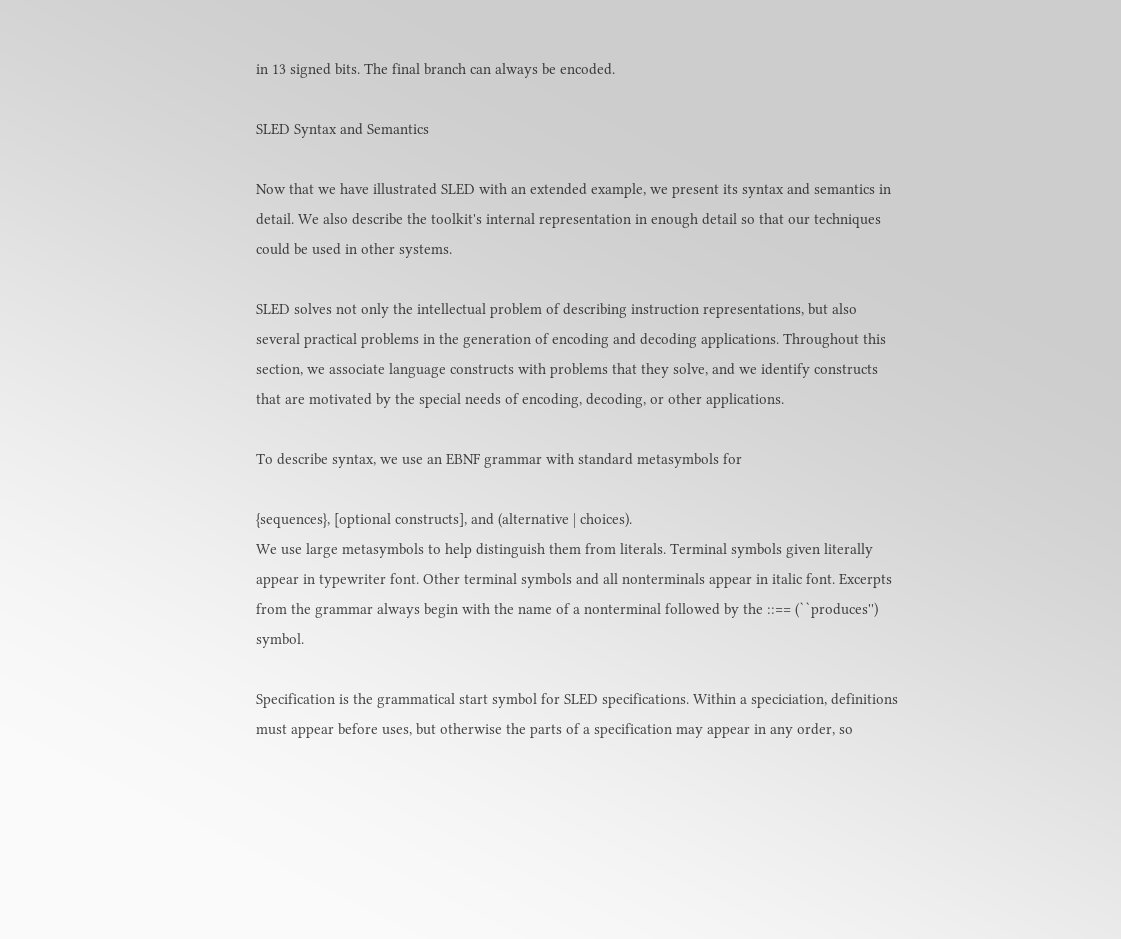in 13 signed bits. The final branch can always be encoded.

SLED Syntax and Semantics

Now that we have illustrated SLED with an extended example, we present its syntax and semantics in detail. We also describe the toolkit's internal representation in enough detail so that our techniques could be used in other systems.

SLED solves not only the intellectual problem of describing instruction representations, but also several practical problems in the generation of encoding and decoding applications. Throughout this section, we associate language constructs with problems that they solve, and we identify constructs that are motivated by the special needs of encoding, decoding, or other applications.

To describe syntax, we use an EBNF grammar with standard metasymbols for

{sequences}, [optional constructs], and (alternative | choices).
We use large metasymbols to help distinguish them from literals. Terminal symbols given literally appear in typewriter font. Other terminal symbols and all nonterminals appear in italic font. Excerpts from the grammar always begin with the name of a nonterminal followed by the ::== (``produces'') symbol.

Specification is the grammatical start symbol for SLED specifications. Within a speciciation, definitions must appear before uses, but otherwise the parts of a specification may appear in any order, so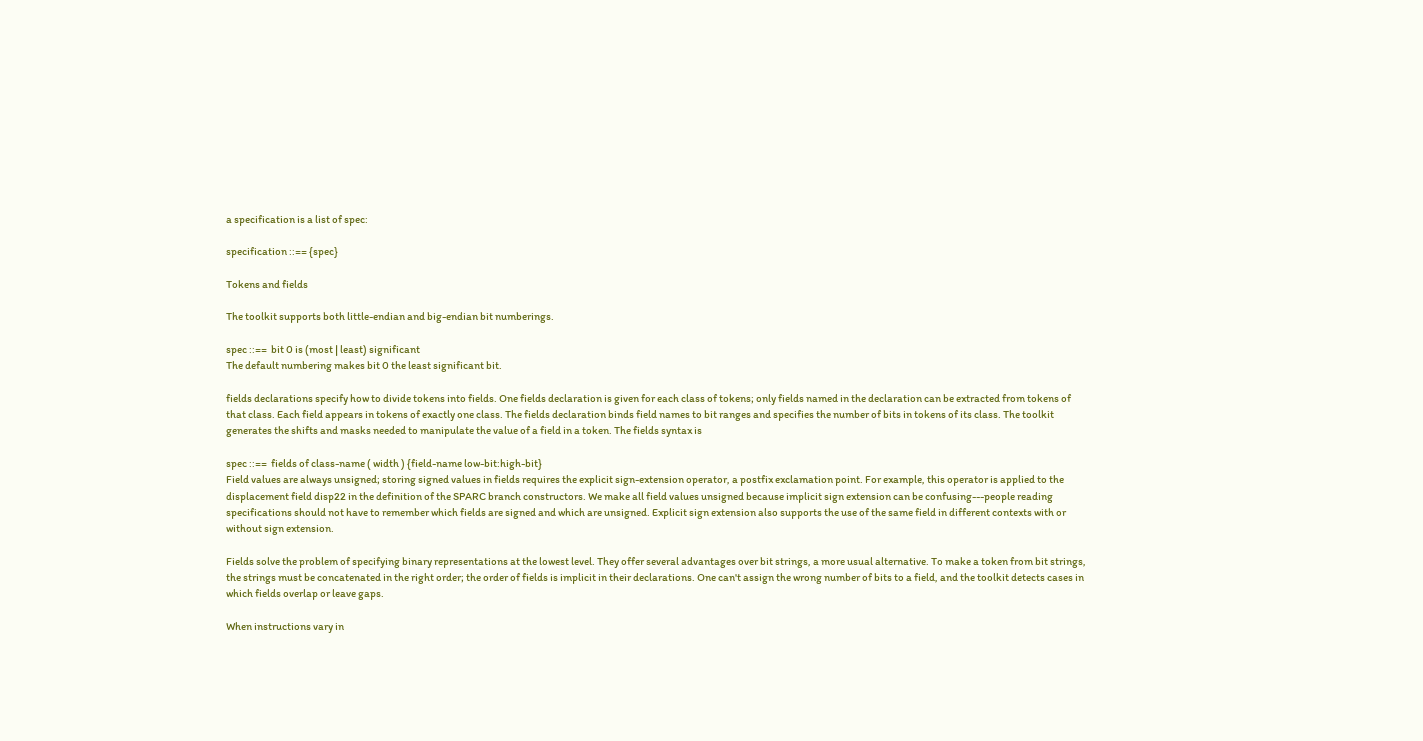a specification is a list of spec:

specification ::== {spec}

Tokens and fields

The toolkit supports both little-endian and big-endian bit numberings.

spec ::==  bit 0 is (most | least) significant
The default numbering makes bit 0 the least significant bit.

fields declarations specify how to divide tokens into fields. One fields declaration is given for each class of tokens; only fields named in the declaration can be extracted from tokens of that class. Each field appears in tokens of exactly one class. The fields declaration binds field names to bit ranges and specifies the number of bits in tokens of its class. The toolkit generates the shifts and masks needed to manipulate the value of a field in a token. The fields syntax is

spec ::==  fields of class-name ( width ) {field-name low-bit:high-bit}
Field values are always unsigned; storing signed values in fields requires the explicit sign-extension operator, a postfix exclamation point. For example, this operator is applied to the displacement field disp22 in the definition of the SPARC branch constructors. We make all field values unsigned because implicit sign extension can be confusing---people reading specifications should not have to remember which fields are signed and which are unsigned. Explicit sign extension also supports the use of the same field in different contexts with or without sign extension.

Fields solve the problem of specifying binary representations at the lowest level. They offer several advantages over bit strings, a more usual alternative. To make a token from bit strings, the strings must be concatenated in the right order; the order of fields is implicit in their declarations. One can't assign the wrong number of bits to a field, and the toolkit detects cases in which fields overlap or leave gaps.

When instructions vary in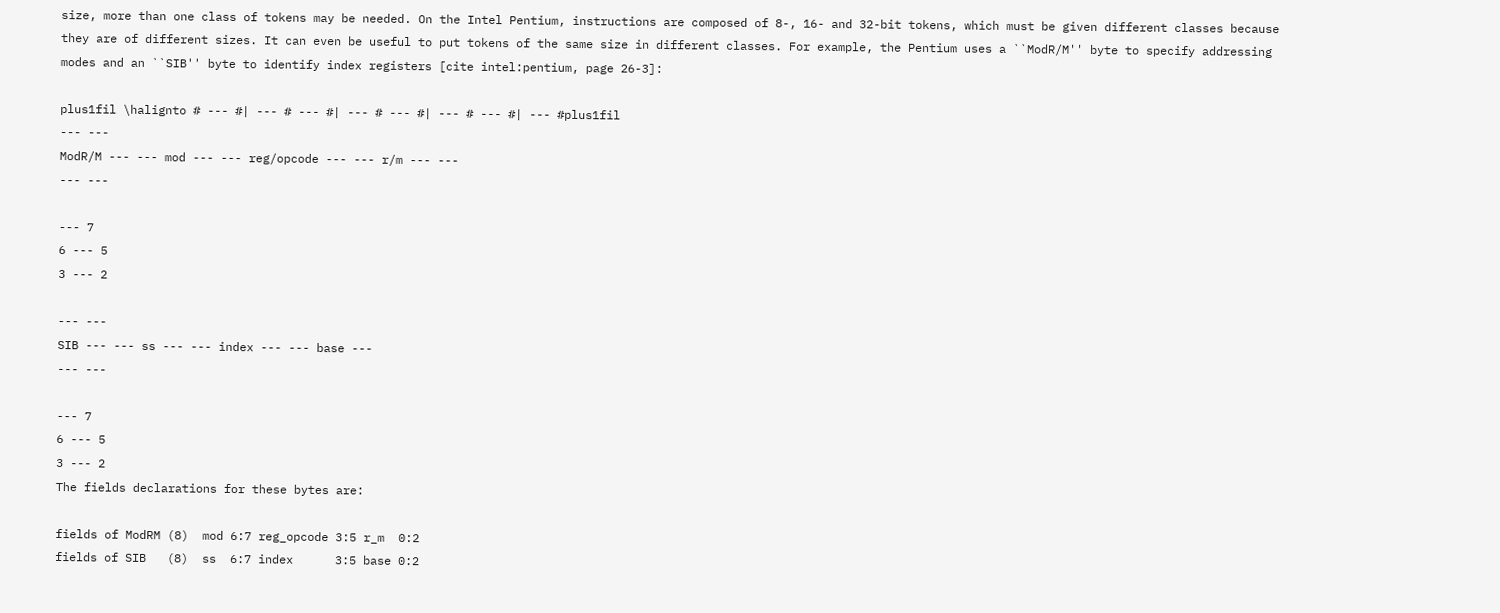size, more than one class of tokens may be needed. On the Intel Pentium, instructions are composed of 8-, 16- and 32-bit tokens, which must be given different classes because they are of different sizes. It can even be useful to put tokens of the same size in different classes. For example, the Pentium uses a ``ModR/M'' byte to specify addressing modes and an ``SIB'' byte to identify index registers [cite intel:pentium, page 26-3]:

plus1fil \halignto # --- #| --- # --- #| --- # --- #| --- # --- #| --- #plus1fil
--- ---
ModR/M --- --- mod --- --- reg/opcode --- --- r/m --- ---
--- ---

--- 7
6 --- 5
3 --- 2

--- ---
SIB --- --- ss --- --- index --- --- base ---
--- ---

--- 7
6 --- 5
3 --- 2
The fields declarations for these bytes are:

fields of ModRM (8)  mod 6:7 reg_opcode 3:5 r_m  0:2
fields of SIB   (8)  ss  6:7 index      3:5 base 0:2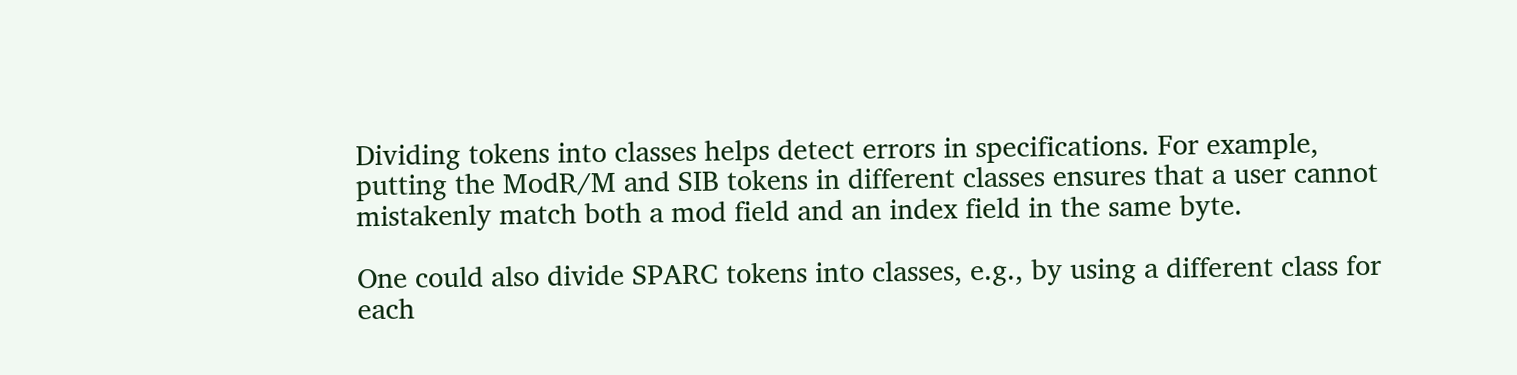Dividing tokens into classes helps detect errors in specifications. For example, putting the ModR/M and SIB tokens in different classes ensures that a user cannot mistakenly match both a mod field and an index field in the same byte.

One could also divide SPARC tokens into classes, e.g., by using a different class for each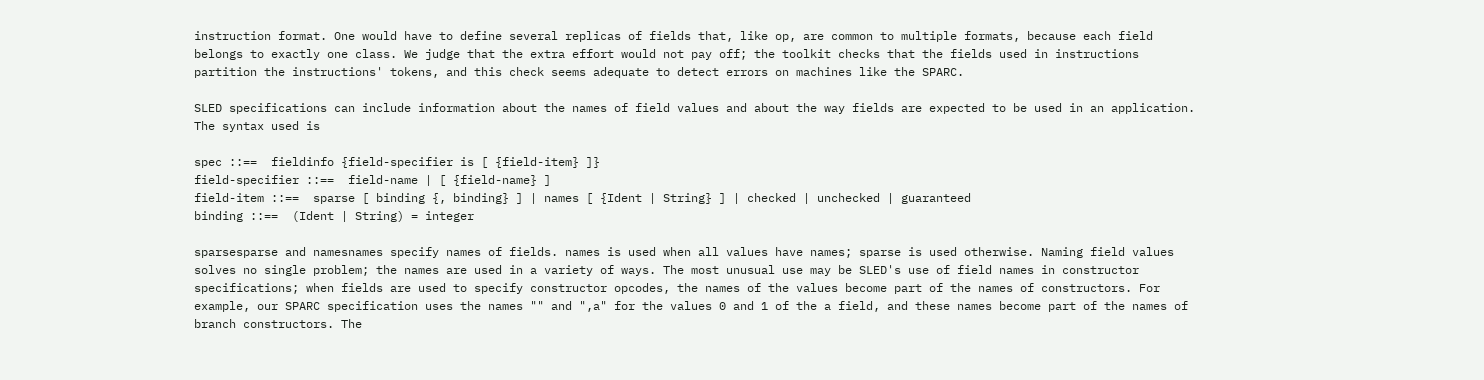instruction format. One would have to define several replicas of fields that, like op, are common to multiple formats, because each field belongs to exactly one class. We judge that the extra effort would not pay off; the toolkit checks that the fields used in instructions partition the instructions' tokens, and this check seems adequate to detect errors on machines like the SPARC.

SLED specifications can include information about the names of field values and about the way fields are expected to be used in an application. The syntax used is

spec ::==  fieldinfo {field-specifier is [ {field-item} ]}
field-specifier ::==  field-name | [ {field-name} ]
field-item ::==  sparse [ binding {, binding} ] | names [ {Ident | String} ] | checked | unchecked | guaranteed
binding ::==  (Ident | String) = integer

sparsesparse and namesnames specify names of fields. names is used when all values have names; sparse is used otherwise. Naming field values solves no single problem; the names are used in a variety of ways. The most unusual use may be SLED's use of field names in constructor specifications; when fields are used to specify constructor opcodes, the names of the values become part of the names of constructors. For example, our SPARC specification uses the names "" and ",a" for the values 0 and 1 of the a field, and these names become part of the names of branch constructors. The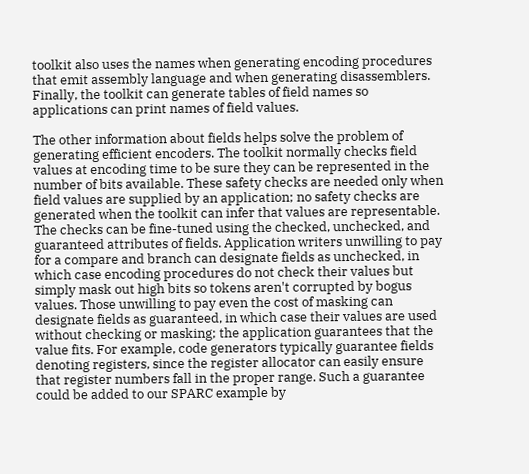toolkit also uses the names when generating encoding procedures that emit assembly language and when generating disassemblers. Finally, the toolkit can generate tables of field names so applications can print names of field values.

The other information about fields helps solve the problem of generating efficient encoders. The toolkit normally checks field values at encoding time to be sure they can be represented in the number of bits available. These safety checks are needed only when field values are supplied by an application; no safety checks are generated when the toolkit can infer that values are representable. The checks can be fine-tuned using the checked, unchecked, and guaranteed attributes of fields. Application writers unwilling to pay for a compare and branch can designate fields as unchecked, in which case encoding procedures do not check their values but simply mask out high bits so tokens aren't corrupted by bogus values. Those unwilling to pay even the cost of masking can designate fields as guaranteed, in which case their values are used without checking or masking; the application guarantees that the value fits. For example, code generators typically guarantee fields denoting registers, since the register allocator can easily ensure that register numbers fall in the proper range. Such a guarantee could be added to our SPARC example by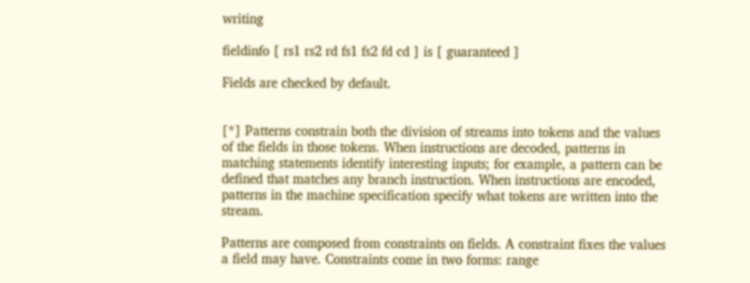writing

fieldinfo [ rs1 rs2 rd fs1 fs2 fd cd ] is [ guaranteed ]

Fields are checked by default.


[*] Patterns constrain both the division of streams into tokens and the values of the fields in those tokens. When instructions are decoded, patterns in matching statements identify interesting inputs; for example, a pattern can be defined that matches any branch instruction. When instructions are encoded, patterns in the machine specification specify what tokens are written into the stream.

Patterns are composed from constraints on fields. A constraint fixes the values a field may have. Constraints come in two forms: range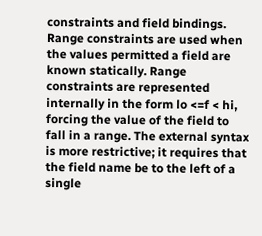constraints and field bindings. Range constraints are used when the values permitted a field are known statically. Range constraints are represented internally in the form lo <=f < hi, forcing the value of the field to fall in a range. The external syntax is more restrictive; it requires that the field name be to the left of a single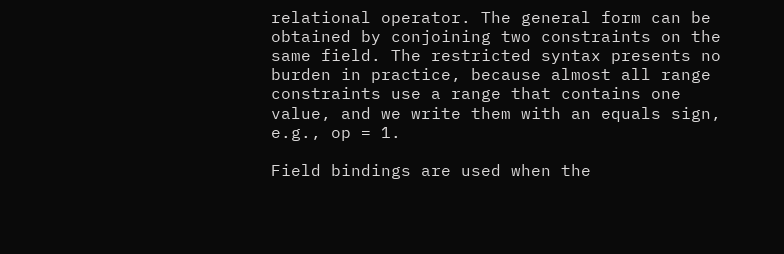relational operator. The general form can be obtained by conjoining two constraints on the same field. The restricted syntax presents no burden in practice, because almost all range constraints use a range that contains one value, and we write them with an equals sign, e.g., op = 1.

Field bindings are used when the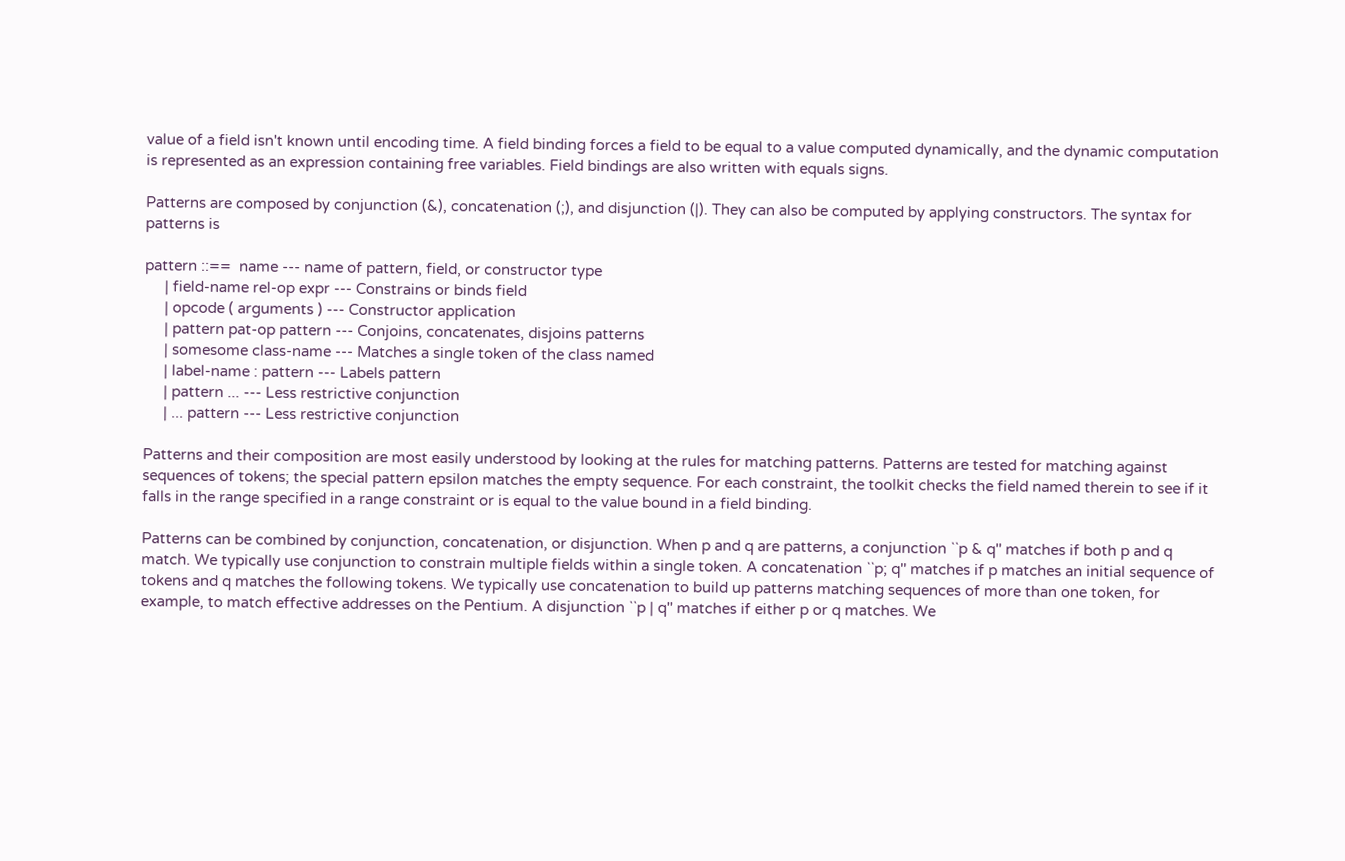value of a field isn't known until encoding time. A field binding forces a field to be equal to a value computed dynamically, and the dynamic computation is represented as an expression containing free variables. Field bindings are also written with equals signs.

Patterns are composed by conjunction (&), concatenation (;), and disjunction (|). They can also be computed by applying constructors. The syntax for patterns is

pattern ::==  name --- name of pattern, field, or constructor type
     | field-name rel-op expr --- Constrains or binds field
     | opcode ( arguments ) --- Constructor application
     | pattern pat-op pattern --- Conjoins, concatenates, disjoins patterns
     | somesome class-name --- Matches a single token of the class named
     | label-name : pattern --- Labels pattern
     | pattern ... --- Less restrictive conjunction
     | ... pattern --- Less restrictive conjunction

Patterns and their composition are most easily understood by looking at the rules for matching patterns. Patterns are tested for matching against sequences of tokens; the special pattern epsilon matches the empty sequence. For each constraint, the toolkit checks the field named therein to see if it falls in the range specified in a range constraint or is equal to the value bound in a field binding.

Patterns can be combined by conjunction, concatenation, or disjunction. When p and q are patterns, a conjunction ``p & q'' matches if both p and q match. We typically use conjunction to constrain multiple fields within a single token. A concatenation ``p; q'' matches if p matches an initial sequence of tokens and q matches the following tokens. We typically use concatenation to build up patterns matching sequences of more than one token, for example, to match effective addresses on the Pentium. A disjunction ``p | q'' matches if either p or q matches. We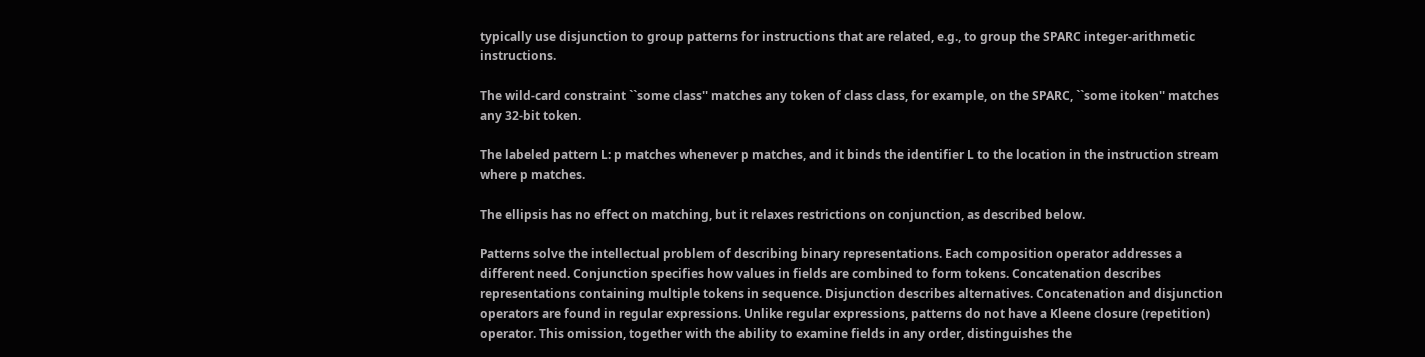typically use disjunction to group patterns for instructions that are related, e.g., to group the SPARC integer-arithmetic instructions.

The wild-card constraint ``some class'' matches any token of class class, for example, on the SPARC, ``some itoken'' matches any 32-bit token.

The labeled pattern L: p matches whenever p matches, and it binds the identifier L to the location in the instruction stream where p matches.

The ellipsis has no effect on matching, but it relaxes restrictions on conjunction, as described below.

Patterns solve the intellectual problem of describing binary representations. Each composition operator addresses a different need. Conjunction specifies how values in fields are combined to form tokens. Concatenation describes representations containing multiple tokens in sequence. Disjunction describes alternatives. Concatenation and disjunction operators are found in regular expressions. Unlike regular expressions, patterns do not have a Kleene closure (repetition) operator. This omission, together with the ability to examine fields in any order, distinguishes the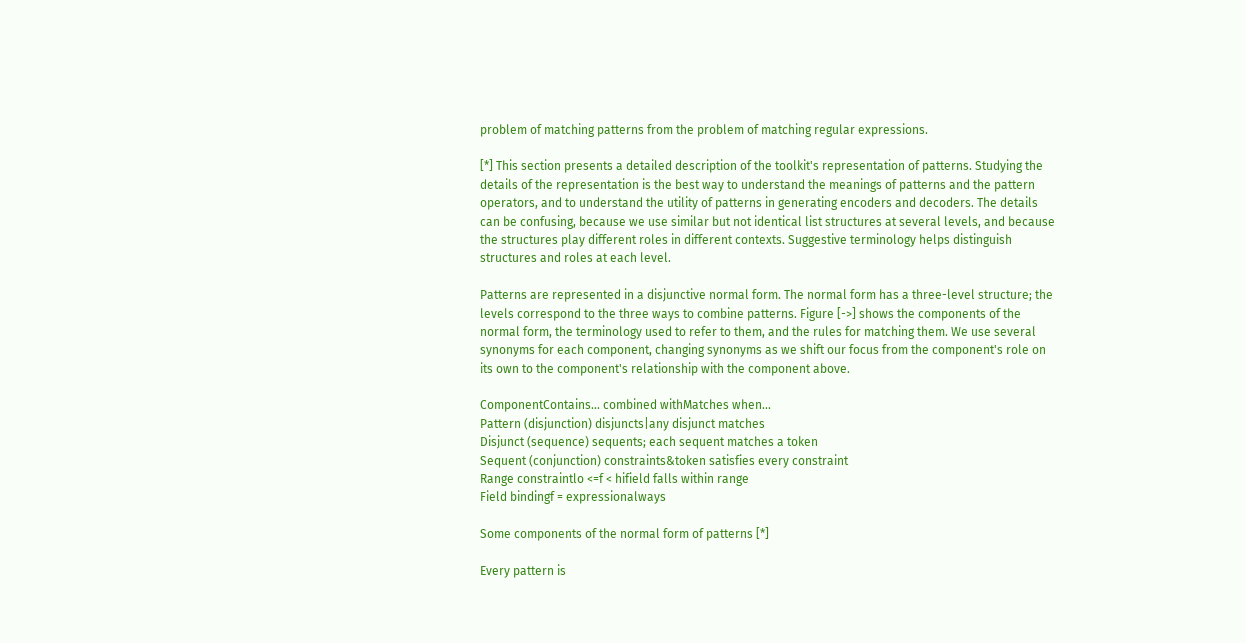problem of matching patterns from the problem of matching regular expressions.

[*] This section presents a detailed description of the toolkit's representation of patterns. Studying the details of the representation is the best way to understand the meanings of patterns and the pattern operators, and to understand the utility of patterns in generating encoders and decoders. The details can be confusing, because we use similar but not identical list structures at several levels, and because the structures play different roles in different contexts. Suggestive terminology helps distinguish structures and roles at each level.

Patterns are represented in a disjunctive normal form. The normal form has a three-level structure; the levels correspond to the three ways to combine patterns. Figure [->] shows the components of the normal form, the terminology used to refer to them, and the rules for matching them. We use several synonyms for each component, changing synonyms as we shift our focus from the component's role on its own to the component's relationship with the component above.

ComponentContains... combined withMatches when...
Pattern (disjunction) disjuncts|any disjunct matches
Disjunct (sequence) sequents; each sequent matches a token
Sequent (conjunction) constraints&token satisfies every constraint
Range constraintlo <=f < hifield falls within range
Field bindingf = expressionalways

Some components of the normal form of patterns [*]

Every pattern is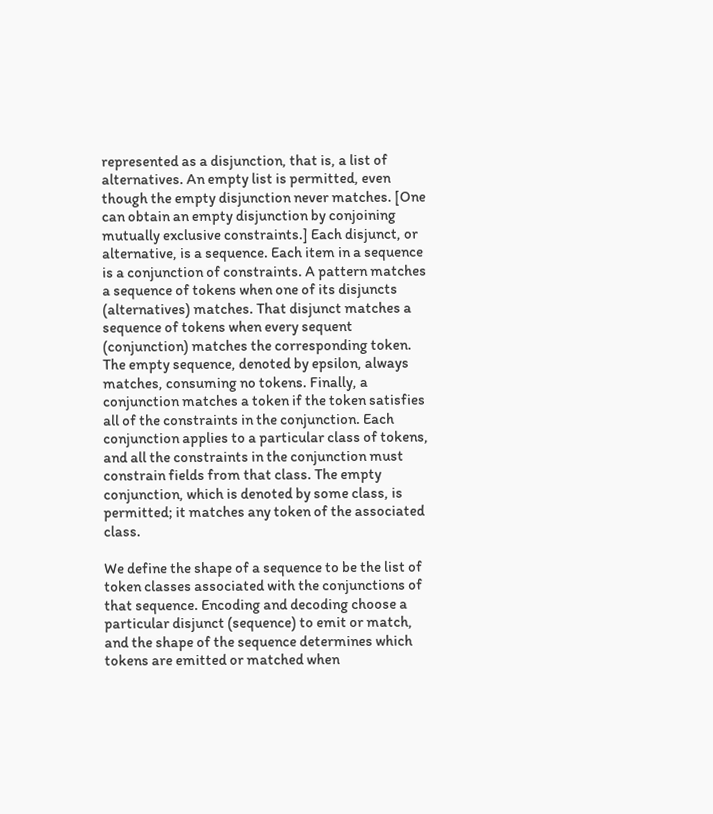represented as a disjunction, that is, a list of alternatives. An empty list is permitted, even though the empty disjunction never matches. [One can obtain an empty disjunction by conjoining mutually exclusive constraints.] Each disjunct, or alternative, is a sequence. Each item in a sequence is a conjunction of constraints. A pattern matches a sequence of tokens when one of its disjuncts (alternatives) matches. That disjunct matches a sequence of tokens when every sequent (conjunction) matches the corresponding token. The empty sequence, denoted by epsilon, always matches, consuming no tokens. Finally, a conjunction matches a token if the token satisfies all of the constraints in the conjunction. Each conjunction applies to a particular class of tokens, and all the constraints in the conjunction must constrain fields from that class. The empty conjunction, which is denoted by some class, is permitted; it matches any token of the associated class.

We define the shape of a sequence to be the list of token classes associated with the conjunctions of that sequence. Encoding and decoding choose a particular disjunct (sequence) to emit or match, and the shape of the sequence determines which tokens are emitted or matched when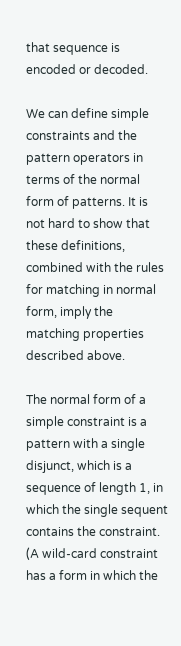that sequence is encoded or decoded.

We can define simple constraints and the pattern operators in terms of the normal form of patterns. It is not hard to show that these definitions, combined with the rules for matching in normal form, imply the matching properties described above.

The normal form of a simple constraint is a pattern with a single disjunct, which is a sequence of length 1, in which the single sequent contains the constraint. (A wild-card constraint has a form in which the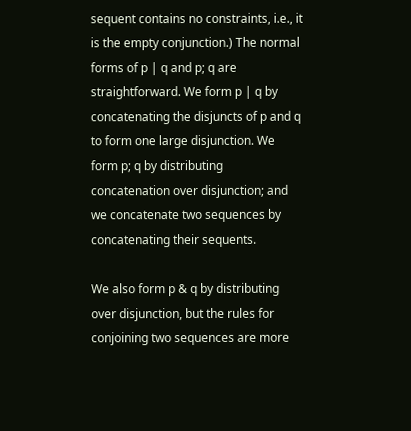sequent contains no constraints, i.e., it is the empty conjunction.) The normal forms of p | q and p; q are straightforward. We form p | q by concatenating the disjuncts of p and q to form one large disjunction. We form p; q by distributing concatenation over disjunction; and we concatenate two sequences by concatenating their sequents.

We also form p & q by distributing over disjunction, but the rules for conjoining two sequences are more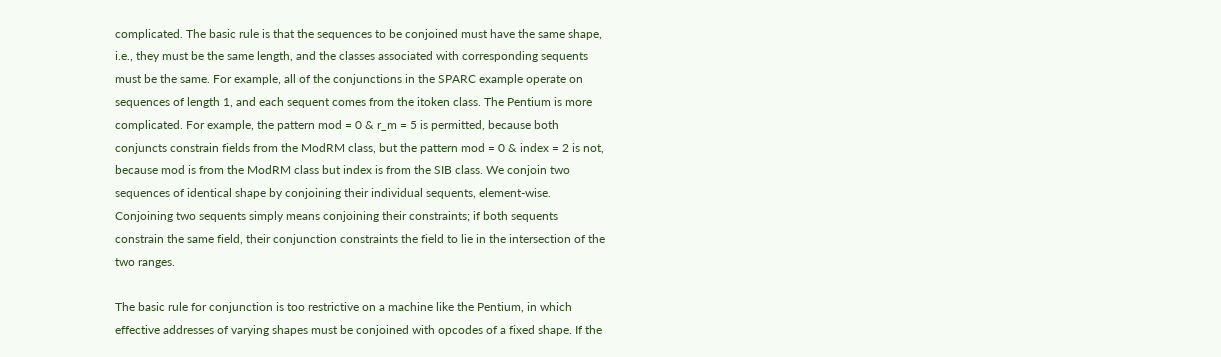complicated. The basic rule is that the sequences to be conjoined must have the same shape, i.e., they must be the same length, and the classes associated with corresponding sequents must be the same. For example, all of the conjunctions in the SPARC example operate on sequences of length 1, and each sequent comes from the itoken class. The Pentium is more complicated. For example, the pattern mod = 0 & r_m = 5 is permitted, because both conjuncts constrain fields from the ModRM class, but the pattern mod = 0 & index = 2 is not, because mod is from the ModRM class but index is from the SIB class. We conjoin two sequences of identical shape by conjoining their individual sequents, element-wise. Conjoining two sequents simply means conjoining their constraints; if both sequents constrain the same field, their conjunction constraints the field to lie in the intersection of the two ranges.

The basic rule for conjunction is too restrictive on a machine like the Pentium, in which effective addresses of varying shapes must be conjoined with opcodes of a fixed shape. If the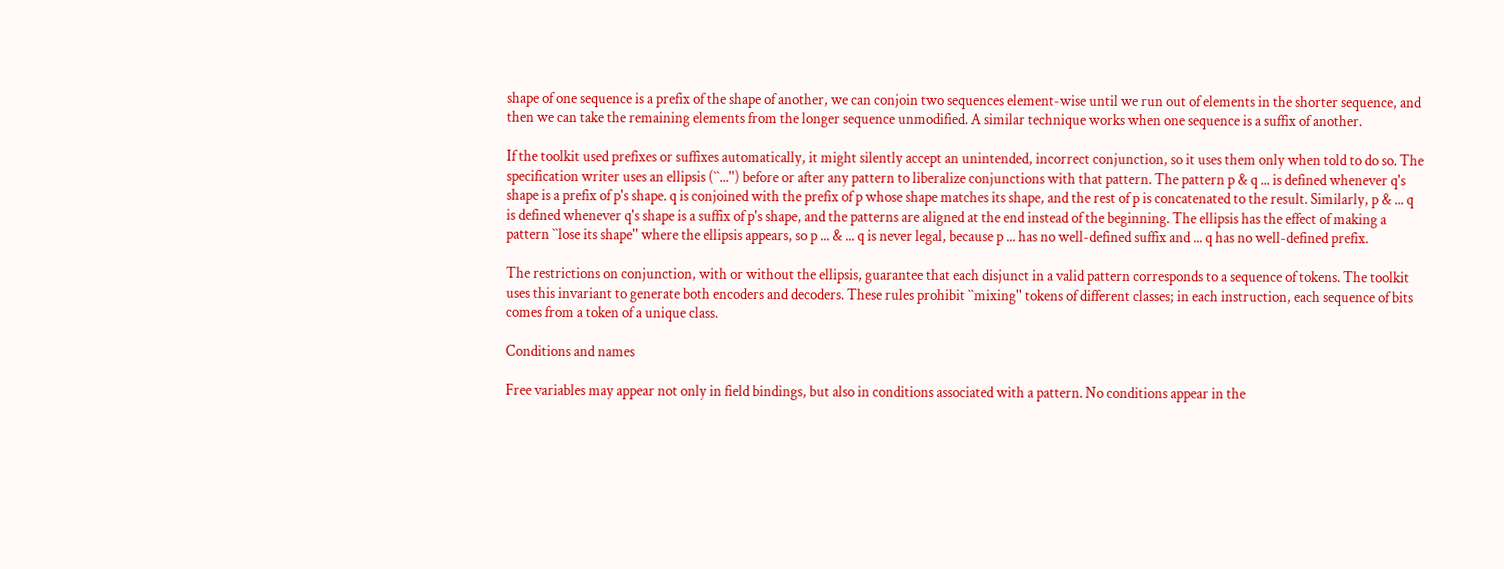shape of one sequence is a prefix of the shape of another, we can conjoin two sequences element-wise until we run out of elements in the shorter sequence, and then we can take the remaining elements from the longer sequence unmodified. A similar technique works when one sequence is a suffix of another.

If the toolkit used prefixes or suffixes automatically, it might silently accept an unintended, incorrect conjunction, so it uses them only when told to do so. The specification writer uses an ellipsis (``...'') before or after any pattern to liberalize conjunctions with that pattern. The pattern p & q ... is defined whenever q's shape is a prefix of p's shape. q is conjoined with the prefix of p whose shape matches its shape, and the rest of p is concatenated to the result. Similarly, p & ... q is defined whenever q's shape is a suffix of p's shape, and the patterns are aligned at the end instead of the beginning. The ellipsis has the effect of making a pattern ``lose its shape'' where the ellipsis appears, so p ... & ... q is never legal, because p ... has no well-defined suffix and ... q has no well-defined prefix.

The restrictions on conjunction, with or without the ellipsis, guarantee that each disjunct in a valid pattern corresponds to a sequence of tokens. The toolkit uses this invariant to generate both encoders and decoders. These rules prohibit ``mixing'' tokens of different classes; in each instruction, each sequence of bits comes from a token of a unique class.

Conditions and names

Free variables may appear not only in field bindings, but also in conditions associated with a pattern. No conditions appear in the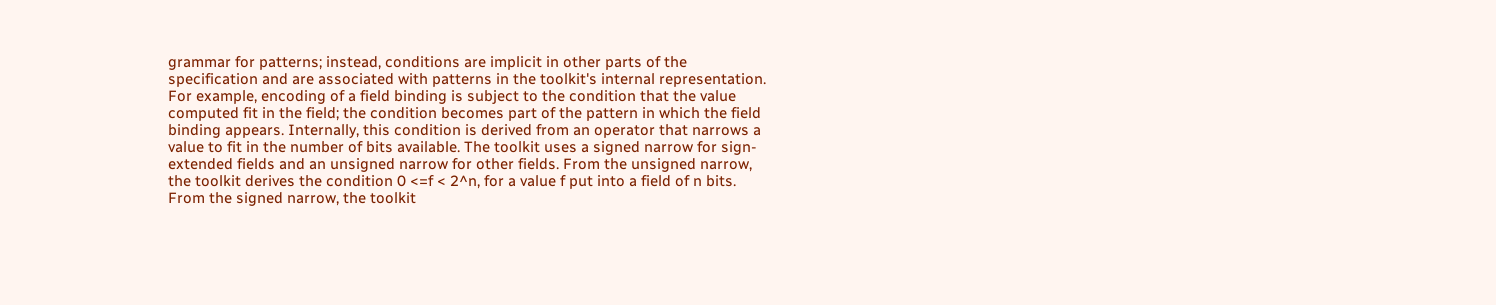grammar for patterns; instead, conditions are implicit in other parts of the specification and are associated with patterns in the toolkit's internal representation. For example, encoding of a field binding is subject to the condition that the value computed fit in the field; the condition becomes part of the pattern in which the field binding appears. Internally, this condition is derived from an operator that narrows a value to fit in the number of bits available. The toolkit uses a signed narrow for sign-extended fields and an unsigned narrow for other fields. From the unsigned narrow, the toolkit derives the condition 0 <=f < 2^n, for a value f put into a field of n bits. From the signed narrow, the toolkit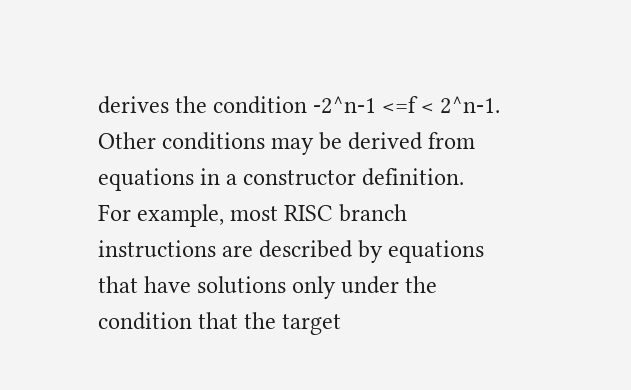derives the condition -2^n-1 <=f < 2^n-1. Other conditions may be derived from equations in a constructor definition. For example, most RISC branch instructions are described by equations that have solutions only under the condition that the target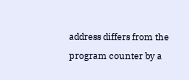address differs from the program counter by a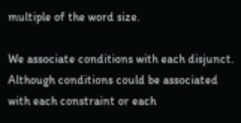multiple of the word size.

We associate conditions with each disjunct. Although conditions could be associated with each constraint or each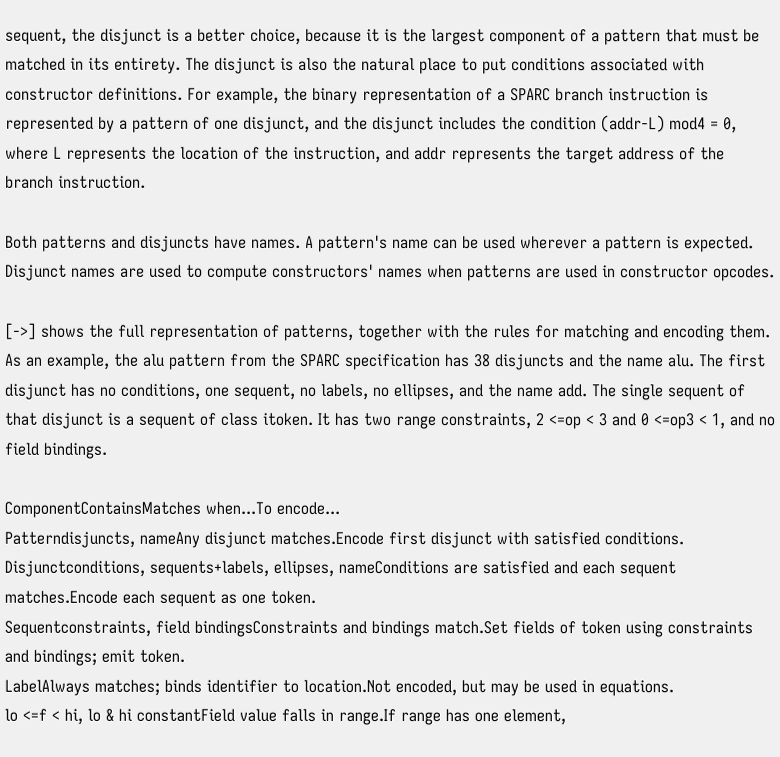sequent, the disjunct is a better choice, because it is the largest component of a pattern that must be matched in its entirety. The disjunct is also the natural place to put conditions associated with constructor definitions. For example, the binary representation of a SPARC branch instruction is represented by a pattern of one disjunct, and the disjunct includes the condition (addr-L) mod4 = 0, where L represents the location of the instruction, and addr represents the target address of the branch instruction.

Both patterns and disjuncts have names. A pattern's name can be used wherever a pattern is expected. Disjunct names are used to compute constructors' names when patterns are used in constructor opcodes.

[->] shows the full representation of patterns, together with the rules for matching and encoding them. As an example, the alu pattern from the SPARC specification has 38 disjuncts and the name alu. The first disjunct has no conditions, one sequent, no labels, no ellipses, and the name add. The single sequent of that disjunct is a sequent of class itoken. It has two range constraints, 2 <=op < 3 and 0 <=op3 < 1, and no field bindings.

ComponentContainsMatches when...To encode...
Patterndisjuncts, nameAny disjunct matches.Encode first disjunct with satisfied conditions.
Disjunctconditions, sequents+labels, ellipses, nameConditions are satisfied and each sequent matches.Encode each sequent as one token.
Sequentconstraints, field bindingsConstraints and bindings match.Set fields of token using constraints and bindings; emit token.
LabelAlways matches; binds identifier to location.Not encoded, but may be used in equations.
lo <=f < hi, lo & hi constantField value falls in range.If range has one element,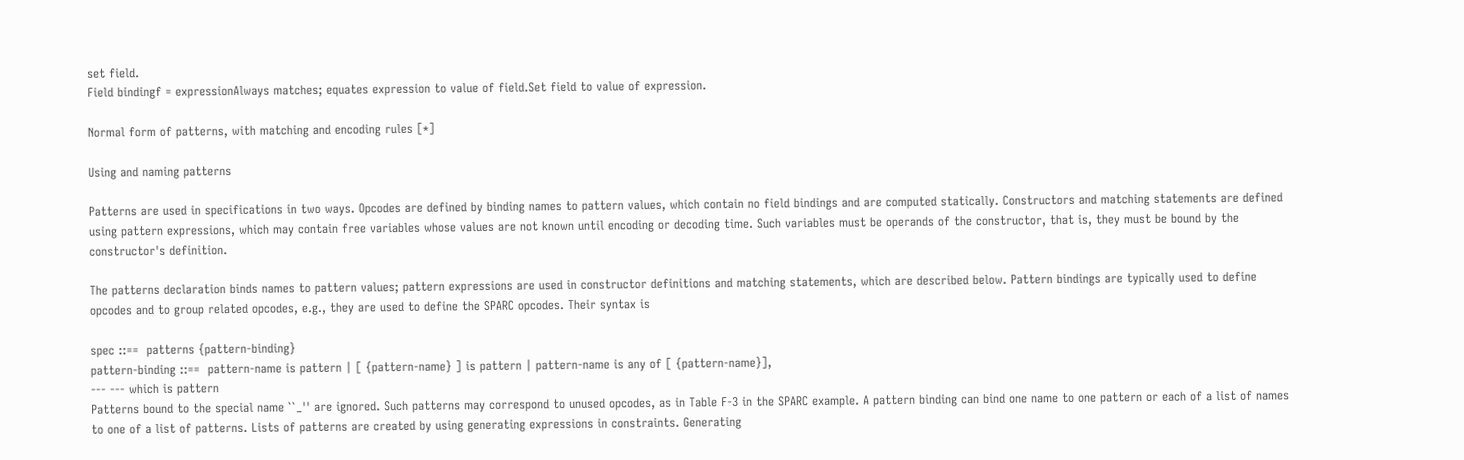set field.
Field bindingf = expressionAlways matches; equates expression to value of field.Set field to value of expression.

Normal form of patterns, with matching and encoding rules [*]

Using and naming patterns

Patterns are used in specifications in two ways. Opcodes are defined by binding names to pattern values, which contain no field bindings and are computed statically. Constructors and matching statements are defined using pattern expressions, which may contain free variables whose values are not known until encoding or decoding time. Such variables must be operands of the constructor, that is, they must be bound by the constructor's definition.

The patterns declaration binds names to pattern values; pattern expressions are used in constructor definitions and matching statements, which are described below. Pattern bindings are typically used to define opcodes and to group related opcodes, e.g., they are used to define the SPARC opcodes. Their syntax is

spec ::==  patterns {pattern-binding}
pattern-binding ::==  pattern-name is pattern | [ {pattern-name} ] is pattern | pattern-name is any of [ {pattern-name}],
--- --- which is pattern
Patterns bound to the special name ``_'' are ignored. Such patterns may correspond to unused opcodes, as in Table F-3 in the SPARC example. A pattern binding can bind one name to one pattern or each of a list of names to one of a list of patterns. Lists of patterns are created by using generating expressions in constraints. Generating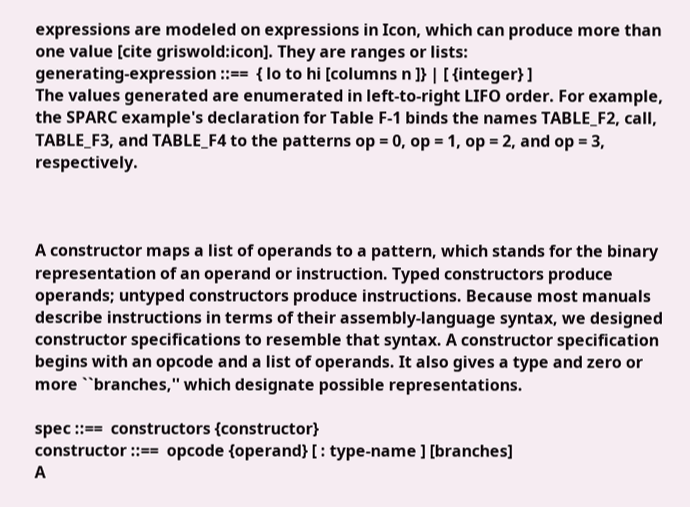expressions are modeled on expressions in Icon, which can produce more than one value [cite griswold:icon]. They are ranges or lists:
generating-expression ::==  { lo to hi [columns n ]} | [ {integer} ]
The values generated are enumerated in left-to-right LIFO order. For example, the SPARC example's declaration for Table F-1 binds the names TABLE_F2, call, TABLE_F3, and TABLE_F4 to the patterns op = 0, op = 1, op = 2, and op = 3, respectively.



A constructor maps a list of operands to a pattern, which stands for the binary representation of an operand or instruction. Typed constructors produce operands; untyped constructors produce instructions. Because most manuals describe instructions in terms of their assembly-language syntax, we designed constructor specifications to resemble that syntax. A constructor specification begins with an opcode and a list of operands. It also gives a type and zero or more ``branches,'' which designate possible representations.

spec ::==  constructors {constructor}
constructor ::==  opcode {operand} [ : type-name ] [branches]
A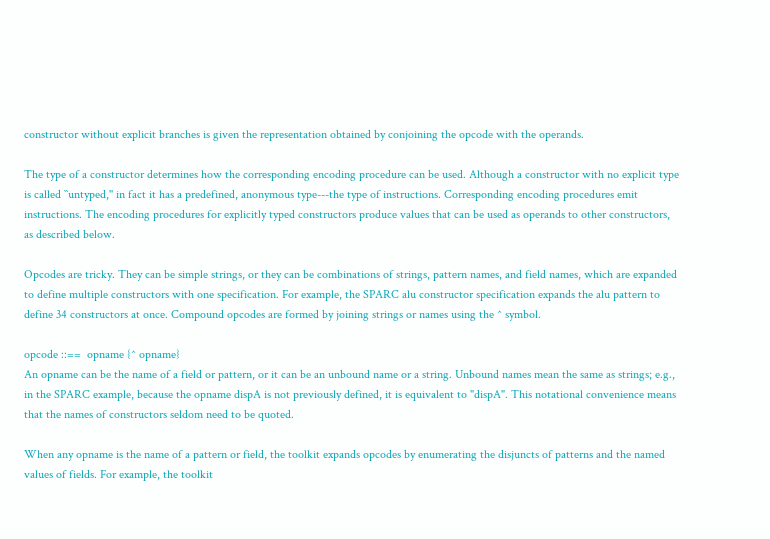constructor without explicit branches is given the representation obtained by conjoining the opcode with the operands.

The type of a constructor determines how the corresponding encoding procedure can be used. Although a constructor with no explicit type is called ``untyped,'' in fact it has a predefined, anonymous type---the type of instructions. Corresponding encoding procedures emit instructions. The encoding procedures for explicitly typed constructors produce values that can be used as operands to other constructors, as described below.

Opcodes are tricky. They can be simple strings, or they can be combinations of strings, pattern names, and field names, which are expanded to define multiple constructors with one specification. For example, the SPARC alu constructor specification expands the alu pattern to define 34 constructors at once. Compound opcodes are formed by joining strings or names using the ^ symbol.

opcode ::==  opname {^ opname}
An opname can be the name of a field or pattern, or it can be an unbound name or a string. Unbound names mean the same as strings; e.g., in the SPARC example, because the opname dispA is not previously defined, it is equivalent to "dispA". This notational convenience means that the names of constructors seldom need to be quoted.

When any opname is the name of a pattern or field, the toolkit expands opcodes by enumerating the disjuncts of patterns and the named values of fields. For example, the toolkit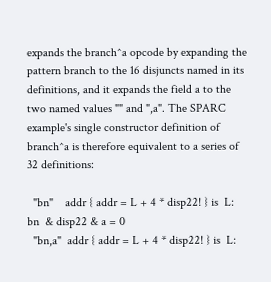expands the branch^a opcode by expanding the pattern branch to the 16 disjuncts named in its definitions, and it expands the field a to the two named values "" and ",a". The SPARC example's single constructor definition of branch^a is therefore equivalent to a series of 32 definitions:

  "bn"    addr { addr = L + 4 * disp22! } is  L: bn  & disp22 & a = 0
  "bn,a"  addr { addr = L + 4 * disp22! } is  L: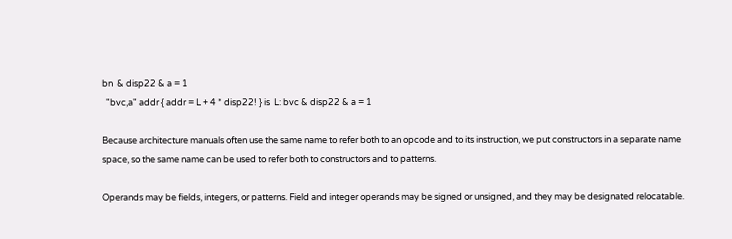bn  & disp22 & a = 1
  "bvc,a" addr { addr = L + 4 * disp22! } is  L: bvc & disp22 & a = 1

Because architecture manuals often use the same name to refer both to an opcode and to its instruction, we put constructors in a separate name space, so the same name can be used to refer both to constructors and to patterns.

Operands may be fields, integers, or patterns. Field and integer operands may be signed or unsigned, and they may be designated relocatable.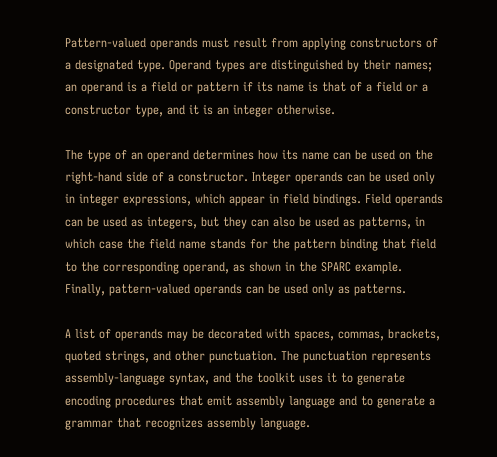Pattern-valued operands must result from applying constructors of a designated type. Operand types are distinguished by their names; an operand is a field or pattern if its name is that of a field or a constructor type, and it is an integer otherwise.

The type of an operand determines how its name can be used on the right-hand side of a constructor. Integer operands can be used only in integer expressions, which appear in field bindings. Field operands can be used as integers, but they can also be used as patterns, in which case the field name stands for the pattern binding that field to the corresponding operand, as shown in the SPARC example. Finally, pattern-valued operands can be used only as patterns.

A list of operands may be decorated with spaces, commas, brackets, quoted strings, and other punctuation. The punctuation represents assembly-language syntax, and the toolkit uses it to generate encoding procedures that emit assembly language and to generate a grammar that recognizes assembly language.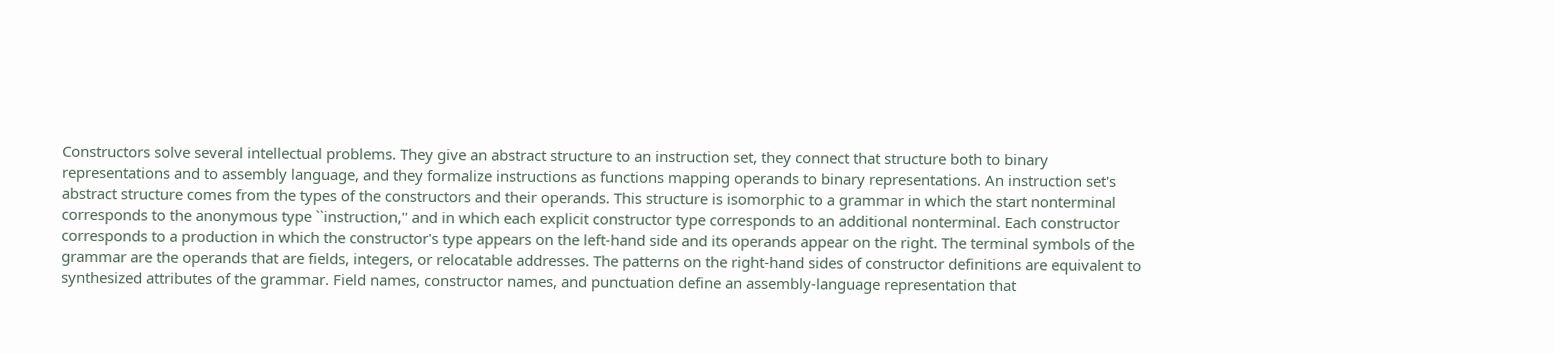Constructors solve several intellectual problems. They give an abstract structure to an instruction set, they connect that structure both to binary representations and to assembly language, and they formalize instructions as functions mapping operands to binary representations. An instruction set's abstract structure comes from the types of the constructors and their operands. This structure is isomorphic to a grammar in which the start nonterminal corresponds to the anonymous type ``instruction,'' and in which each explicit constructor type corresponds to an additional nonterminal. Each constructor corresponds to a production in which the constructor's type appears on the left-hand side and its operands appear on the right. The terminal symbols of the grammar are the operands that are fields, integers, or relocatable addresses. The patterns on the right-hand sides of constructor definitions are equivalent to synthesized attributes of the grammar. Field names, constructor names, and punctuation define an assembly-language representation that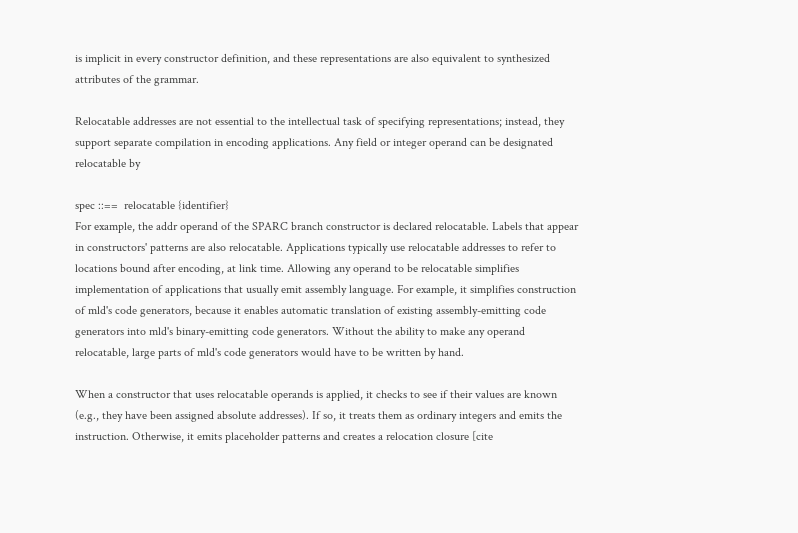is implicit in every constructor definition, and these representations are also equivalent to synthesized attributes of the grammar.

Relocatable addresses are not essential to the intellectual task of specifying representations; instead, they support separate compilation in encoding applications. Any field or integer operand can be designated relocatable by

spec ::==  relocatable {identifier}
For example, the addr operand of the SPARC branch constructor is declared relocatable. Labels that appear in constructors' patterns are also relocatable. Applications typically use relocatable addresses to refer to locations bound after encoding, at link time. Allowing any operand to be relocatable simplifies implementation of applications that usually emit assembly language. For example, it simplifies construction of mld's code generators, because it enables automatic translation of existing assembly-emitting code generators into mld's binary-emitting code generators. Without the ability to make any operand relocatable, large parts of mld's code generators would have to be written by hand.

When a constructor that uses relocatable operands is applied, it checks to see if their values are known (e.g., they have been assigned absolute addresses). If so, it treats them as ordinary integers and emits the instruction. Otherwise, it emits placeholder patterns and creates a relocation closure [cite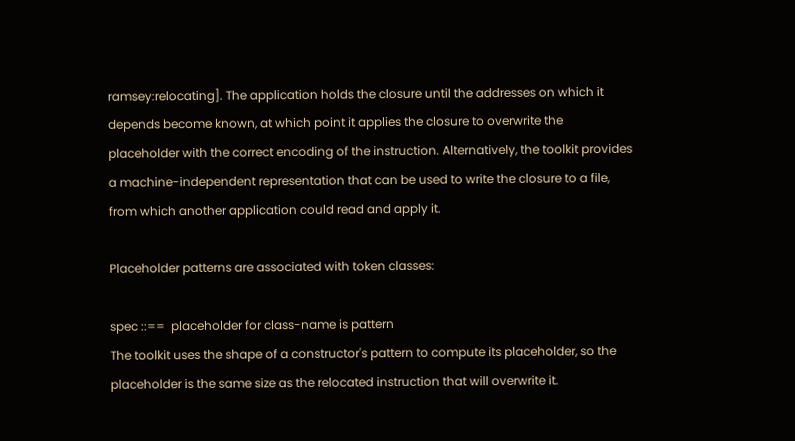ramsey:relocating]. The application holds the closure until the addresses on which it depends become known, at which point it applies the closure to overwrite the placeholder with the correct encoding of the instruction. Alternatively, the toolkit provides a machine-independent representation that can be used to write the closure to a file, from which another application could read and apply it.

Placeholder patterns are associated with token classes:

spec ::==  placeholder for class-name is pattern
The toolkit uses the shape of a constructor's pattern to compute its placeholder, so the placeholder is the same size as the relocated instruction that will overwrite it.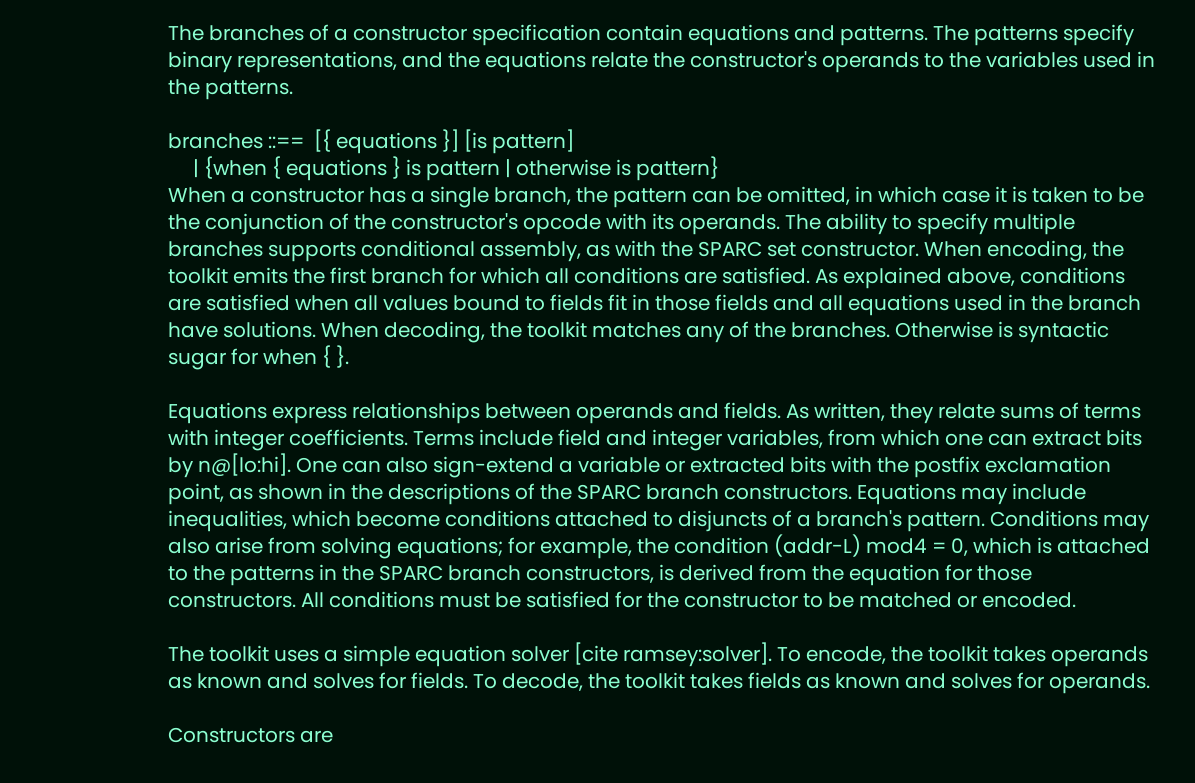The branches of a constructor specification contain equations and patterns. The patterns specify binary representations, and the equations relate the constructor's operands to the variables used in the patterns.

branches ::==  [{ equations }] [is pattern]
     | {when { equations } is pattern | otherwise is pattern}
When a constructor has a single branch, the pattern can be omitted, in which case it is taken to be the conjunction of the constructor's opcode with its operands. The ability to specify multiple branches supports conditional assembly, as with the SPARC set constructor. When encoding, the toolkit emits the first branch for which all conditions are satisfied. As explained above, conditions are satisfied when all values bound to fields fit in those fields and all equations used in the branch have solutions. When decoding, the toolkit matches any of the branches. Otherwise is syntactic sugar for when { }.

Equations express relationships between operands and fields. As written, they relate sums of terms with integer coefficients. Terms include field and integer variables, from which one can extract bits by n@[lo:hi]. One can also sign-extend a variable or extracted bits with the postfix exclamation point, as shown in the descriptions of the SPARC branch constructors. Equations may include inequalities, which become conditions attached to disjuncts of a branch's pattern. Conditions may also arise from solving equations; for example, the condition (addr-L) mod4 = 0, which is attached to the patterns in the SPARC branch constructors, is derived from the equation for those constructors. All conditions must be satisfied for the constructor to be matched or encoded.

The toolkit uses a simple equation solver [cite ramsey:solver]. To encode, the toolkit takes operands as known and solves for fields. To decode, the toolkit takes fields as known and solves for operands.

Constructors are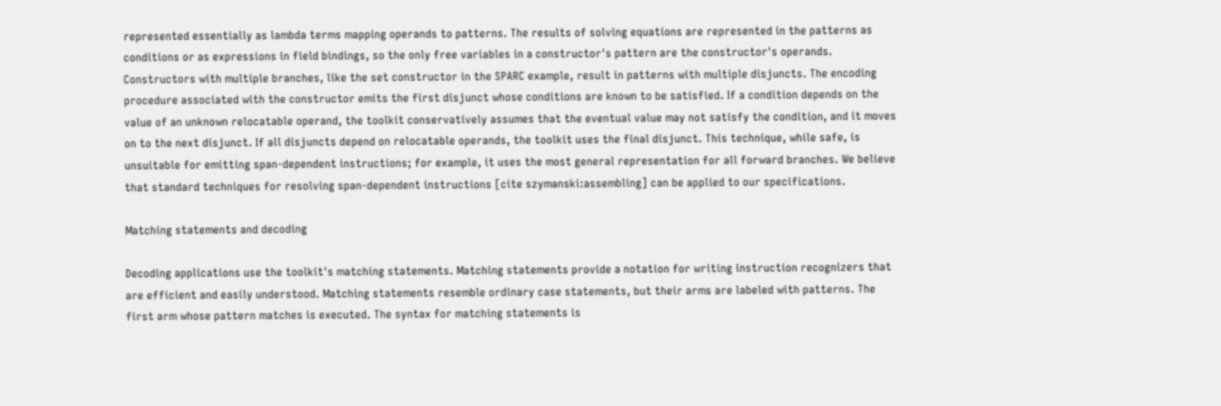represented essentially as lambda terms mapping operands to patterns. The results of solving equations are represented in the patterns as conditions or as expressions in field bindings, so the only free variables in a constructor's pattern are the constructor's operands. Constructors with multiple branches, like the set constructor in the SPARC example, result in patterns with multiple disjuncts. The encoding procedure associated with the constructor emits the first disjunct whose conditions are known to be satisfied. If a condition depends on the value of an unknown relocatable operand, the toolkit conservatively assumes that the eventual value may not satisfy the condition, and it moves on to the next disjunct. If all disjuncts depend on relocatable operands, the toolkit uses the final disjunct. This technique, while safe, is unsuitable for emitting span-dependent instructions; for example, it uses the most general representation for all forward branches. We believe that standard techniques for resolving span-dependent instructions [cite szymanski:assembling] can be applied to our specifications.

Matching statements and decoding

Decoding applications use the toolkit's matching statements. Matching statements provide a notation for writing instruction recognizers that are efficient and easily understood. Matching statements resemble ordinary case statements, but their arms are labeled with patterns. The first arm whose pattern matches is executed. The syntax for matching statements is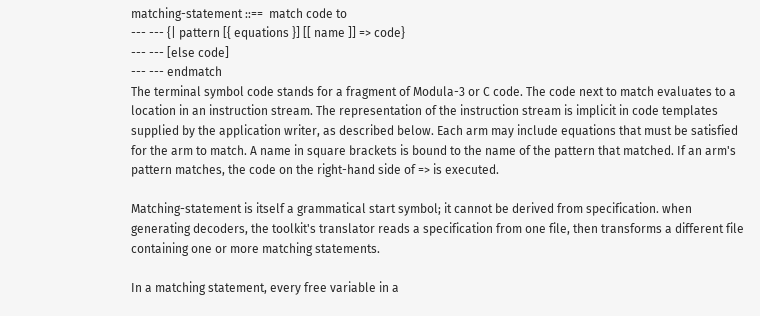matching-statement ::==  match code to
--- --- {| pattern [{ equations }] [[ name ]] => code}
--- --- [else code]
--- --- endmatch
The terminal symbol code stands for a fragment of Modula-3 or C code. The code next to match evaluates to a location in an instruction stream. The representation of the instruction stream is implicit in code templates supplied by the application writer, as described below. Each arm may include equations that must be satisfied for the arm to match. A name in square brackets is bound to the name of the pattern that matched. If an arm's pattern matches, the code on the right-hand side of => is executed.

Matching-statement is itself a grammatical start symbol; it cannot be derived from specification. when generating decoders, the toolkit's translator reads a specification from one file, then transforms a different file containing one or more matching statements.

In a matching statement, every free variable in a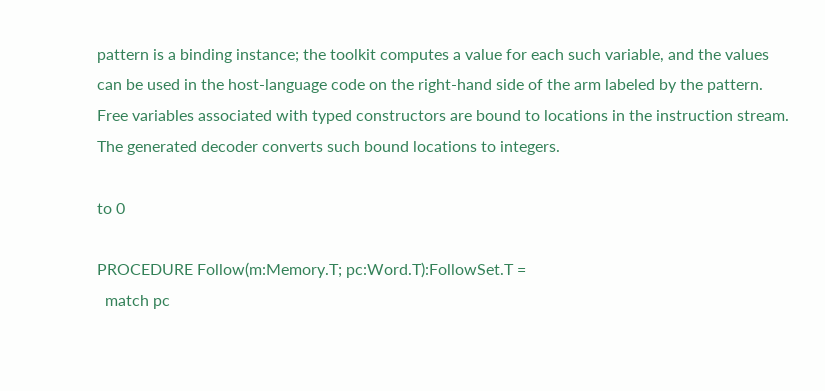pattern is a binding instance; the toolkit computes a value for each such variable, and the values can be used in the host-language code on the right-hand side of the arm labeled by the pattern. Free variables associated with typed constructors are bound to locations in the instruction stream. The generated decoder converts such bound locations to integers.

to 0

PROCEDURE Follow(m:Memory.T; pc:Word.T):FollowSet.T =
  match pc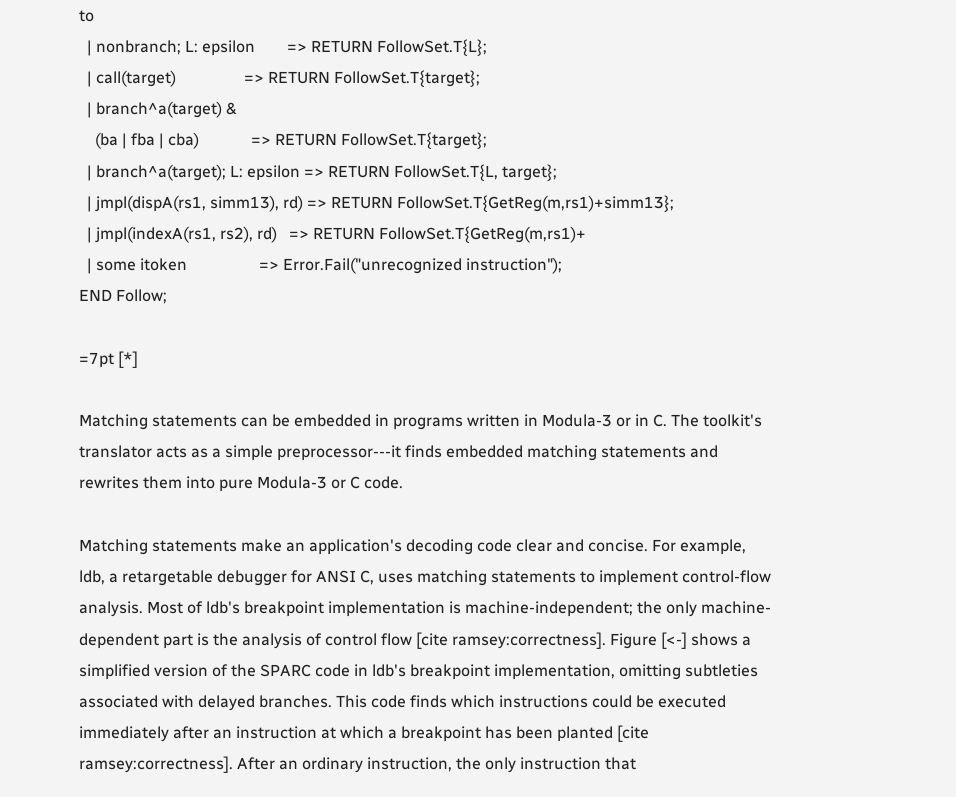to
  | nonbranch; L: epsilon        => RETURN FollowSet.T{L};
  | call(target)                 => RETURN FollowSet.T{target};
  | branch^a(target) &
    (ba | fba | cba)             => RETURN FollowSet.T{target};
  | branch^a(target); L: epsilon => RETURN FollowSet.T{L, target};
  | jmpl(dispA(rs1, simm13), rd) => RETURN FollowSet.T{GetReg(m,rs1)+simm13};
  | jmpl(indexA(rs1, rs2), rd)   => RETURN FollowSet.T{GetReg(m,rs1)+
  | some itoken                  => Error.Fail("unrecognized instruction");
END Follow;

=7pt [*]

Matching statements can be embedded in programs written in Modula-3 or in C. The toolkit's translator acts as a simple preprocessor---it finds embedded matching statements and rewrites them into pure Modula-3 or C code.

Matching statements make an application's decoding code clear and concise. For example, ldb, a retargetable debugger for ANSI C, uses matching statements to implement control-flow analysis. Most of ldb's breakpoint implementation is machine-independent; the only machine-dependent part is the analysis of control flow [cite ramsey:correctness]. Figure [<-] shows a simplified version of the SPARC code in ldb's breakpoint implementation, omitting subtleties associated with delayed branches. This code finds which instructions could be executed immediately after an instruction at which a breakpoint has been planted [cite ramsey:correctness]. After an ordinary instruction, the only instruction that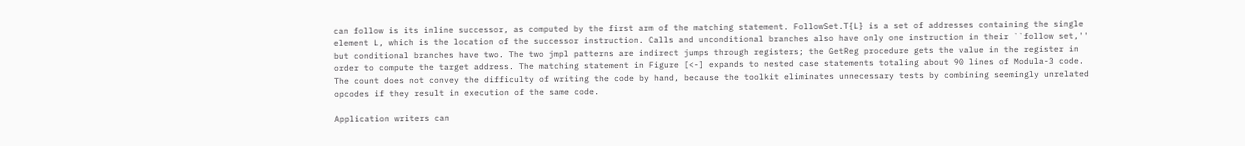can follow is its inline successor, as computed by the first arm of the matching statement. FollowSet.T{L} is a set of addresses containing the single element L, which is the location of the successor instruction. Calls and unconditional branches also have only one instruction in their ``follow set,'' but conditional branches have two. The two jmpl patterns are indirect jumps through registers; the GetReg procedure gets the value in the register in order to compute the target address. The matching statement in Figure [<-] expands to nested case statements totaling about 90 lines of Modula-3 code. The count does not convey the difficulty of writing the code by hand, because the toolkit eliminates unnecessary tests by combining seemingly unrelated opcodes if they result in execution of the same code.

Application writers can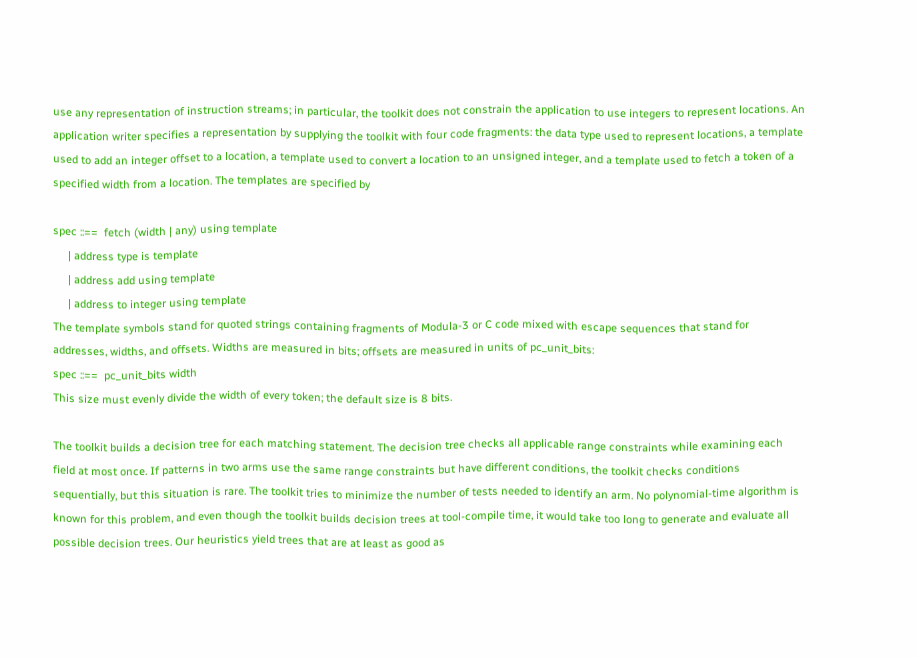use any representation of instruction streams; in particular, the toolkit does not constrain the application to use integers to represent locations. An application writer specifies a representation by supplying the toolkit with four code fragments: the data type used to represent locations, a template used to add an integer offset to a location, a template used to convert a location to an unsigned integer, and a template used to fetch a token of a specified width from a location. The templates are specified by

spec ::==  fetch (width | any) using template
     | address type is template
     | address add using template
     | address to integer using template
The template symbols stand for quoted strings containing fragments of Modula-3 or C code mixed with escape sequences that stand for addresses, widths, and offsets. Widths are measured in bits; offsets are measured in units of pc_unit_bits:
spec ::==  pc_unit_bits width
This size must evenly divide the width of every token; the default size is 8 bits.

The toolkit builds a decision tree for each matching statement. The decision tree checks all applicable range constraints while examining each field at most once. If patterns in two arms use the same range constraints but have different conditions, the toolkit checks conditions sequentially, but this situation is rare. The toolkit tries to minimize the number of tests needed to identify an arm. No polynomial-time algorithm is known for this problem, and even though the toolkit builds decision trees at tool-compile time, it would take too long to generate and evaluate all possible decision trees. Our heuristics yield trees that are at least as good as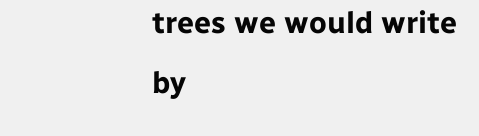trees we would write by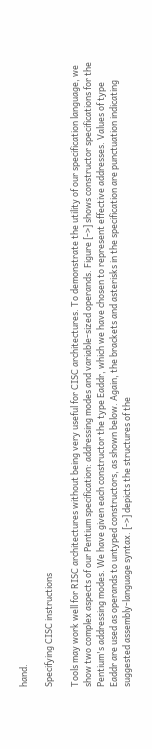hand.

Specifying CISC instructions

Tools may work well for RISC architectures without being very useful for CISC architectures. To demonstrate the utility of our specification language, we show two complex aspects of our Pentium specification: addressing modes and variable-sized operands. Figure [->] shows constructor specifications for the Pentium's addressing modes. We have given each constructor the type Eaddr, which we have chosen to represent effective addresses. Values of type Eaddr are used as operands to untyped constructors, as shown below. Again, the brackets and asterisks in the specification are punctuation indicating suggested assembly-language syntax. [->] depicts the structures of the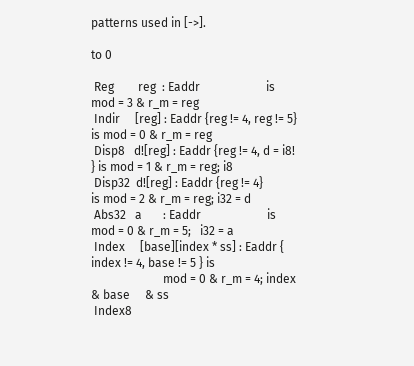patterns used in [->].

to 0

 Reg        reg  : Eaddr                      is mod = 3 & r_m = reg
 Indir     [reg] : Eaddr {reg != 4, reg != 5} is mod = 0 & r_m = reg
 Disp8   d![reg] : Eaddr {reg != 4, d = i8! } is mod = 1 & r_m = reg; i8
 Disp32  d![reg] : Eaddr {reg != 4}           is mod = 2 & r_m = reg; i32 = d
 Abs32   a       : Eaddr                      is mod = 0 & r_m = 5;   i32 = a
 Index     [base][index * ss] : Eaddr { index != 4, base != 5 } is
                        mod = 0 & r_m = 4; index & base     & ss
 Index8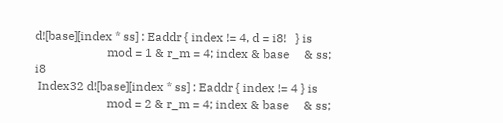d![base][index * ss] : Eaddr { index != 4, d = i8!   } is
                        mod = 1 & r_m = 4; index & base     & ss; i8
 Index32 d![base][index * ss] : Eaddr { index != 4 } is
                        mod = 2 & r_m = 4; index & base     & ss;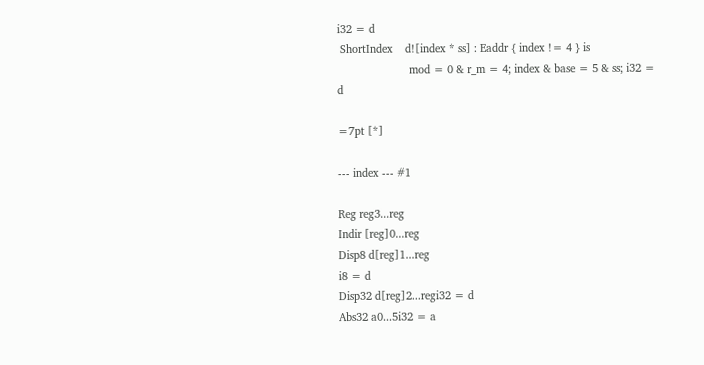i32 = d
 ShortIndex    d![index * ss] : Eaddr { index != 4 } is
                        mod = 0 & r_m = 4; index & base = 5 & ss; i32 = d

=7pt [*]

--- index --- #1

Reg reg3...reg
Indir [reg]0...reg
Disp8 d[reg]1...reg
i8 = d
Disp32 d[reg]2...regi32 = d
Abs32 a0...5i32 = a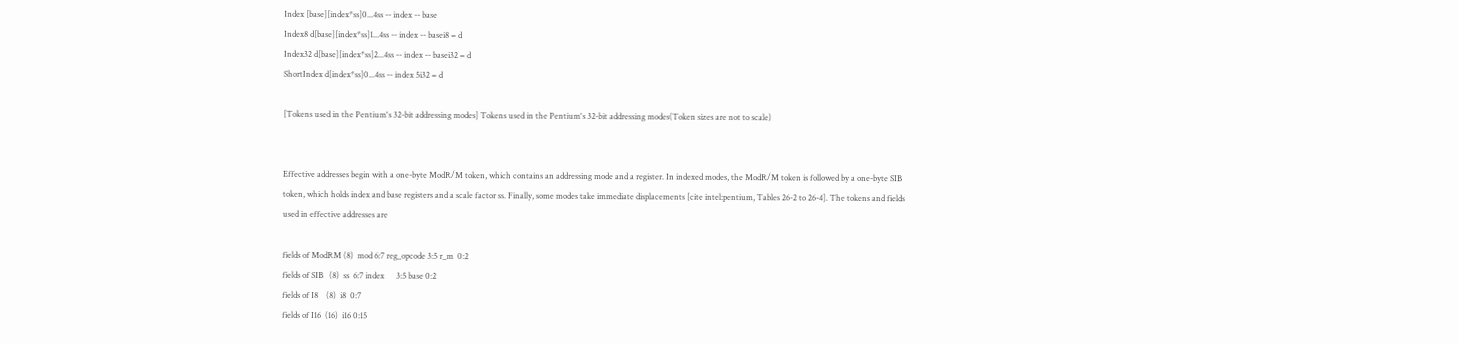Index [base][index*ss]0...4ss -- index -- base
Index8 d[base][index*ss]1...4ss -- index -- basei8 = d
Index32 d[base][index*ss]2...4ss -- index -- basei32 = d
ShortIndex d[index*ss]0...4ss -- index 5i32 = d

[Tokens used in the Pentium's 32-bit addressing modes] Tokens used in the Pentium's 32-bit addressing modes(Token sizes are not to scale)


Effective addresses begin with a one-byte ModR/M token, which contains an addressing mode and a register. In indexed modes, the ModR/M token is followed by a one-byte SIB token, which holds index and base registers and a scale factor ss. Finally, some modes take immediate displacements [cite intel:pentium, Tables 26-2 to 26-4]. The tokens and fields used in effective addresses are

fields of ModRM (8)  mod 6:7 reg_opcode 3:5 r_m  0:2
fields of SIB   (8)  ss  6:7 index      3:5 base 0:2
fields of I8    (8)  i8  0:7
fields of I16  (16)  i16 0:15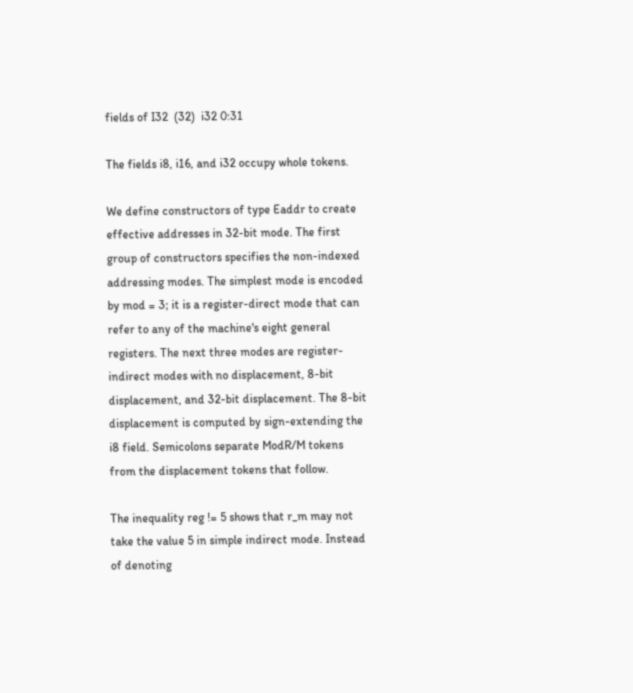fields of I32  (32)  i32 0:31

The fields i8, i16, and i32 occupy whole tokens.

We define constructors of type Eaddr to create effective addresses in 32-bit mode. The first group of constructors specifies the non-indexed addressing modes. The simplest mode is encoded by mod = 3; it is a register-direct mode that can refer to any of the machine's eight general registers. The next three modes are register-indirect modes with no displacement, 8-bit displacement, and 32-bit displacement. The 8-bit displacement is computed by sign-extending the i8 field. Semicolons separate ModR/M tokens from the displacement tokens that follow.

The inequality reg != 5 shows that r_m may not take the value 5 in simple indirect mode. Instead of denoting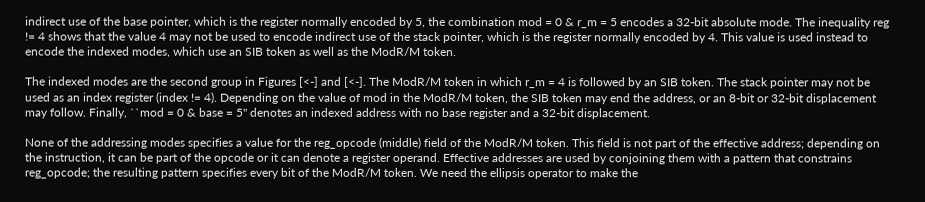indirect use of the base pointer, which is the register normally encoded by 5, the combination mod = 0 & r_m = 5 encodes a 32-bit absolute mode. The inequality reg != 4 shows that the value 4 may not be used to encode indirect use of the stack pointer, which is the register normally encoded by 4. This value is used instead to encode the indexed modes, which use an SIB token as well as the ModR/M token.

The indexed modes are the second group in Figures [<-] and [<-]. The ModR/M token in which r_m = 4 is followed by an SIB token. The stack pointer may not be used as an index register (index != 4). Depending on the value of mod in the ModR/M token, the SIB token may end the address, or an 8-bit or 32-bit displacement may follow. Finally, ``mod = 0 & base = 5'' denotes an indexed address with no base register and a 32-bit displacement.

None of the addressing modes specifies a value for the reg_opcode (middle) field of the ModR/M token. This field is not part of the effective address; depending on the instruction, it can be part of the opcode or it can denote a register operand. Effective addresses are used by conjoining them with a pattern that constrains reg_opcode; the resulting pattern specifies every bit of the ModR/M token. We need the ellipsis operator to make the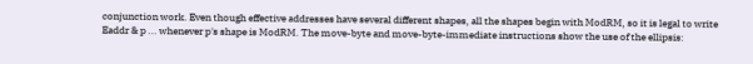conjunction work. Even though effective addresses have several different shapes, all the shapes begin with ModRM, so it is legal to write Eaddr & p ... whenever p's shape is ModRM. The move-byte and move-byte-immediate instructions show the use of the ellipsis: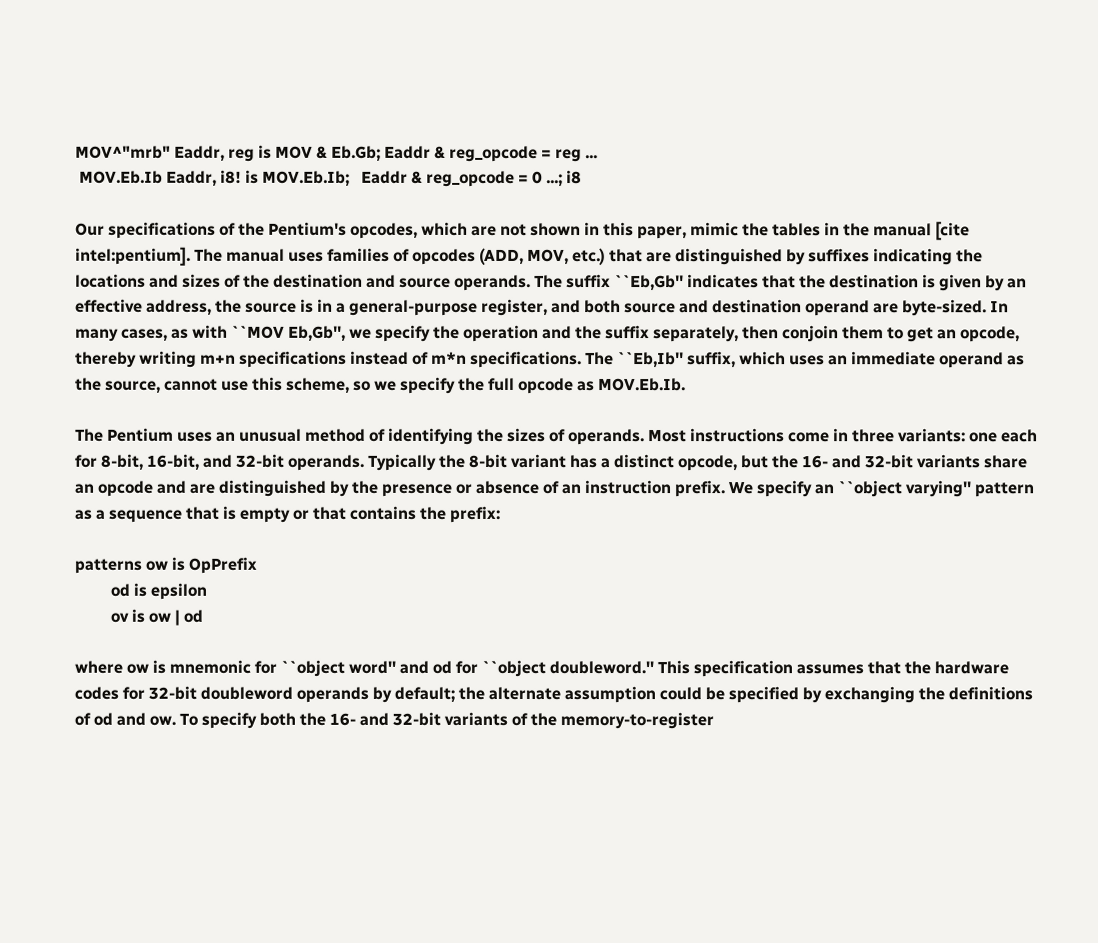MOV^"mrb" Eaddr, reg is MOV & Eb.Gb; Eaddr & reg_opcode = reg ...
 MOV.Eb.Ib Eaddr, i8! is MOV.Eb.Ib;   Eaddr & reg_opcode = 0 ...; i8

Our specifications of the Pentium's opcodes, which are not shown in this paper, mimic the tables in the manual [cite intel:pentium]. The manual uses families of opcodes (ADD, MOV, etc.) that are distinguished by suffixes indicating the locations and sizes of the destination and source operands. The suffix ``Eb,Gb'' indicates that the destination is given by an effective address, the source is in a general-purpose register, and both source and destination operand are byte-sized. In many cases, as with ``MOV Eb,Gb'', we specify the operation and the suffix separately, then conjoin them to get an opcode, thereby writing m+n specifications instead of m*n specifications. The ``Eb,Ib'' suffix, which uses an immediate operand as the source, cannot use this scheme, so we specify the full opcode as MOV.Eb.Ib.

The Pentium uses an unusual method of identifying the sizes of operands. Most instructions come in three variants: one each for 8-bit, 16-bit, and 32-bit operands. Typically the 8-bit variant has a distinct opcode, but the 16- and 32-bit variants share an opcode and are distinguished by the presence or absence of an instruction prefix. We specify an ``object varying'' pattern as a sequence that is empty or that contains the prefix:

patterns ow is OpPrefix
         od is epsilon
         ov is ow | od

where ow is mnemonic for ``object word'' and od for ``object doubleword.'' This specification assumes that the hardware codes for 32-bit doubleword operands by default; the alternate assumption could be specified by exchanging the definitions of od and ow. To specify both the 16- and 32-bit variants of the memory-to-register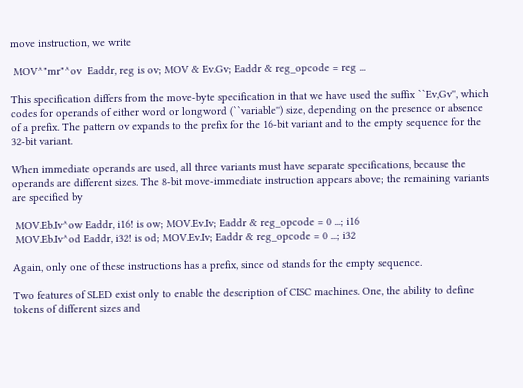move instruction, we write

 MOV^"mr"^ov  Eaddr, reg is ov; MOV & Ev.Gv; Eaddr & reg_opcode = reg ...

This specification differs from the move-byte specification in that we have used the suffix ``Ev,Gv'', which codes for operands of either word or longword (``variable'') size, depending on the presence or absence of a prefix. The pattern ov expands to the prefix for the 16-bit variant and to the empty sequence for the 32-bit variant.

When immediate operands are used, all three variants must have separate specifications, because the operands are different sizes. The 8-bit move-immediate instruction appears above; the remaining variants are specified by

 MOV.Eb.Iv^ow Eaddr, i16! is ow; MOV.Ev.Iv; Eaddr & reg_opcode = 0 ...; i16
 MOV.Eb.Iv^od Eaddr, i32! is od; MOV.Ev.Iv; Eaddr & reg_opcode = 0 ...; i32

Again, only one of these instructions has a prefix, since od stands for the empty sequence.

Two features of SLED exist only to enable the description of CISC machines. One, the ability to define tokens of different sizes and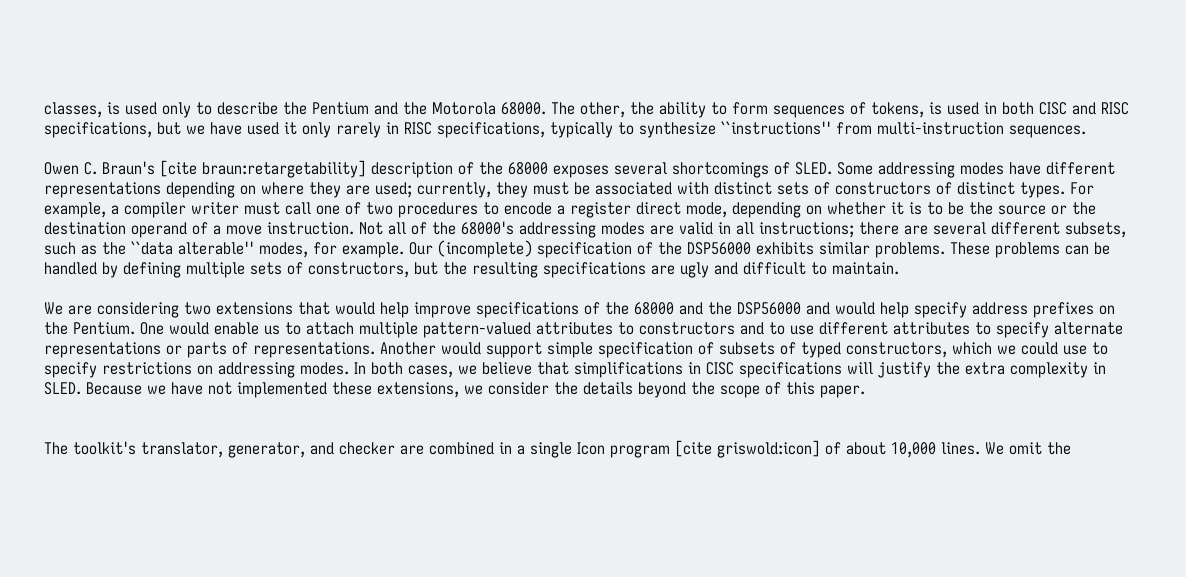classes, is used only to describe the Pentium and the Motorola 68000. The other, the ability to form sequences of tokens, is used in both CISC and RISC specifications, but we have used it only rarely in RISC specifications, typically to synthesize ``instructions'' from multi-instruction sequences.

Owen C. Braun's [cite braun:retargetability] description of the 68000 exposes several shortcomings of SLED. Some addressing modes have different representations depending on where they are used; currently, they must be associated with distinct sets of constructors of distinct types. For example, a compiler writer must call one of two procedures to encode a register direct mode, depending on whether it is to be the source or the destination operand of a move instruction. Not all of the 68000's addressing modes are valid in all instructions; there are several different subsets, such as the ``data alterable'' modes, for example. Our (incomplete) specification of the DSP56000 exhibits similar problems. These problems can be handled by defining multiple sets of constructors, but the resulting specifications are ugly and difficult to maintain.

We are considering two extensions that would help improve specifications of the 68000 and the DSP56000 and would help specify address prefixes on the Pentium. One would enable us to attach multiple pattern-valued attributes to constructors and to use different attributes to specify alternate representations or parts of representations. Another would support simple specification of subsets of typed constructors, which we could use to specify restrictions on addressing modes. In both cases, we believe that simplifications in CISC specifications will justify the extra complexity in SLED. Because we have not implemented these extensions, we consider the details beyond the scope of this paper.


The toolkit's translator, generator, and checker are combined in a single Icon program [cite griswold:icon] of about 10,000 lines. We omit the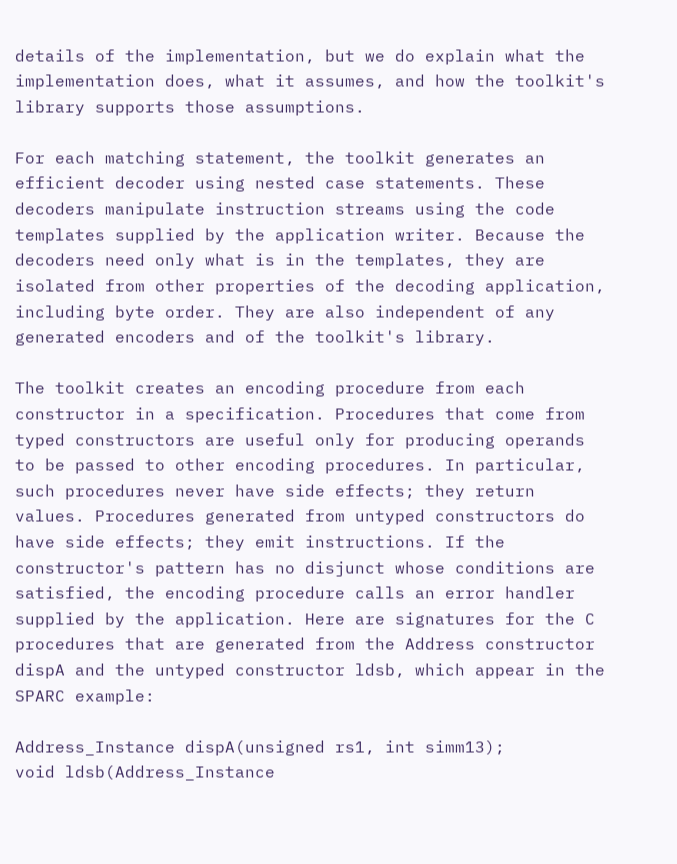details of the implementation, but we do explain what the implementation does, what it assumes, and how the toolkit's library supports those assumptions.

For each matching statement, the toolkit generates an efficient decoder using nested case statements. These decoders manipulate instruction streams using the code templates supplied by the application writer. Because the decoders need only what is in the templates, they are isolated from other properties of the decoding application, including byte order. They are also independent of any generated encoders and of the toolkit's library.

The toolkit creates an encoding procedure from each constructor in a specification. Procedures that come from typed constructors are useful only for producing operands to be passed to other encoding procedures. In particular, such procedures never have side effects; they return values. Procedures generated from untyped constructors do have side effects; they emit instructions. If the constructor's pattern has no disjunct whose conditions are satisfied, the encoding procedure calls an error handler supplied by the application. Here are signatures for the C procedures that are generated from the Address constructor dispA and the untyped constructor ldsb, which appear in the SPARC example:

Address_Instance dispA(unsigned rs1, int simm13);
void ldsb(Address_Instance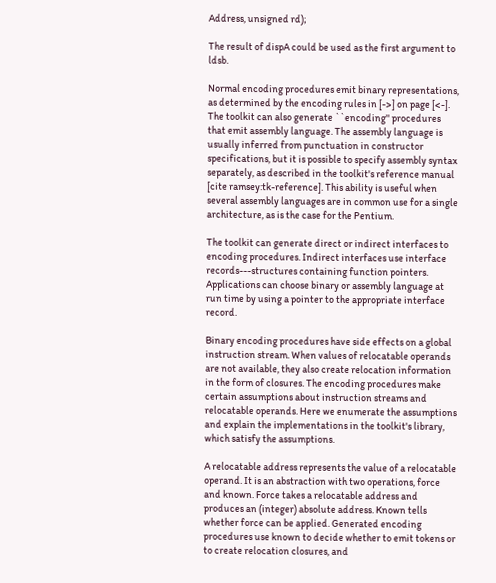Address, unsigned rd);

The result of dispA could be used as the first argument to ldsb.

Normal encoding procedures emit binary representations, as determined by the encoding rules in [->] on page [<-]. The toolkit can also generate ``encoding'' procedures that emit assembly language. The assembly language is usually inferred from punctuation in constructor specifications, but it is possible to specify assembly syntax separately, as described in the toolkit's reference manual [cite ramsey:tk-reference]. This ability is useful when several assembly languages are in common use for a single architecture, as is the case for the Pentium.

The toolkit can generate direct or indirect interfaces to encoding procedures. Indirect interfaces use interface records---structures containing function pointers. Applications can choose binary or assembly language at run time by using a pointer to the appropriate interface record.

Binary encoding procedures have side effects on a global instruction stream. When values of relocatable operands are not available, they also create relocation information in the form of closures. The encoding procedures make certain assumptions about instruction streams and relocatable operands. Here we enumerate the assumptions and explain the implementations in the toolkit's library, which satisfy the assumptions.

A relocatable address represents the value of a relocatable operand. It is an abstraction with two operations, force and known. Force takes a relocatable address and produces an (integer) absolute address. Known tells whether force can be applied. Generated encoding procedures use known to decide whether to emit tokens or to create relocation closures, and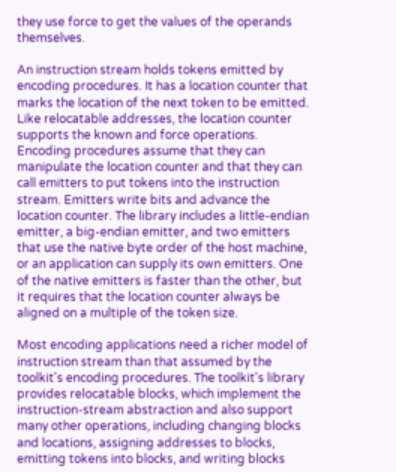they use force to get the values of the operands themselves.

An instruction stream holds tokens emitted by encoding procedures. It has a location counter that marks the location of the next token to be emitted. Like relocatable addresses, the location counter supports the known and force operations. Encoding procedures assume that they can manipulate the location counter and that they can call emitters to put tokens into the instruction stream. Emitters write bits and advance the location counter. The library includes a little-endian emitter, a big-endian emitter, and two emitters that use the native byte order of the host machine, or an application can supply its own emitters. One of the native emitters is faster than the other, but it requires that the location counter always be aligned on a multiple of the token size.

Most encoding applications need a richer model of instruction stream than that assumed by the toolkit's encoding procedures. The toolkit's library provides relocatable blocks, which implement the instruction-stream abstraction and also support many other operations, including changing blocks and locations, assigning addresses to blocks, emitting tokens into blocks, and writing blocks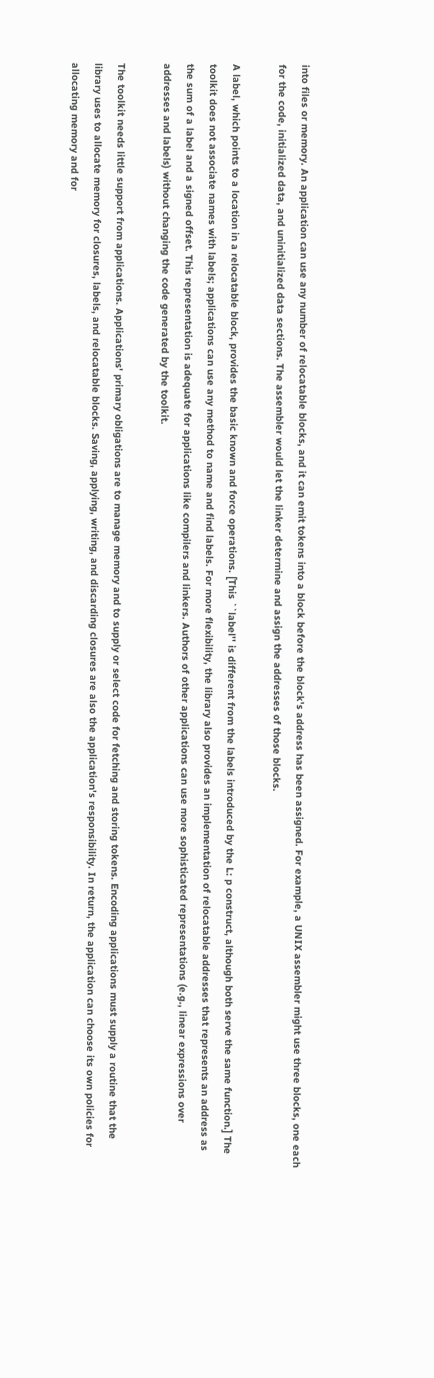into files or memory. An application can use any number of relocatable blocks, and it can emit tokens into a block before the block's address has been assigned. For example, a UNIX assembler might use three blocks, one each for the code, initialized data, and uninitialized data sections. The assembler would let the linker determine and assign the addresses of those blocks.

A label, which points to a location in a relocatable block, provides the basic known and force operations. [This ``label'' is different from the labels introduced by the L: p construct, although both serve the same function.] The toolkit does not associate names with labels; applications can use any method to name and find labels. For more flexibility, the library also provides an implementation of relocatable addresses that represents an address as the sum of a label and a signed offset. This representation is adequate for applications like compilers and linkers. Authors of other applications can use more sophisticated representations (e.g., linear expressions over addresses and labels) without changing the code generated by the toolkit.

The toolkit needs little support from applications. Applications' primary obligations are to manage memory and to supply or select code for fetching and storing tokens. Encoding applications must supply a routine that the library uses to allocate memory for closures, labels, and relocatable blocks. Saving, applying, writing, and discarding closures are also the application's responsibility. In return, the application can choose its own policies for allocating memory and for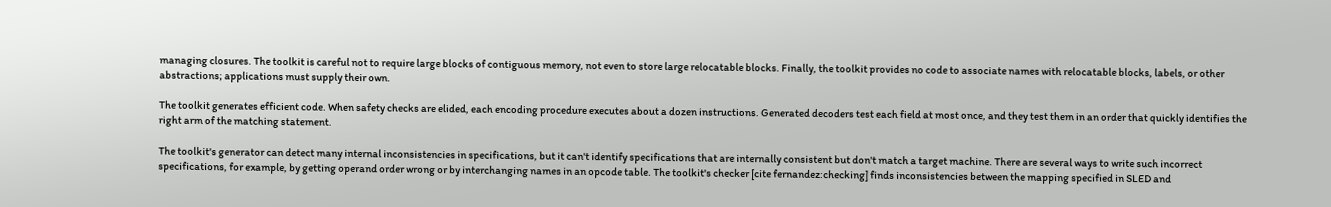managing closures. The toolkit is careful not to require large blocks of contiguous memory, not even to store large relocatable blocks. Finally, the toolkit provides no code to associate names with relocatable blocks, labels, or other abstractions; applications must supply their own.

The toolkit generates efficient code. When safety checks are elided, each encoding procedure executes about a dozen instructions. Generated decoders test each field at most once, and they test them in an order that quickly identifies the right arm of the matching statement.

The toolkit's generator can detect many internal inconsistencies in specifications, but it can't identify specifications that are internally consistent but don't match a target machine. There are several ways to write such incorrect specifications, for example, by getting operand order wrong or by interchanging names in an opcode table. The toolkit's checker [cite fernandez:checking] finds inconsistencies between the mapping specified in SLED and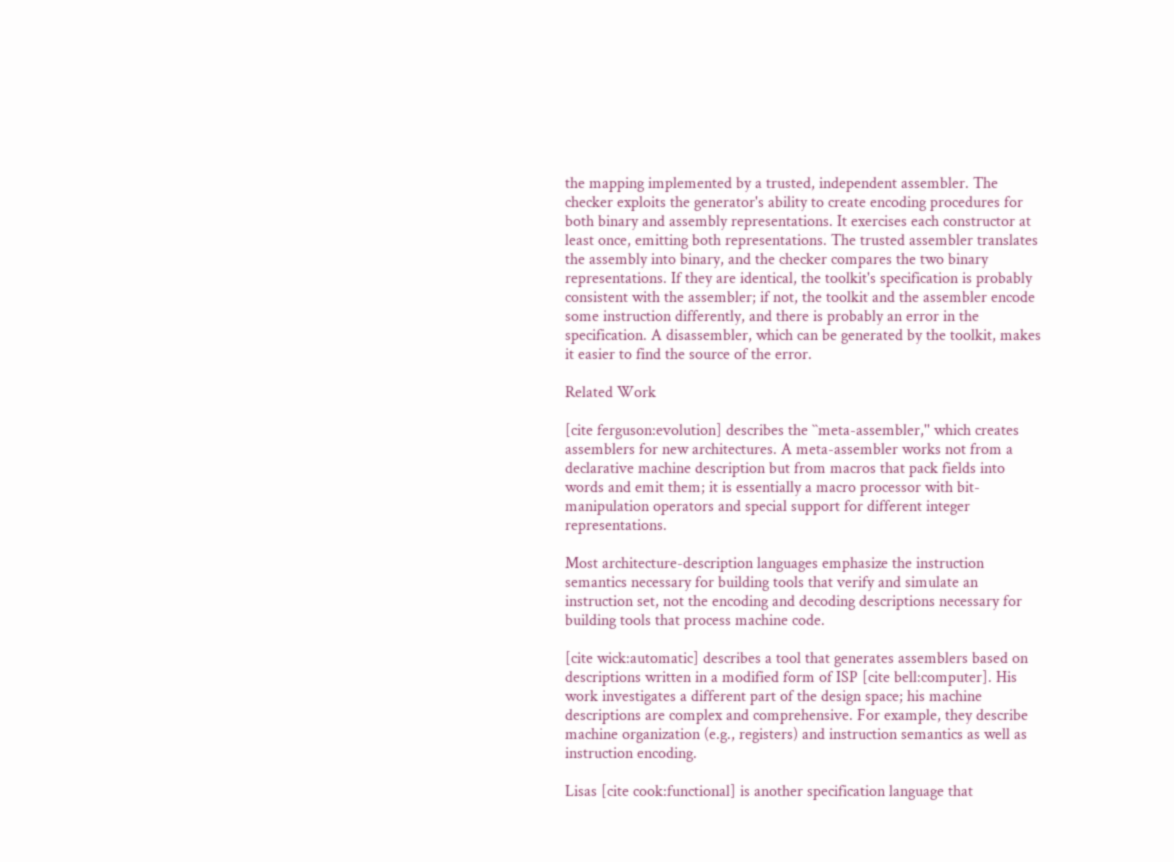the mapping implemented by a trusted, independent assembler. The checker exploits the generator's ability to create encoding procedures for both binary and assembly representations. It exercises each constructor at least once, emitting both representations. The trusted assembler translates the assembly into binary, and the checker compares the two binary representations. If they are identical, the toolkit's specification is probably consistent with the assembler; if not, the toolkit and the assembler encode some instruction differently, and there is probably an error in the specification. A disassembler, which can be generated by the toolkit, makes it easier to find the source of the error.

Related Work

[cite ferguson:evolution] describes the ``meta-assembler,'' which creates assemblers for new architectures. A meta-assembler works not from a declarative machine description but from macros that pack fields into words and emit them; it is essentially a macro processor with bit-manipulation operators and special support for different integer representations.

Most architecture-description languages emphasize the instruction semantics necessary for building tools that verify and simulate an instruction set, not the encoding and decoding descriptions necessary for building tools that process machine code.

[cite wick:automatic] describes a tool that generates assemblers based on descriptions written in a modified form of ISP [cite bell:computer]. His work investigates a different part of the design space; his machine descriptions are complex and comprehensive. For example, they describe machine organization (e.g., registers) and instruction semantics as well as instruction encoding.

Lisas [cite cook:functional] is another specification language that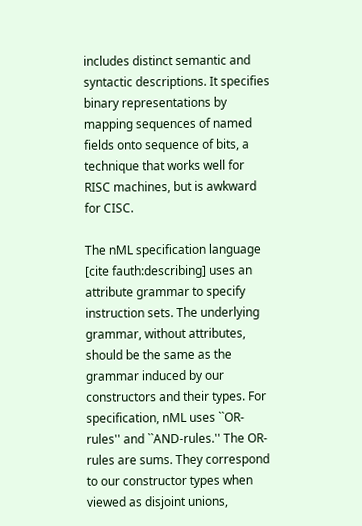includes distinct semantic and syntactic descriptions. It specifies binary representations by mapping sequences of named fields onto sequence of bits, a technique that works well for RISC machines, but is awkward for CISC.

The nML specification language [cite fauth:describing] uses an attribute grammar to specify instruction sets. The underlying grammar, without attributes, should be the same as the grammar induced by our constructors and their types. For specification, nML uses ``OR-rules'' and ``AND-rules.'' The OR-rules are sums. They correspond to our constructor types when viewed as disjoint unions,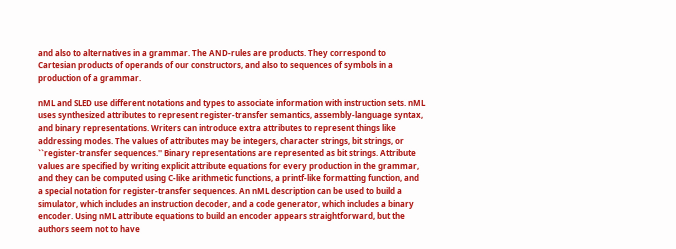and also to alternatives in a grammar. The AND-rules are products. They correspond to Cartesian products of operands of our constructors, and also to sequences of symbols in a production of a grammar.

nML and SLED use different notations and types to associate information with instruction sets. nML uses synthesized attributes to represent register-transfer semantics, assembly-language syntax, and binary representations. Writers can introduce extra attributes to represent things like addressing modes. The values of attributes may be integers, character strings, bit strings, or ``register-transfer sequences.'' Binary representations are represented as bit strings. Attribute values are specified by writing explicit attribute equations for every production in the grammar, and they can be computed using C-like arithmetic functions, a printf-like formatting function, and a special notation for register-transfer sequences. An nML description can be used to build a simulator, which includes an instruction decoder, and a code generator, which includes a binary encoder. Using nML attribute equations to build an encoder appears straightforward, but the authors seem not to have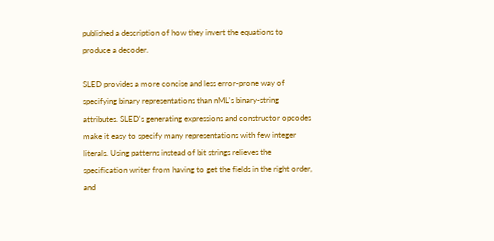published a description of how they invert the equations to produce a decoder.

SLED provides a more concise and less error-prone way of specifying binary representations than nML's binary-string attributes. SLED's generating expressions and constructor opcodes make it easy to specify many representations with few integer literals. Using patterns instead of bit strings relieves the specification writer from having to get the fields in the right order, and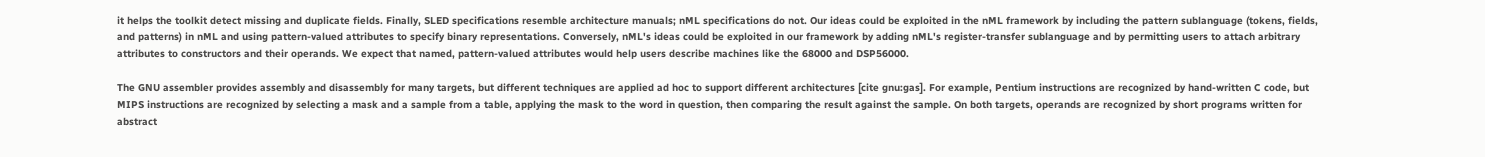it helps the toolkit detect missing and duplicate fields. Finally, SLED specifications resemble architecture manuals; nML specifications do not. Our ideas could be exploited in the nML framework by including the pattern sublanguage (tokens, fields, and patterns) in nML and using pattern-valued attributes to specify binary representations. Conversely, nML's ideas could be exploited in our framework by adding nML's register-transfer sublanguage and by permitting users to attach arbitrary attributes to constructors and their operands. We expect that named, pattern-valued attributes would help users describe machines like the 68000 and DSP56000.

The GNU assembler provides assembly and disassembly for many targets, but different techniques are applied ad hoc to support different architectures [cite gnu:gas]. For example, Pentium instructions are recognized by hand-written C code, but MIPS instructions are recognized by selecting a mask and a sample from a table, applying the mask to the word in question, then comparing the result against the sample. On both targets, operands are recognized by short programs written for abstract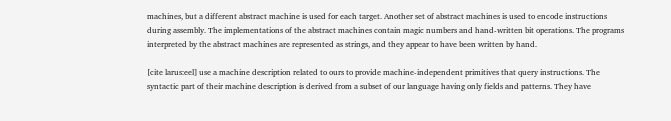machines, but a different abstract machine is used for each target. Another set of abstract machines is used to encode instructions during assembly. The implementations of the abstract machines contain magic numbers and hand-written bit operations. The programs interpreted by the abstract machines are represented as strings, and they appear to have been written by hand.

[cite larus:eel] use a machine description related to ours to provide machine-independent primitives that query instructions. The syntactic part of their machine description is derived from a subset of our language having only fields and patterns. They have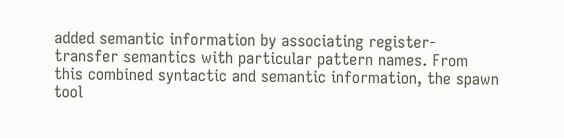added semantic information by associating register-transfer semantics with particular pattern names. From this combined syntactic and semantic information, the spawn tool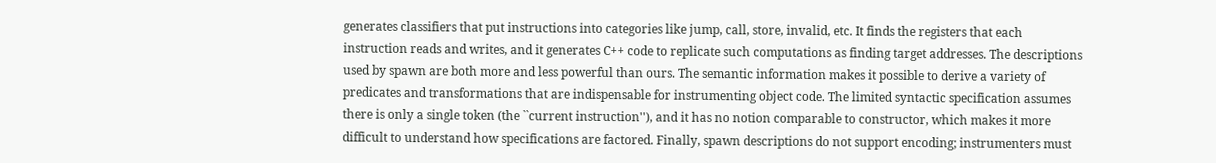generates classifiers that put instructions into categories like jump, call, store, invalid, etc. It finds the registers that each instruction reads and writes, and it generates C++ code to replicate such computations as finding target addresses. The descriptions used by spawn are both more and less powerful than ours. The semantic information makes it possible to derive a variety of predicates and transformations that are indispensable for instrumenting object code. The limited syntactic specification assumes there is only a single token (the ``current instruction''), and it has no notion comparable to constructor, which makes it more difficult to understand how specifications are factored. Finally, spawn descriptions do not support encoding; instrumenters must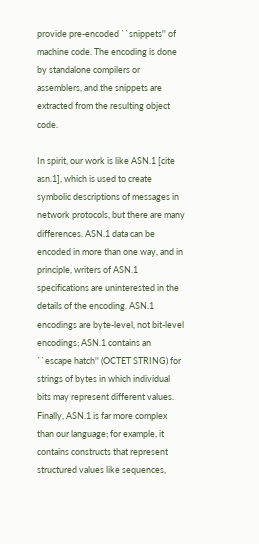provide pre-encoded ``snippets'' of machine code. The encoding is done by standalone compilers or assemblers, and the snippets are extracted from the resulting object code.

In spirit, our work is like ASN.1 [cite asn.1], which is used to create symbolic descriptions of messages in network protocols, but there are many differences. ASN.1 data can be encoded in more than one way, and in principle, writers of ASN.1 specifications are uninterested in the details of the encoding. ASN.1 encodings are byte-level, not bit-level encodings; ASN.1 contains an ``escape hatch'' (OCTET STRING) for strings of bytes in which individual bits may represent different values. Finally, ASN.1 is far more complex than our language; for example, it contains constructs that represent structured values like sequences,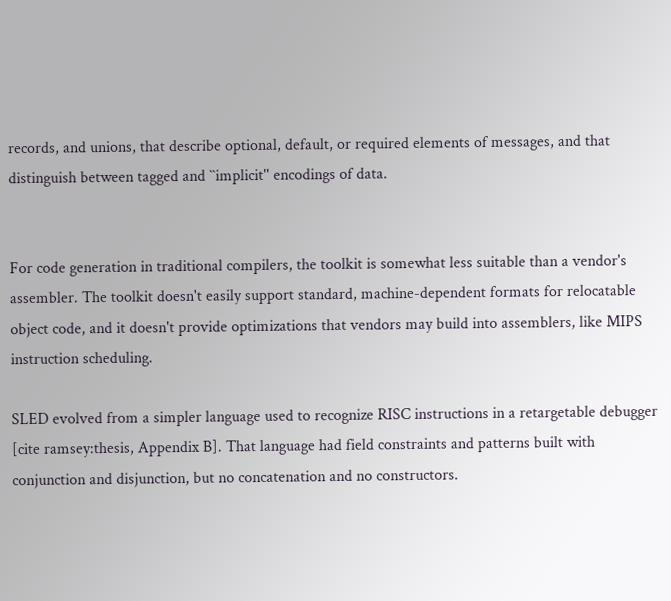records, and unions, that describe optional, default, or required elements of messages, and that distinguish between tagged and ``implicit'' encodings of data.


For code generation in traditional compilers, the toolkit is somewhat less suitable than a vendor's assembler. The toolkit doesn't easily support standard, machine-dependent formats for relocatable object code, and it doesn't provide optimizations that vendors may build into assemblers, like MIPS instruction scheduling.

SLED evolved from a simpler language used to recognize RISC instructions in a retargetable debugger [cite ramsey:thesis, Appendix B]. That language had field constraints and patterns built with conjunction and disjunction, but no concatenation and no constructors.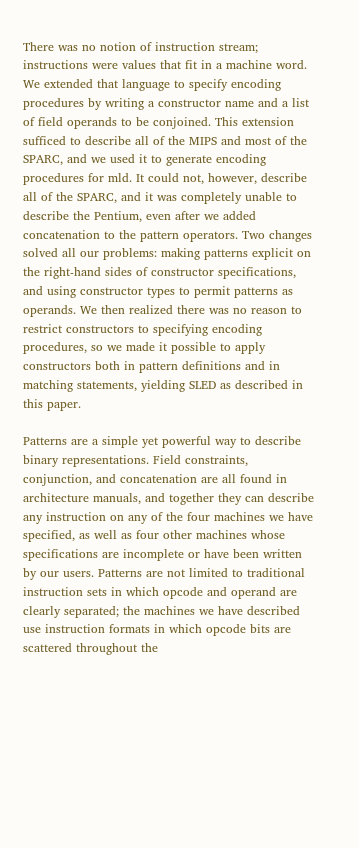There was no notion of instruction stream; instructions were values that fit in a machine word. We extended that language to specify encoding procedures by writing a constructor name and a list of field operands to be conjoined. This extension sufficed to describe all of the MIPS and most of the SPARC, and we used it to generate encoding procedures for mld. It could not, however, describe all of the SPARC, and it was completely unable to describe the Pentium, even after we added concatenation to the pattern operators. Two changes solved all our problems: making patterns explicit on the right-hand sides of constructor specifications, and using constructor types to permit patterns as operands. We then realized there was no reason to restrict constructors to specifying encoding procedures, so we made it possible to apply constructors both in pattern definitions and in matching statements, yielding SLED as described in this paper.

Patterns are a simple yet powerful way to describe binary representations. Field constraints, conjunction, and concatenation are all found in architecture manuals, and together they can describe any instruction on any of the four machines we have specified, as well as four other machines whose specifications are incomplete or have been written by our users. Patterns are not limited to traditional instruction sets in which opcode and operand are clearly separated; the machines we have described use instruction formats in which opcode bits are scattered throughout the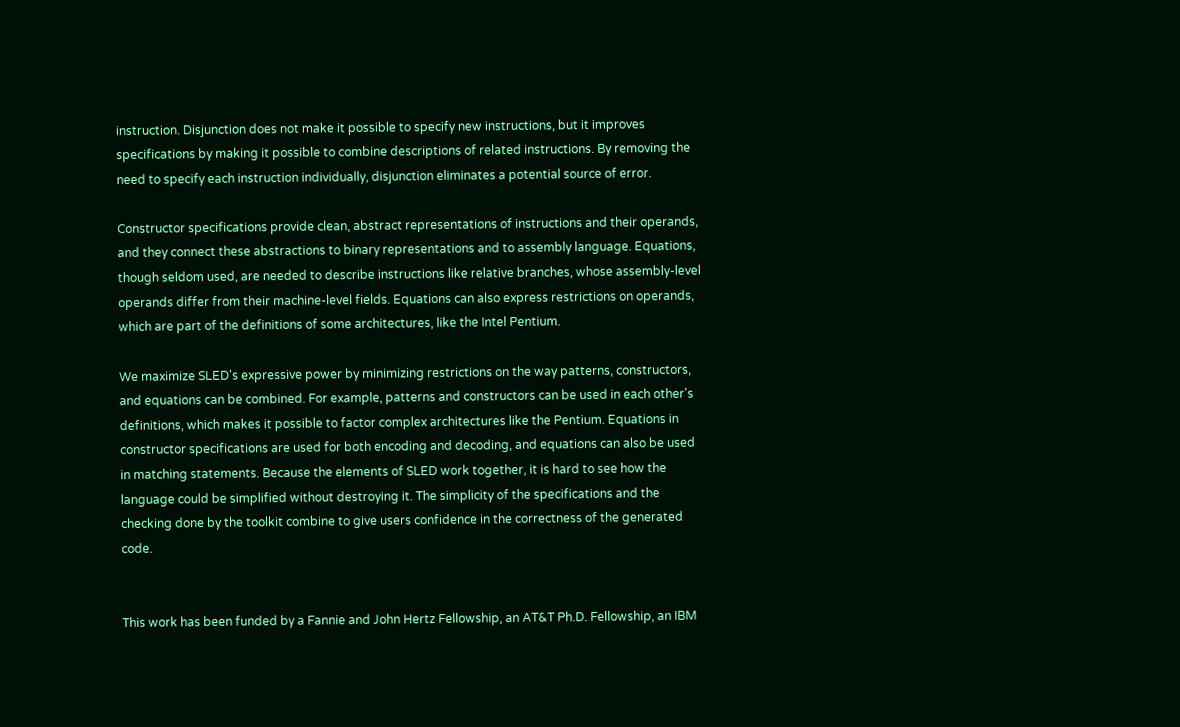instruction. Disjunction does not make it possible to specify new instructions, but it improves specifications by making it possible to combine descriptions of related instructions. By removing the need to specify each instruction individually, disjunction eliminates a potential source of error.

Constructor specifications provide clean, abstract representations of instructions and their operands, and they connect these abstractions to binary representations and to assembly language. Equations, though seldom used, are needed to describe instructions like relative branches, whose assembly-level operands differ from their machine-level fields. Equations can also express restrictions on operands, which are part of the definitions of some architectures, like the Intel Pentium.

We maximize SLED's expressive power by minimizing restrictions on the way patterns, constructors, and equations can be combined. For example, patterns and constructors can be used in each other's definitions, which makes it possible to factor complex architectures like the Pentium. Equations in constructor specifications are used for both encoding and decoding, and equations can also be used in matching statements. Because the elements of SLED work together, it is hard to see how the language could be simplified without destroying it. The simplicity of the specifications and the checking done by the toolkit combine to give users confidence in the correctness of the generated code.


This work has been funded by a Fannie and John Hertz Fellowship, an AT&T Ph.D. Fellowship, an IBM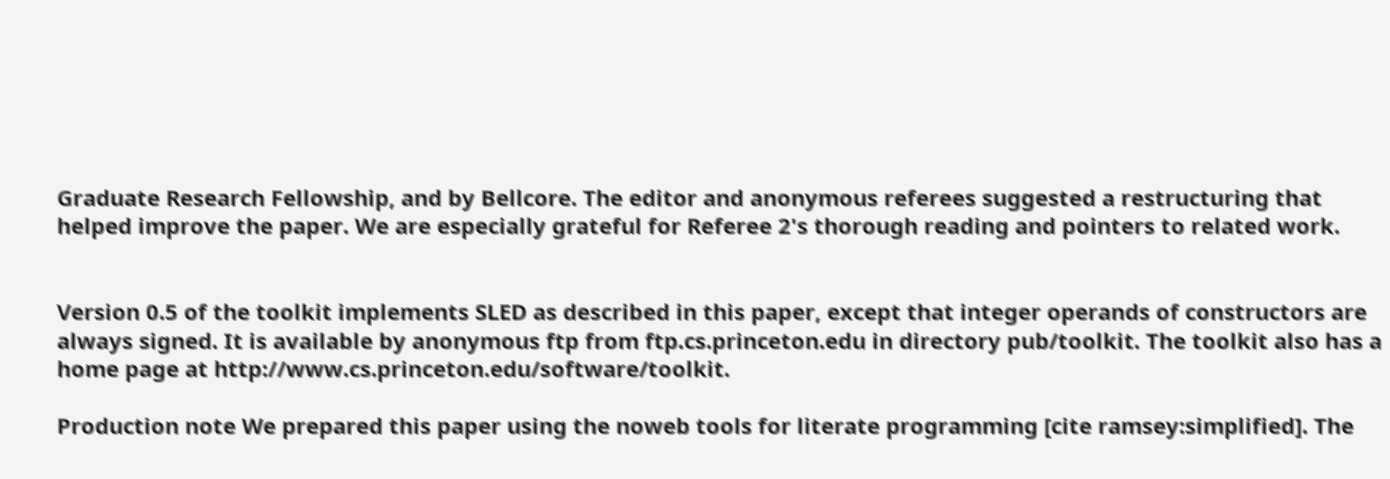Graduate Research Fellowship, and by Bellcore. The editor and anonymous referees suggested a restructuring that helped improve the paper. We are especially grateful for Referee 2's thorough reading and pointers to related work.


Version 0.5 of the toolkit implements SLED as described in this paper, except that integer operands of constructors are always signed. It is available by anonymous ftp from ftp.cs.princeton.edu in directory pub/toolkit. The toolkit also has a home page at http://www.cs.princeton.edu/software/toolkit.

Production note We prepared this paper using the noweb tools for literate programming [cite ramsey:simplified]. The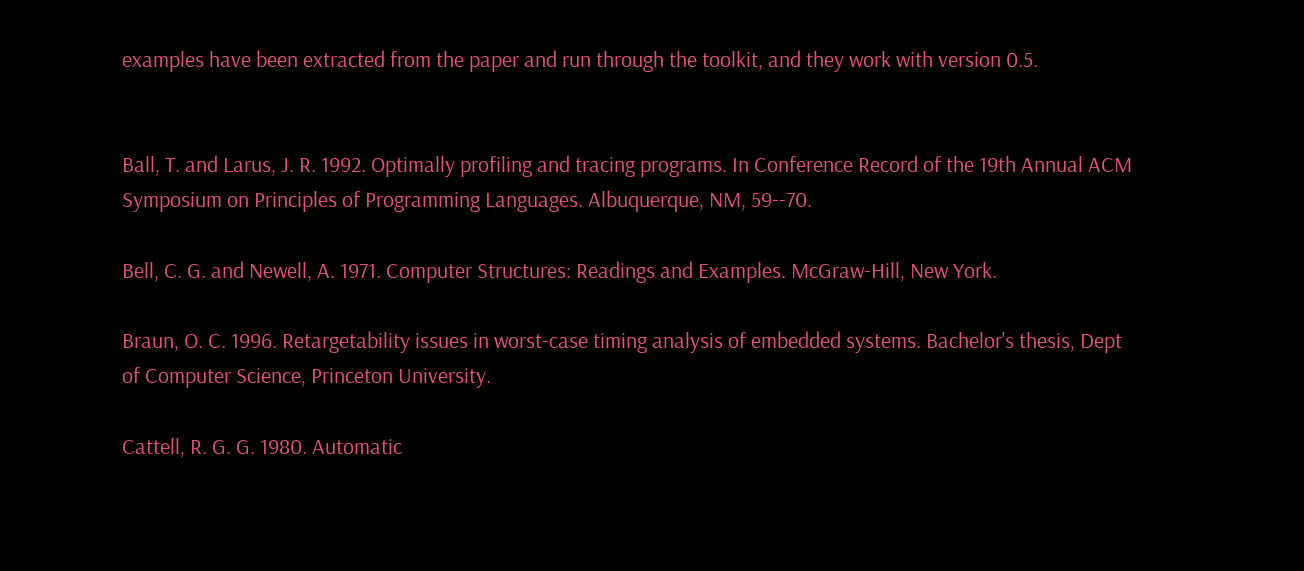examples have been extracted from the paper and run through the toolkit, and they work with version 0.5.


Ball, T. and Larus, J. R. 1992. Optimally profiling and tracing programs. In Conference Record of the 19th Annual ACM Symposium on Principles of Programming Languages. Albuquerque, NM, 59--70.

Bell, C. G. and Newell, A. 1971. Computer Structures: Readings and Examples. McGraw-Hill, New York.

Braun, O. C. 1996. Retargetability issues in worst-case timing analysis of embedded systems. Bachelor's thesis, Dept of Computer Science, Princeton University.

Cattell, R. G. G. 1980. Automatic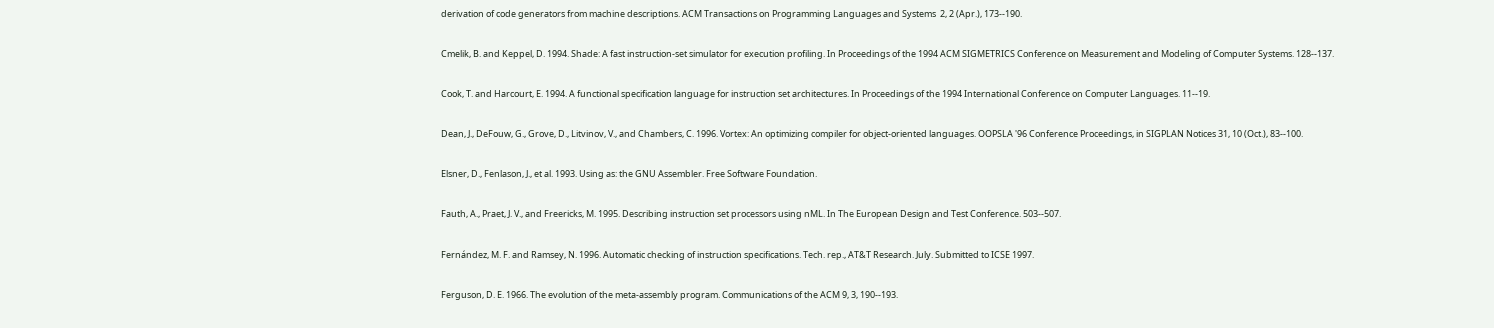derivation of code generators from machine descriptions. ACM Transactions on Programming Languages and Systems  2, 2 (Apr.), 173--190.

Cmelik, B. and Keppel, D. 1994. Shade: A fast instruction-set simulator for execution profiling. In Proceedings of the 1994 ACM SIGMETRICS Conference on Measurement and Modeling of Computer Systems. 128--137.

Cook, T. and Harcourt, E. 1994. A functional specification language for instruction set architectures. In Proceedings of the 1994 International Conference on Computer Languages. 11--19.

Dean, J., DeFouw, G., Grove, D., Litvinov, V., and Chambers, C. 1996. Vortex: An optimizing compiler for object-oriented languages. OOPSLA '96 Conference Proceedings, in SIGPLAN Notices 31, 10 (Oct.), 83--100.

Elsner, D., Fenlason, J., et al. 1993. Using as: the GNU Assembler. Free Software Foundation.

Fauth, A., Praet, J. V., and Freericks, M. 1995. Describing instruction set processors using nML. In The European Design and Test Conference. 503--507.

Fernández, M. F. and Ramsey, N. 1996. Automatic checking of instruction specifications. Tech. rep., AT&T Research. July. Submitted to ICSE 1997.

Ferguson, D. E. 1966. The evolution of the meta-assembly program. Communications of the ACM 9, 3, 190--193.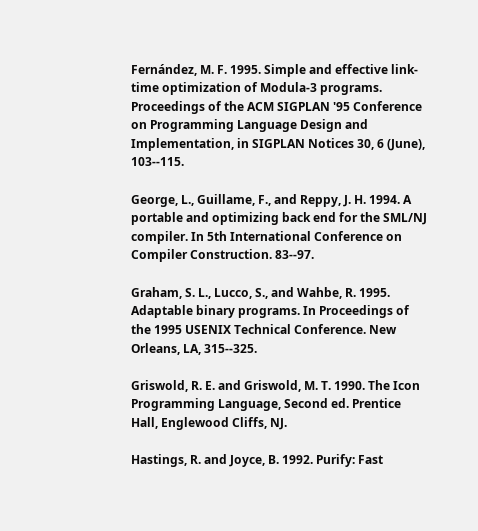Fernández, M. F. 1995. Simple and effective link-time optimization of Modula-3 programs. Proceedings of the ACM SIGPLAN '95 Conference on Programming Language Design and Implementation, in SIGPLAN Notices 30, 6 (June), 103--115.

George, L., Guillame, F., and Reppy, J. H. 1994. A portable and optimizing back end for the SML/NJ compiler. In 5th International Conference on Compiler Construction. 83--97.

Graham, S. L., Lucco, S., and Wahbe, R. 1995. Adaptable binary programs. In Proceedings of the 1995 USENIX Technical Conference. New Orleans, LA, 315--325.

Griswold, R. E. and Griswold, M. T. 1990. The Icon Programming Language, Second ed. Prentice Hall, Englewood Cliffs, NJ.

Hastings, R. and Joyce, B. 1992. Purify: Fast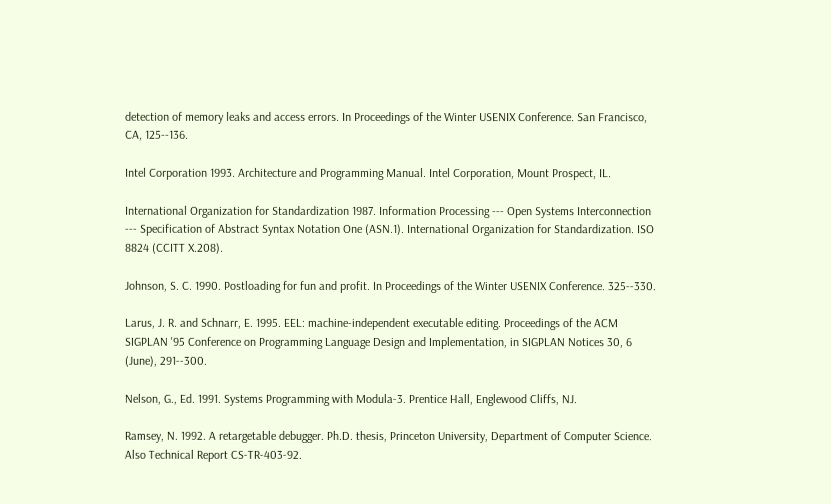detection of memory leaks and access errors. In Proceedings of the Winter USENIX Conference. San Francisco, CA, 125--136.

Intel Corporation 1993. Architecture and Programming Manual. Intel Corporation, Mount Prospect, IL.

International Organization for Standardization 1987. Information Processing --- Open Systems Interconnection --- Specification of Abstract Syntax Notation One (ASN.1). International Organization for Standardization. ISO 8824 (CCITT X.208).

Johnson, S. C. 1990. Postloading for fun and profit. In Proceedings of the Winter USENIX Conference. 325--330.

Larus, J. R. and Schnarr, E. 1995. EEL: machine-independent executable editing. Proceedings of the ACM SIGPLAN '95 Conference on Programming Language Design and Implementation, in SIGPLAN Notices 30, 6 (June), 291--300.

Nelson, G., Ed. 1991. Systems Programming with Modula-3. Prentice Hall, Englewood Cliffs, NJ.

Ramsey, N. 1992. A retargetable debugger. Ph.D. thesis, Princeton University, Department of Computer Science. Also Technical Report CS-TR-403-92.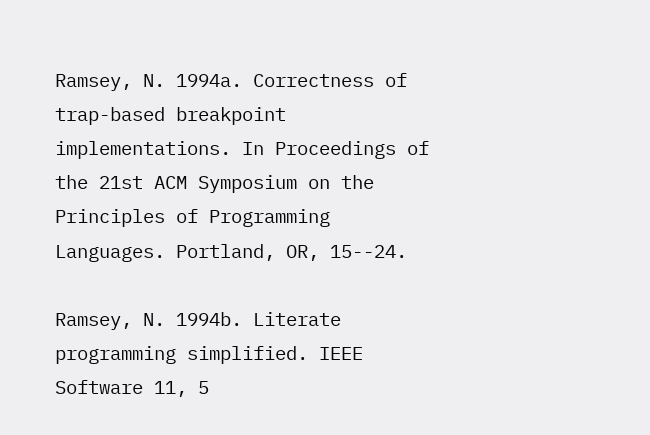Ramsey, N. 1994a. Correctness of trap-based breakpoint implementations. In Proceedings of the 21st ACM Symposium on the Principles of Programming Languages. Portland, OR, 15--24.

Ramsey, N. 1994b. Literate programming simplified. IEEE Software 11, 5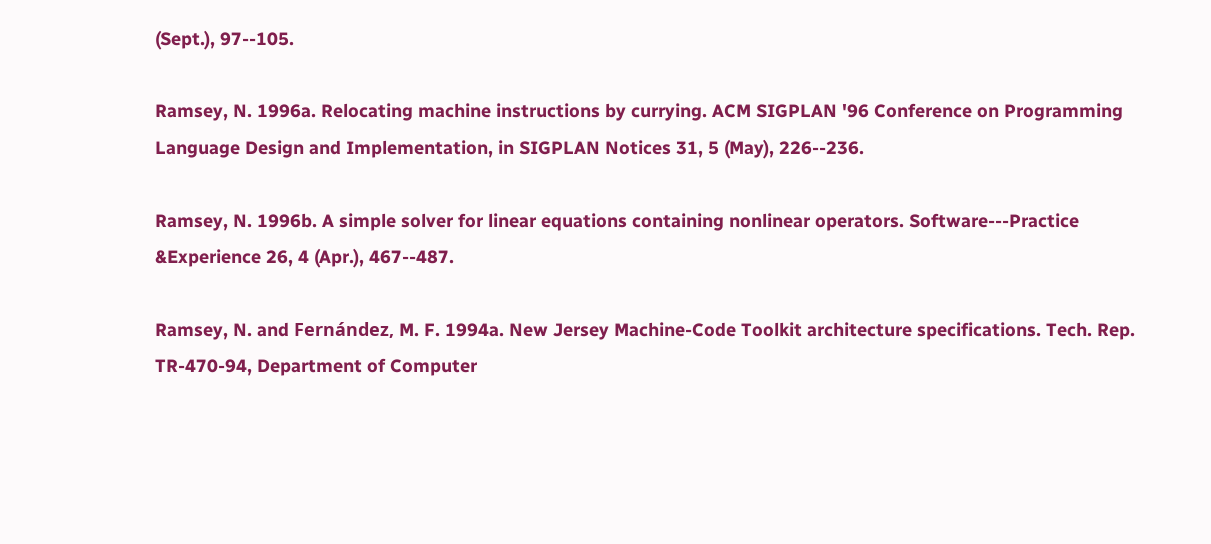(Sept.), 97--105.

Ramsey, N. 1996a. Relocating machine instructions by currying. ACM SIGPLAN '96 Conference on Programming Language Design and Implementation, in SIGPLAN Notices 31, 5 (May), 226--236.

Ramsey, N. 1996b. A simple solver for linear equations containing nonlinear operators. Software---Practice &Experience 26, 4 (Apr.), 467--487.

Ramsey, N. and Fernández, M. F. 1994a. New Jersey Machine-Code Toolkit architecture specifications. Tech. Rep. TR-470-94, Department of Computer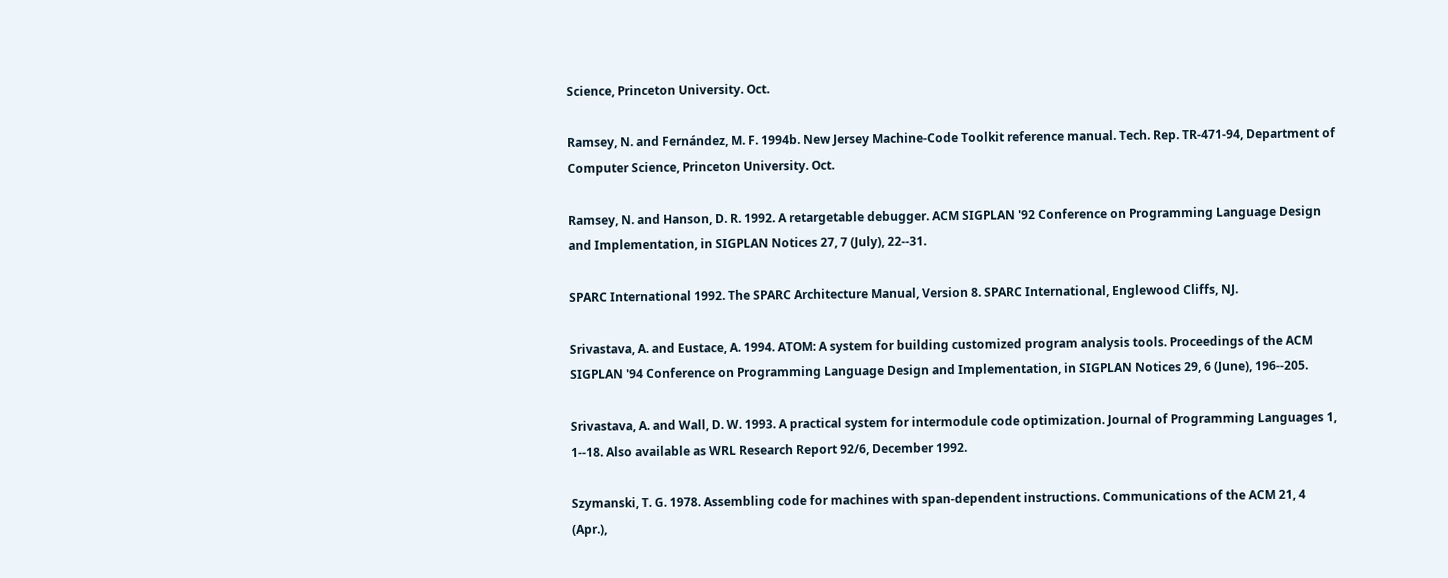Science, Princeton University. Oct.

Ramsey, N. and Fernández, M. F. 1994b. New Jersey Machine-Code Toolkit reference manual. Tech. Rep. TR-471-94, Department of Computer Science, Princeton University. Oct.

Ramsey, N. and Hanson, D. R. 1992. A retargetable debugger. ACM SIGPLAN '92 Conference on Programming Language Design and Implementation, in SIGPLAN Notices 27, 7 (July), 22--31.

SPARC International 1992. The SPARC Architecture Manual, Version 8. SPARC International, Englewood Cliffs, NJ.

Srivastava, A. and Eustace, A. 1994. ATOM: A system for building customized program analysis tools. Proceedings of the ACM SIGPLAN '94 Conference on Programming Language Design and Implementation, in SIGPLAN Notices 29, 6 (June), 196--205.

Srivastava, A. and Wall, D. W. 1993. A practical system for intermodule code optimization. Journal of Programming Languages 1, 1--18. Also available as WRL Research Report 92/6, December 1992.

Szymanski, T. G. 1978. Assembling code for machines with span-dependent instructions. Communications of the ACM 21, 4 (Apr.),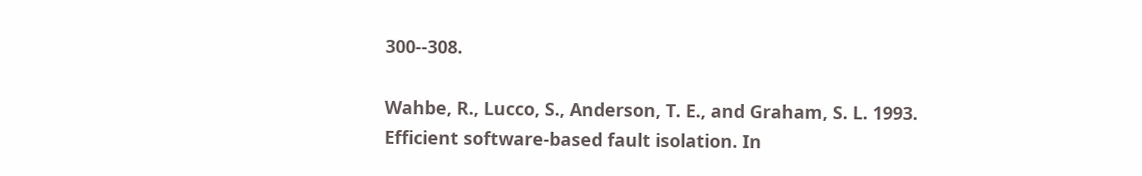300--308.

Wahbe, R., Lucco, S., Anderson, T. E., and Graham, S. L. 1993. Efficient software-based fault isolation. In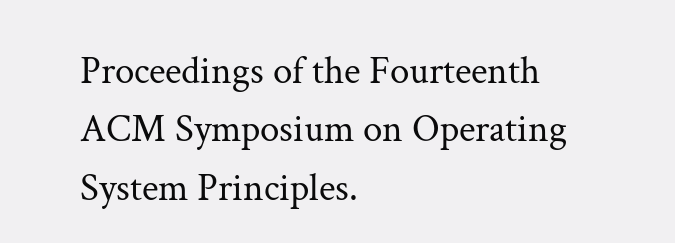Proceedings of the Fourteenth ACM Symposium on Operating System Principles.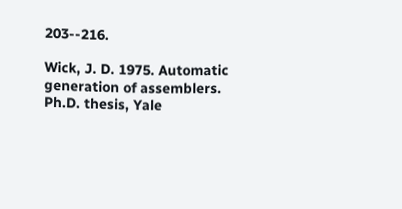203--216.

Wick, J. D. 1975. Automatic generation of assemblers. Ph.D. thesis, Yale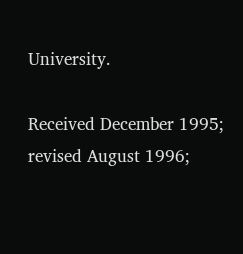University.

Received December 1995; revised August 1996;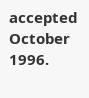accepted October 1996.